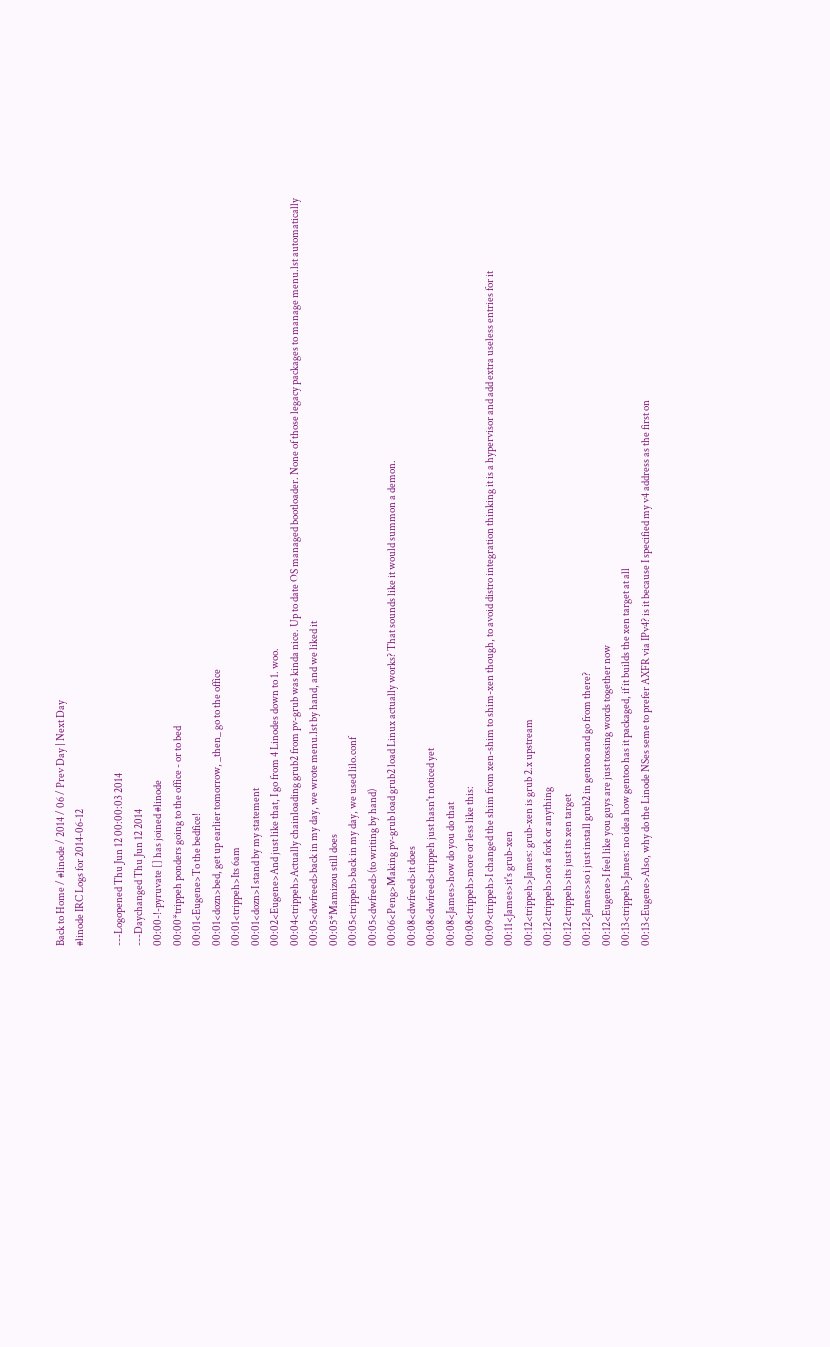Back to Home / #linode / 2014 / 06 / Prev Day | Next Day
#linode IRC Logs for 2014-06-12

---Logopened Thu Jun 12 00:00:03 2014
---Daychanged Thu Jun 12 2014
00:00-!-pyruvate [] has joined #linode
00:00*trippeh ponders going to the office - or to bed
00:01<Eugene>To the bedfice!
00:01<dozn>bed, get up earlier tomorrow, _then_ go to the office
00:01<trippeh>Its 6am
00:01<dozn>I stand by my statement
00:02<Eugene>And just like that, I go from 4 Linodes down to 1. woo.
00:04<trippeh>Actually chainloading grub2 from pv-grub was kinda nice. Up to date OS managed bootloader. None of those legacy packages to manage menu.lst automatically
00:05<dwfreed>back in my day, we wrote menu.lst by hand, and we liked it
00:05*Mamizou still does
00:05<trippeh>back in my day, we used lilo.conf
00:05<dwfreed>(to writing by hand)
00:06<Peng>Making pv-grub load grub2 load Linux actually works? That sounds like it would summon a demon.
00:08<dwfreed>it does
00:08<dwfreed>trippeh just hasn't noticed yet
00:08<James>how do you do that
00:08<trippeh>more or less like this:
00:09<trippeh>I changed the shim from xen-shim to shim-xen though, to avoid distro integration thinking it is a hypervisor and add extra useless entries for it
00:11<James>it's grub-xen
00:12<trippeh>James: grub-xen is grub 2.x upstream
00:12<trippeh>not a fork or anything
00:12<trippeh>its just its xen target
00:12<James>so i just install grub2 in gentoo and go from there?
00:12<Eugene>I feel like you guys are just tossing words together now
00:13<trippeh>James: no idea how gentoo has it packaged, if it builds the xen target at all
00:13<Eugene>Also, why do the Linode NSes seme to prefer AXFR via IPv4? is it because I specified my v4 address as the first on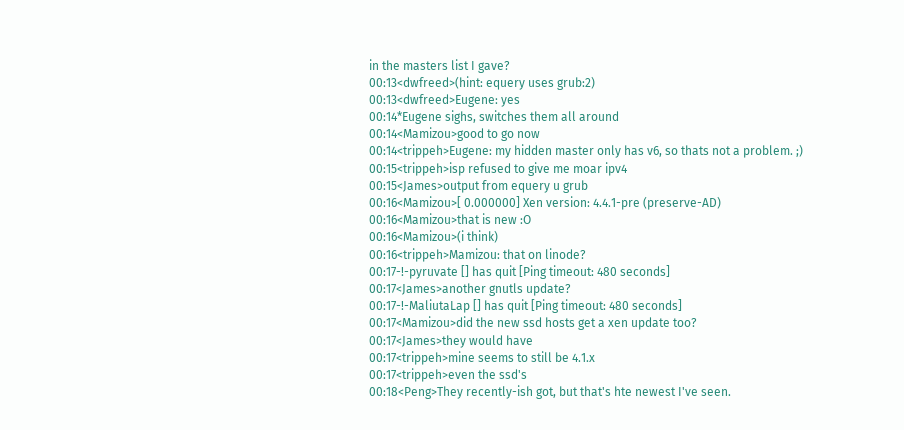in the masters list I gave?
00:13<dwfreed>(hint: equery uses grub:2)
00:13<dwfreed>Eugene: yes
00:14*Eugene sighs, switches them all around
00:14<Mamizou>good to go now
00:14<trippeh>Eugene: my hidden master only has v6, so thats not a problem. ;)
00:15<trippeh>isp refused to give me moar ipv4
00:15<James>output from equery u grub
00:16<Mamizou>[ 0.000000] Xen version: 4.4.1-pre (preserve-AD)
00:16<Mamizou>that is new :O
00:16<Mamizou>(i think)
00:16<trippeh>Mamizou: that on linode?
00:17-!-pyruvate [] has quit [Ping timeout: 480 seconds]
00:17<James>another gnutls update?
00:17-!-MaliutaLap [] has quit [Ping timeout: 480 seconds]
00:17<Mamizou>did the new ssd hosts get a xen update too?
00:17<James>they would have
00:17<trippeh>mine seems to still be 4.1.x
00:17<trippeh>even the ssd's
00:18<Peng>They recently-ish got, but that's hte newest I've seen.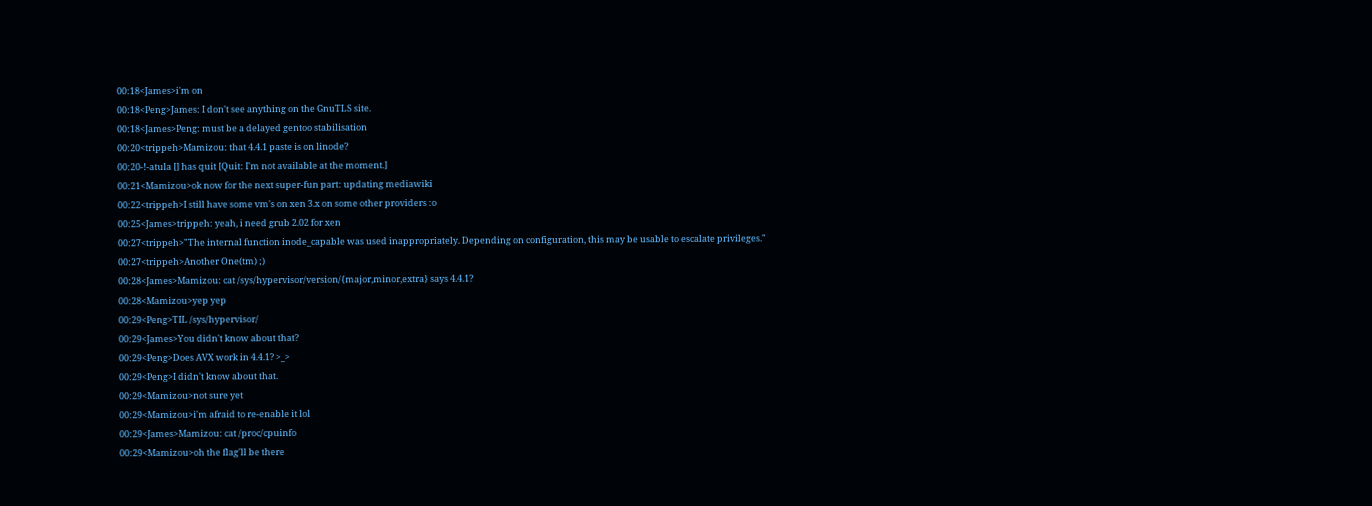00:18<James>i'm on
00:18<Peng>James: I don't see anything on the GnuTLS site.
00:18<James>Peng: must be a delayed gentoo stabilisation
00:20<trippeh>Mamizou: that 4.4.1 paste is on linode?
00:20-!-atula [] has quit [Quit: I'm not available at the moment.]
00:21<Mamizou>ok now for the next super-fun part: updating mediawiki
00:22<trippeh>I still have some vm's on xen 3.x on some other providers :o
00:25<James>trippeh: yeah, i need grub 2.02 for xen
00:27<trippeh>"The internal function inode_capable was used inappropriately. Depending on configuration, this may be usable to escalate privileges."
00:27<trippeh>Another One(tm) ;)
00:28<James>Mamizou: cat /sys/hypervisor/version/{major,minor,extra} says 4.4.1?
00:28<Mamizou>yep yep
00:29<Peng>TIL /sys/hypervisor/
00:29<James>You didn't know about that?
00:29<Peng>Does AVX work in 4.4.1? >_>
00:29<Peng>I didn't know about that.
00:29<Mamizou>not sure yet
00:29<Mamizou>i'm afraid to re-enable it lol
00:29<James>Mamizou: cat /proc/cpuinfo
00:29<Mamizou>oh the flag'll be there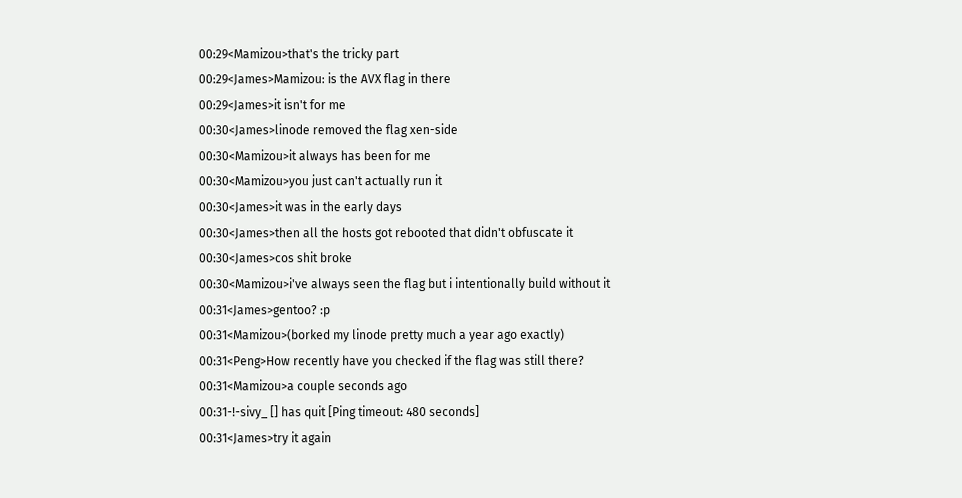00:29<Mamizou>that's the tricky part
00:29<James>Mamizou: is the AVX flag in there
00:29<James>it isn't for me
00:30<James>linode removed the flag xen-side
00:30<Mamizou>it always has been for me
00:30<Mamizou>you just can't actually run it
00:30<James>it was in the early days
00:30<James>then all the hosts got rebooted that didn't obfuscate it
00:30<James>cos shit broke
00:30<Mamizou>i've always seen the flag but i intentionally build without it
00:31<James>gentoo? :p
00:31<Mamizou>(borked my linode pretty much a year ago exactly)
00:31<Peng>How recently have you checked if the flag was still there?
00:31<Mamizou>a couple seconds ago
00:31-!-sivy_ [] has quit [Ping timeout: 480 seconds]
00:31<James>try it again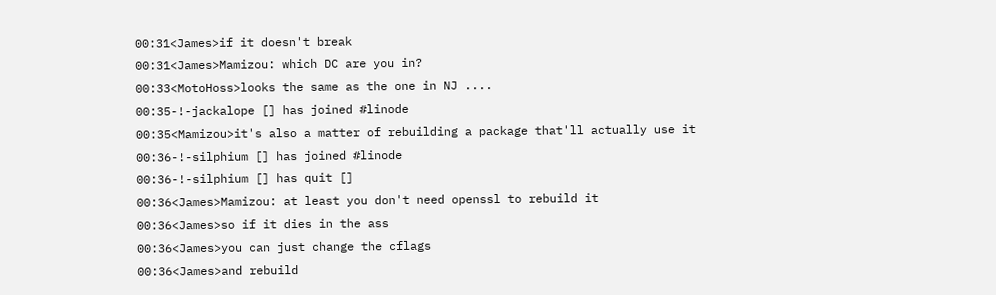00:31<James>if it doesn't break
00:31<James>Mamizou: which DC are you in?
00:33<MotoHoss>looks the same as the one in NJ ....
00:35-!-jackalope [] has joined #linode
00:35<Mamizou>it's also a matter of rebuilding a package that'll actually use it
00:36-!-silphium [] has joined #linode
00:36-!-silphium [] has quit []
00:36<James>Mamizou: at least you don't need openssl to rebuild it
00:36<James>so if it dies in the ass
00:36<James>you can just change the cflags
00:36<James>and rebuild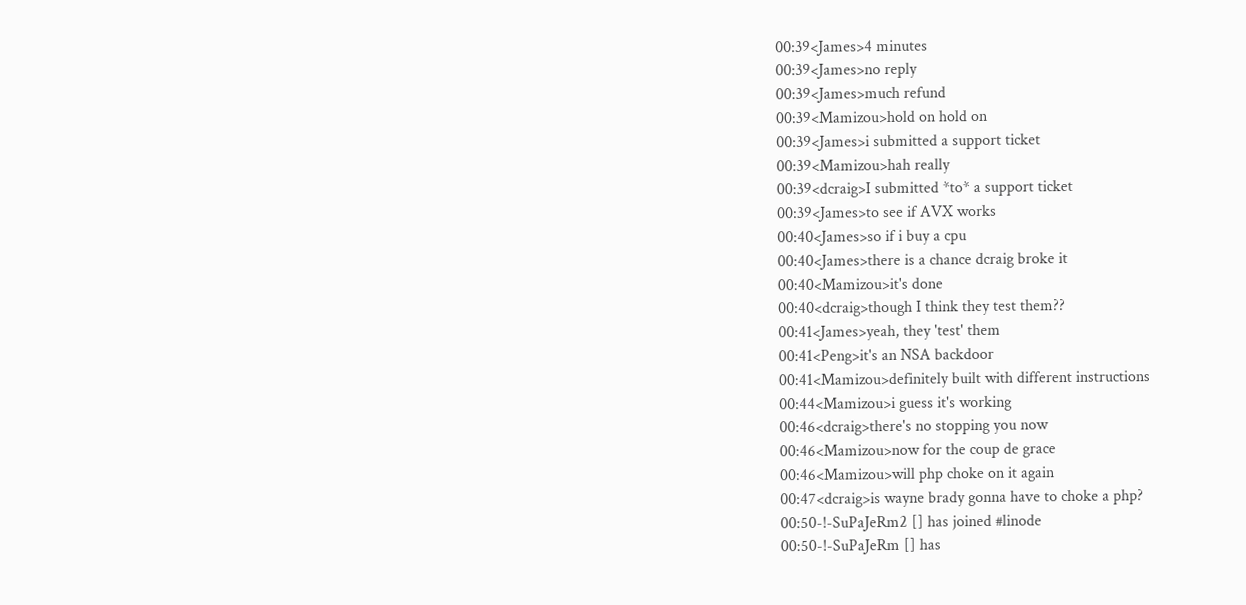00:39<James>4 minutes
00:39<James>no reply
00:39<James>much refund
00:39<Mamizou>hold on hold on
00:39<James>i submitted a support ticket
00:39<Mamizou>hah really
00:39<dcraig>I submitted *to* a support ticket
00:39<James>to see if AVX works
00:40<James>so if i buy a cpu
00:40<James>there is a chance dcraig broke it
00:40<Mamizou>it's done
00:40<dcraig>though I think they test them??
00:41<James>yeah, they 'test' them
00:41<Peng>it's an NSA backdoor
00:41<Mamizou>definitely built with different instructions
00:44<Mamizou>i guess it's working
00:46<dcraig>there's no stopping you now
00:46<Mamizou>now for the coup de grace
00:46<Mamizou>will php choke on it again
00:47<dcraig>is wayne brady gonna have to choke a php?
00:50-!-SuPaJeRm2 [] has joined #linode
00:50-!-SuPaJeRm [] has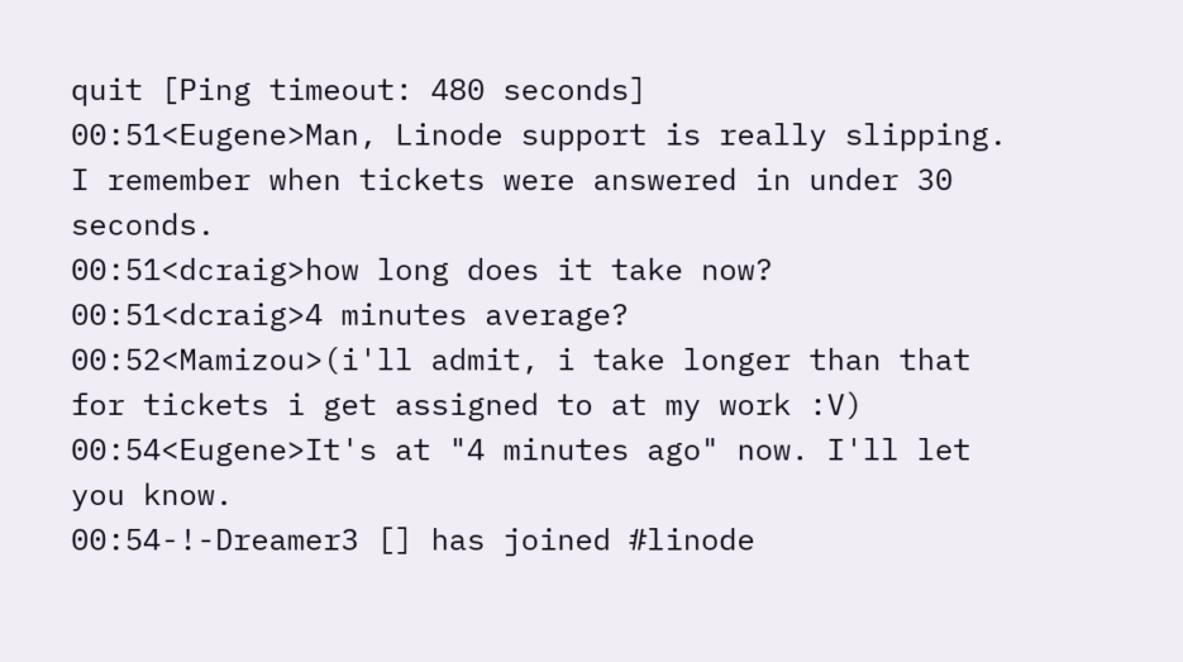quit [Ping timeout: 480 seconds]
00:51<Eugene>Man, Linode support is really slipping. I remember when tickets were answered in under 30 seconds.
00:51<dcraig>how long does it take now?
00:51<dcraig>4 minutes average?
00:52<Mamizou>(i'll admit, i take longer than that for tickets i get assigned to at my work :V)
00:54<Eugene>It's at "4 minutes ago" now. I'll let you know.
00:54-!-Dreamer3 [] has joined #linode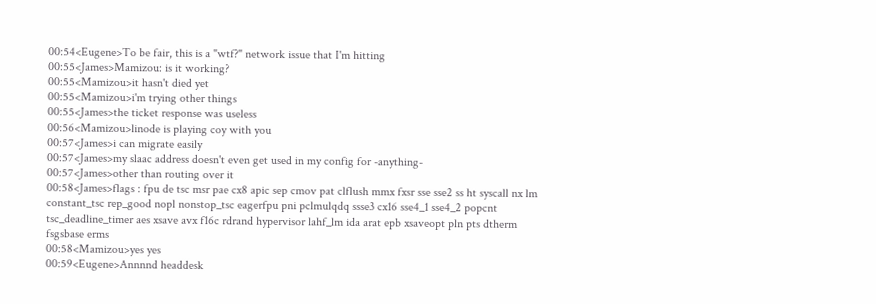00:54<Eugene>To be fair, this is a "wtf?" network issue that I'm hitting
00:55<James>Mamizou: is it working?
00:55<Mamizou>it hasn't died yet
00:55<Mamizou>i'm trying other things
00:55<James>the ticket response was useless
00:56<Mamizou>linode is playing coy with you
00:57<James>i can migrate easily
00:57<James>my slaac address doesn't even get used in my config for -anything-
00:57<James>other than routing over it
00:58<James>flags : fpu de tsc msr pae cx8 apic sep cmov pat clflush mmx fxsr sse sse2 ss ht syscall nx lm constant_tsc rep_good nopl nonstop_tsc eagerfpu pni pclmulqdq ssse3 cx16 sse4_1 sse4_2 popcnt tsc_deadline_timer aes xsave avx f16c rdrand hypervisor lahf_lm ida arat epb xsaveopt pln pts dtherm fsgsbase erms
00:58<Mamizou>yes yes
00:59<Eugene>Annnnd headdesk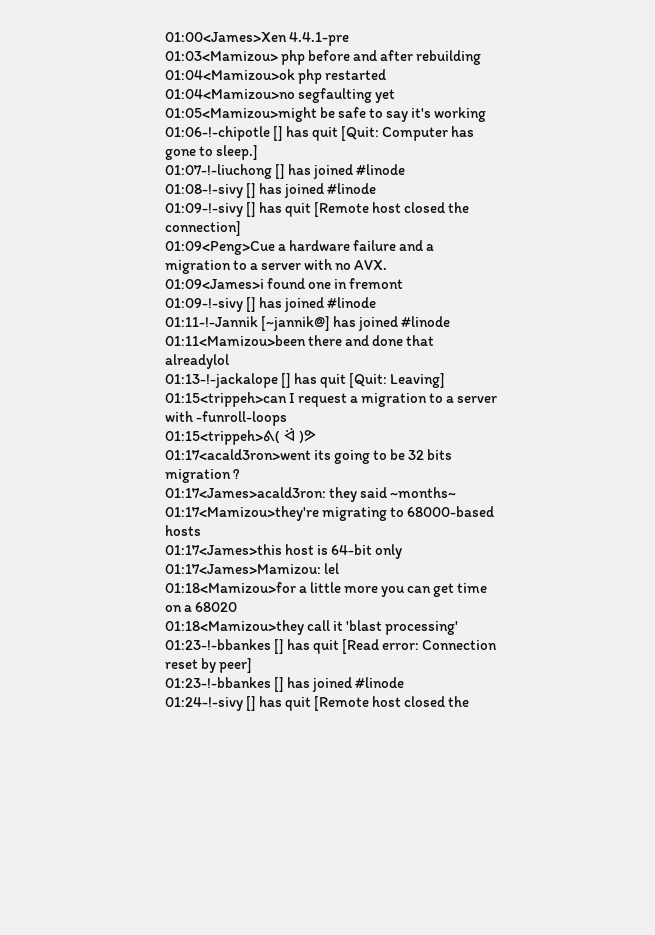01:00<James>Xen 4.4.1-pre
01:03<Mamizou> php before and after rebuilding
01:04<Mamizou>ok php restarted
01:04<Mamizou>no segfaulting yet
01:05<Mamizou>might be safe to say it's working
01:06-!-chipotle [] has quit [Quit: Computer has gone to sleep.]
01:07-!-liuchong [] has joined #linode
01:08-!-sivy [] has joined #linode
01:09-!-sivy [] has quit [Remote host closed the connection]
01:09<Peng>Cue a hardware failure and a migration to a server with no AVX.
01:09<James>i found one in fremont
01:09-!-sivy [] has joined #linode
01:11-!-Jannik [~jannik@] has joined #linode
01:11<Mamizou>been there and done that alreadylol
01:13-!-jackalope [] has quit [Quit: Leaving]
01:15<trippeh>can I request a migration to a server with -funroll-loops
01:15<trippeh>ᕕ( ᐛ )ᕗ
01:17<acald3ron>went its going to be 32 bits migration ?
01:17<James>acald3ron: they said ~months~
01:17<Mamizou>they're migrating to 68000-based hosts
01:17<James>this host is 64-bit only
01:17<James>Mamizou: lel
01:18<Mamizou>for a little more you can get time on a 68020
01:18<Mamizou>they call it 'blast processing'
01:23-!-bbankes [] has quit [Read error: Connection reset by peer]
01:23-!-bbankes [] has joined #linode
01:24-!-sivy [] has quit [Remote host closed the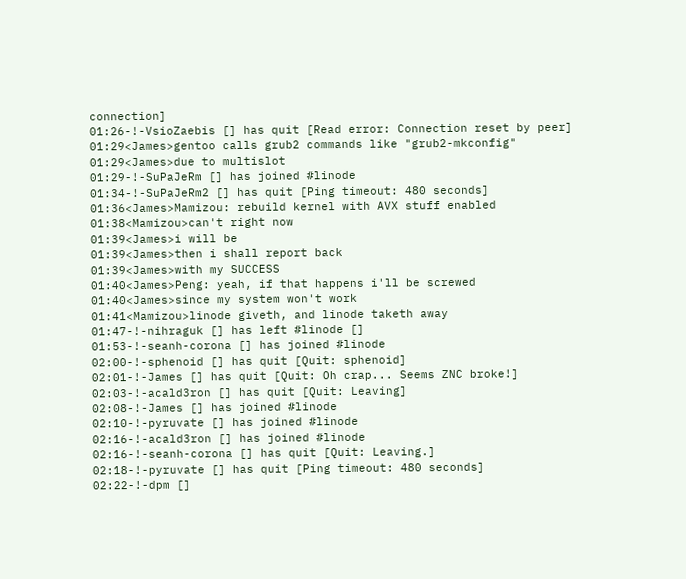connection]
01:26-!-VsioZaebis [] has quit [Read error: Connection reset by peer]
01:29<James>gentoo calls grub2 commands like "grub2-mkconfig"
01:29<James>due to multislot
01:29-!-SuPaJeRm [] has joined #linode
01:34-!-SuPaJeRm2 [] has quit [Ping timeout: 480 seconds]
01:36<James>Mamizou: rebuild kernel with AVX stuff enabled
01:38<Mamizou>can't right now
01:39<James>i will be
01:39<James>then i shall report back
01:39<James>with my SUCCESS
01:40<James>Peng: yeah, if that happens i'll be screwed
01:40<James>since my system won't work
01:41<Mamizou>linode giveth, and linode taketh away
01:47-!-nihraguk [] has left #linode []
01:53-!-seanh-corona [] has joined #linode
02:00-!-sphenoid [] has quit [Quit: sphenoid]
02:01-!-James [] has quit [Quit: Oh crap... Seems ZNC broke!]
02:03-!-acald3ron [] has quit [Quit: Leaving]
02:08-!-James [] has joined #linode
02:10-!-pyruvate [] has joined #linode
02:16-!-acald3ron [] has joined #linode
02:16-!-seanh-corona [] has quit [Quit: Leaving.]
02:18-!-pyruvate [] has quit [Ping timeout: 480 seconds]
02:22-!-dpm []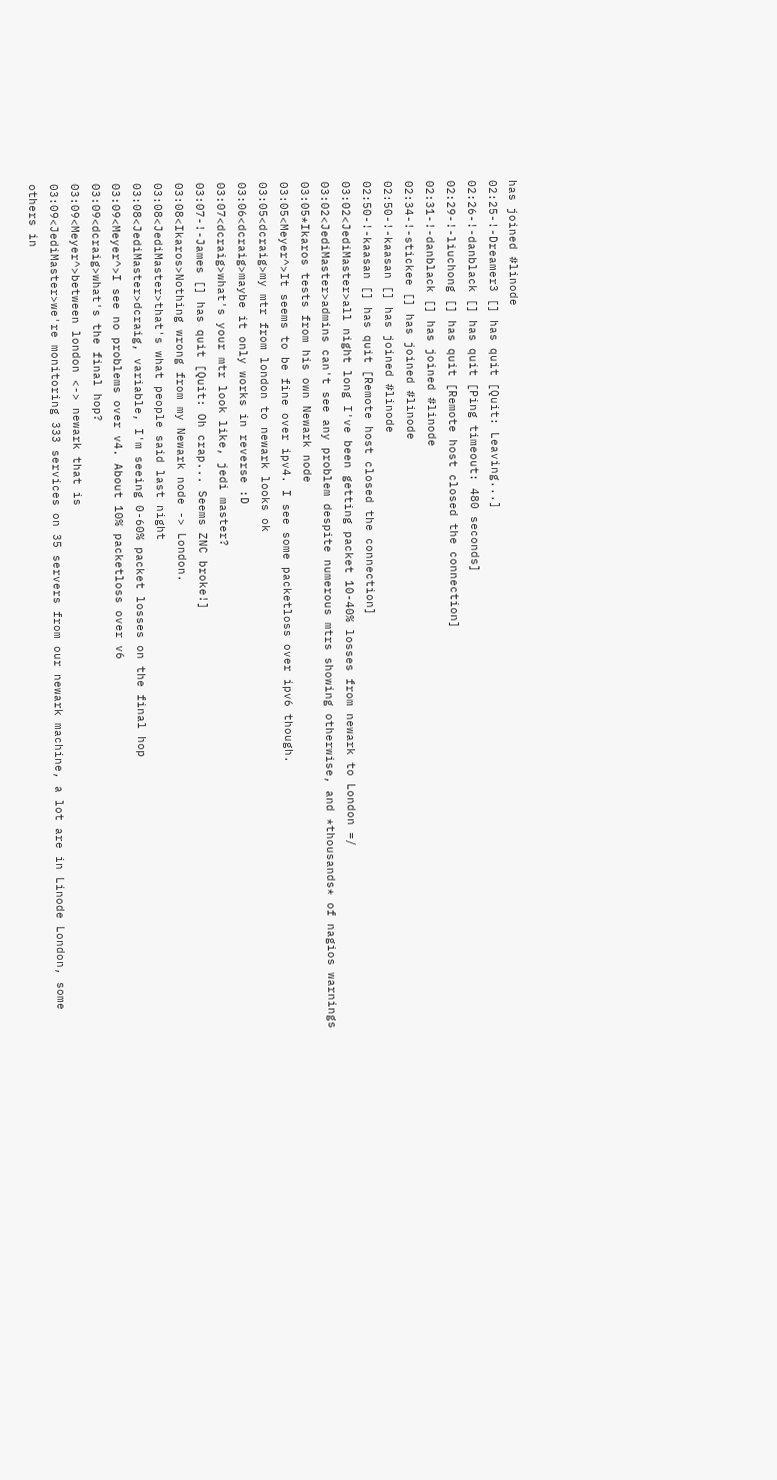has joined #linode
02:25-!-Dreamer3 [] has quit [Quit: Leaving...]
02:26-!-danblack [] has quit [Ping timeout: 480 seconds]
02:29-!-liuchong [] has quit [Remote host closed the connection]
02:31-!-danblack [] has joined #linode
02:34-!-stickee [] has joined #linode
02:50-!-kaasan [] has joined #linode
02:50-!-kaasan [] has quit [Remote host closed the connection]
03:02<JediMaster>all night long I've been getting packet 10-40% losses from newark to London =/
03:02<JediMaster>admins can't see any problem despite numerous mtrs showing otherwise, and *thousands* of nagios warnings
03:05*Ikaros tests from his own Newark node
03:05<Meyer^>It seems to be fine over ipv4. I see some packetloss over ipv6 though.
03:05<dcraig>my mtr from london to newark looks ok
03:06<dcraig>maybe it only works in reverse :D
03:07<dcraig>what's your mtr look like, jedi master?
03:07-!-James [] has quit [Quit: Oh crap... Seems ZNC broke!]
03:08<Ikaros>Nothing wrong from my Newark node -> London.
03:08<JediMaster>that's what people said last night
03:08<JediMaster>dcraig, variable, I'm seeing 0-60% packet losses on the final hop
03:09<Meyer^>I see no problems over v4. About 10% packetloss over v6
03:09<dcraig>what's the final hop?
03:09<Meyer^>between london <-> newark that is
03:09<JediMaster>we're monitoring 333 services on 35 servers from our newark machine, a lot are in Linode London, some others in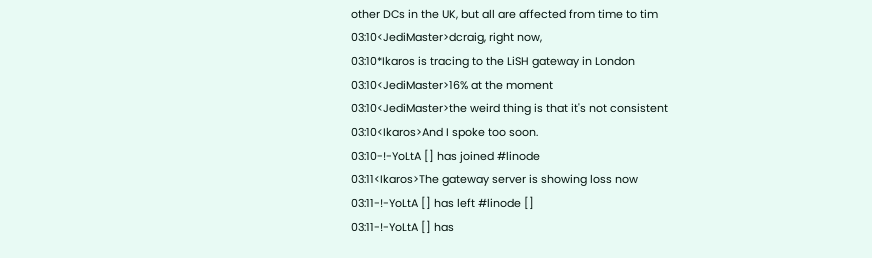other DCs in the UK, but all are affected from time to tim
03:10<JediMaster>dcraig, right now,
03:10*Ikaros is tracing to the LiSH gateway in London
03:10<JediMaster>16% at the moment
03:10<JediMaster>the weird thing is that it's not consistent
03:10<Ikaros>And I spoke too soon.
03:10-!-YoLtA [] has joined #linode
03:11<Ikaros>The gateway server is showing loss now
03:11-!-YoLtA [] has left #linode []
03:11-!-YoLtA [] has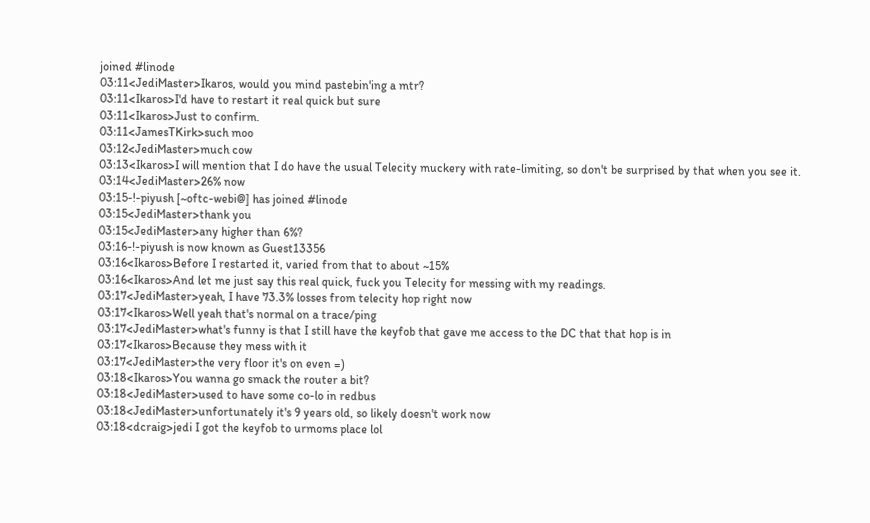joined #linode
03:11<JediMaster>Ikaros, would you mind pastebin'ing a mtr?
03:11<Ikaros>I'd have to restart it real quick but sure
03:11<Ikaros>Just to confirm.
03:11<JamesTKirk>such moo
03:12<JediMaster>much cow
03:13<Ikaros>I will mention that I do have the usual Telecity muckery with rate-limiting, so don't be surprised by that when you see it.
03:14<JediMaster>26% now
03:15-!-piyush [~oftc-webi@] has joined #linode
03:15<JediMaster>thank you
03:15<JediMaster>any higher than 6%?
03:16-!-piyush is now known as Guest13356
03:16<Ikaros>Before I restarted it, varied from that to about ~15%
03:16<Ikaros>And let me just say this real quick, fuck you Telecity for messing with my readings.
03:17<JediMaster>yeah, I have 73.3% losses from telecity hop right now
03:17<Ikaros>Well yeah that's normal on a trace/ping
03:17<JediMaster>what's funny is that I still have the keyfob that gave me access to the DC that that hop is in
03:17<Ikaros>Because they mess with it
03:17<JediMaster>the very floor it's on even =)
03:18<Ikaros>You wanna go smack the router a bit?
03:18<JediMaster>used to have some co-lo in redbus
03:18<JediMaster>unfortunately it's 9 years old, so likely doesn't work now
03:18<dcraig>jedi I got the keyfob to urmoms place lol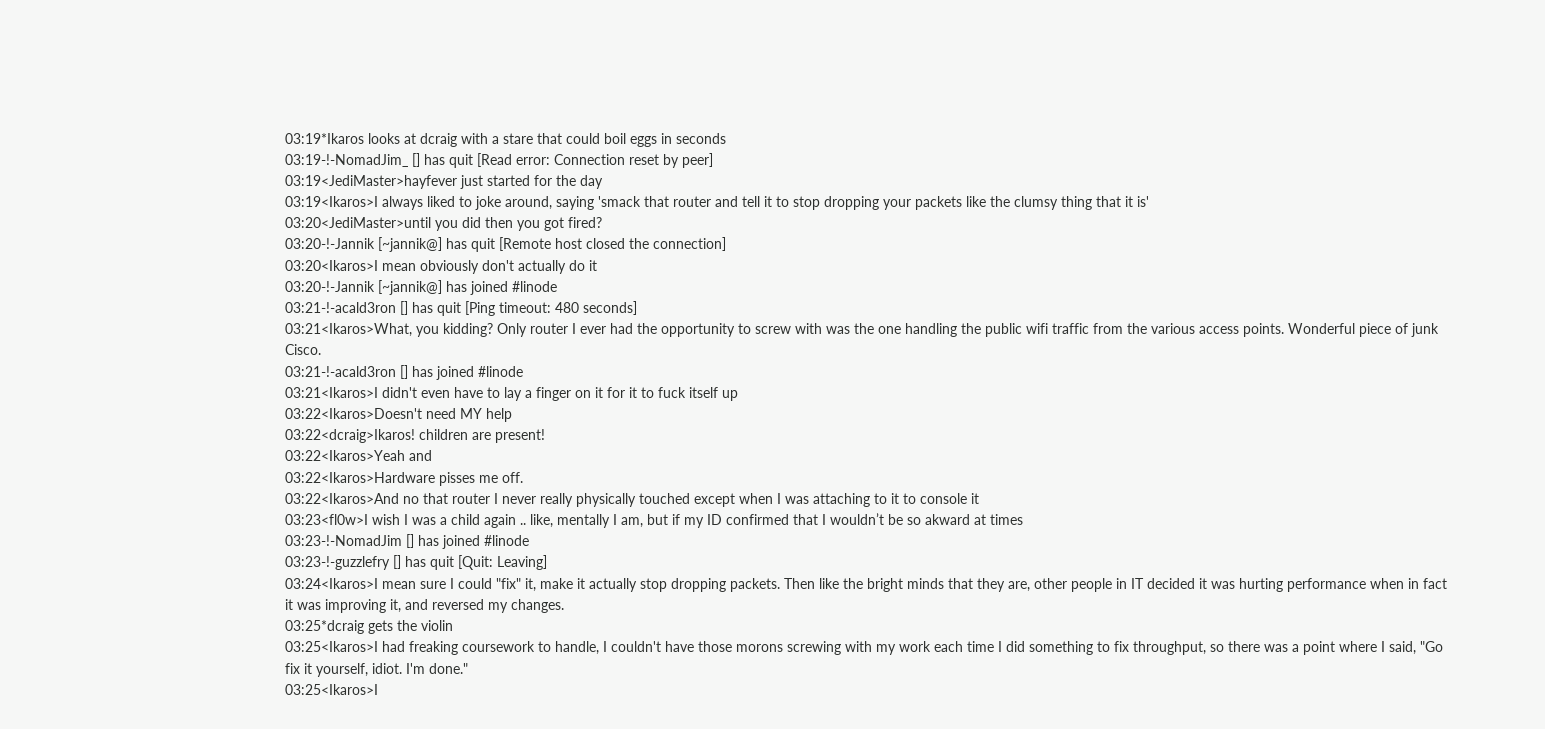03:19*Ikaros looks at dcraig with a stare that could boil eggs in seconds
03:19-!-NomadJim_ [] has quit [Read error: Connection reset by peer]
03:19<JediMaster>hayfever just started for the day
03:19<Ikaros>I always liked to joke around, saying 'smack that router and tell it to stop dropping your packets like the clumsy thing that it is'
03:20<JediMaster>until you did then you got fired?
03:20-!-Jannik [~jannik@] has quit [Remote host closed the connection]
03:20<Ikaros>I mean obviously don't actually do it
03:20-!-Jannik [~jannik@] has joined #linode
03:21-!-acald3ron [] has quit [Ping timeout: 480 seconds]
03:21<Ikaros>What, you kidding? Only router I ever had the opportunity to screw with was the one handling the public wifi traffic from the various access points. Wonderful piece of junk Cisco.
03:21-!-acald3ron [] has joined #linode
03:21<Ikaros>I didn't even have to lay a finger on it for it to fuck itself up
03:22<Ikaros>Doesn't need MY help
03:22<dcraig>Ikaros! children are present!
03:22<Ikaros>Yeah and
03:22<Ikaros>Hardware pisses me off.
03:22<Ikaros>And no that router I never really physically touched except when I was attaching to it to console it
03:23<fl0w>I wish I was a child again .. like, mentally I am, but if my ID confirmed that I wouldn’t be so akward at times
03:23-!-NomadJim [] has joined #linode
03:23-!-guzzlefry [] has quit [Quit: Leaving]
03:24<Ikaros>I mean sure I could "fix" it, make it actually stop dropping packets. Then like the bright minds that they are, other people in IT decided it was hurting performance when in fact it was improving it, and reversed my changes.
03:25*dcraig gets the violin
03:25<Ikaros>I had freaking coursework to handle, I couldn't have those morons screwing with my work each time I did something to fix throughput, so there was a point where I said, "Go fix it yourself, idiot. I'm done."
03:25<Ikaros>I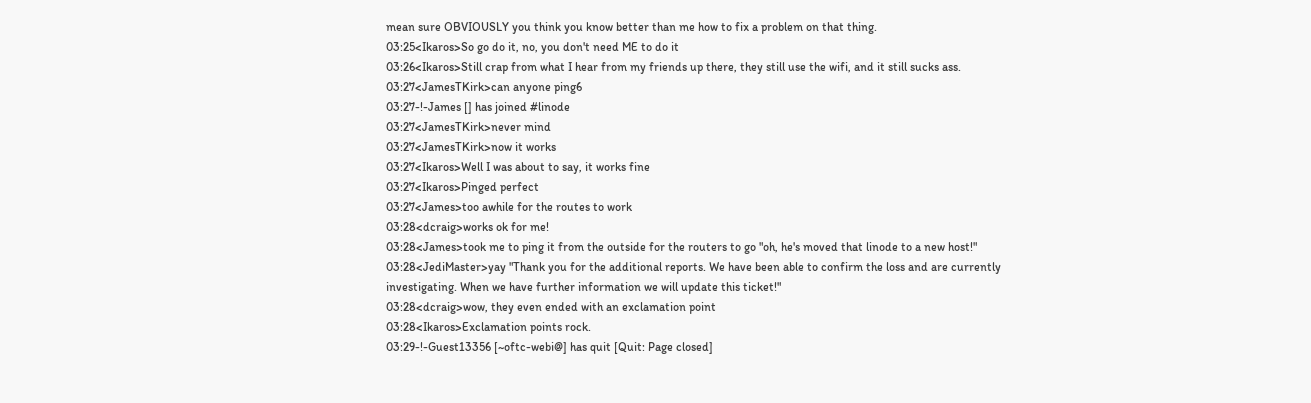mean sure OBVIOUSLY you think you know better than me how to fix a problem on that thing.
03:25<Ikaros>So go do it, no, you don't need ME to do it
03:26<Ikaros>Still crap from what I hear from my friends up there, they still use the wifi, and it still sucks ass.
03:27<JamesTKirk>can anyone ping6
03:27-!-James [] has joined #linode
03:27<JamesTKirk>never mind
03:27<JamesTKirk>now it works
03:27<Ikaros>Well I was about to say, it works fine
03:27<Ikaros>Pinged perfect
03:27<James>too awhile for the routes to work
03:28<dcraig>works ok for me!
03:28<James>took me to ping it from the outside for the routers to go "oh, he's moved that linode to a new host!"
03:28<JediMaster>yay "Thank you for the additional reports. We have been able to confirm the loss and are currently investigating. When we have further information we will update this ticket!"
03:28<dcraig>wow, they even ended with an exclamation point
03:28<Ikaros>Exclamation points rock.
03:29-!-Guest13356 [~oftc-webi@] has quit [Quit: Page closed]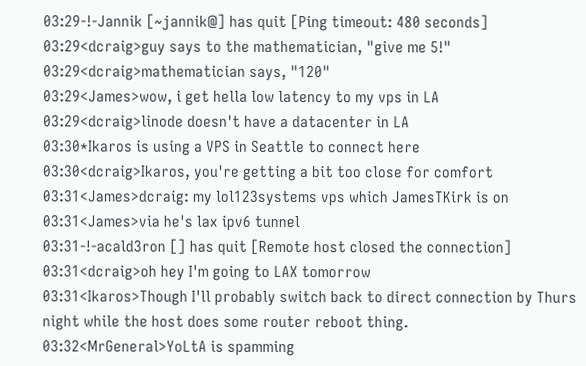03:29-!-Jannik [~jannik@] has quit [Ping timeout: 480 seconds]
03:29<dcraig>guy says to the mathematician, "give me 5!"
03:29<dcraig>mathematician says, "120"
03:29<James>wow, i get hella low latency to my vps in LA
03:29<dcraig>linode doesn't have a datacenter in LA
03:30*Ikaros is using a VPS in Seattle to connect here
03:30<dcraig>Ikaros, you're getting a bit too close for comfort
03:31<James>dcraig: my lol123systems vps which JamesTKirk is on
03:31<James>via he's lax ipv6 tunnel
03:31-!-acald3ron [] has quit [Remote host closed the connection]
03:31<dcraig>oh hey I'm going to LAX tomorrow
03:31<Ikaros>Though I'll probably switch back to direct connection by Thurs night while the host does some router reboot thing.
03:32<MrGeneral>YoLtA is spamming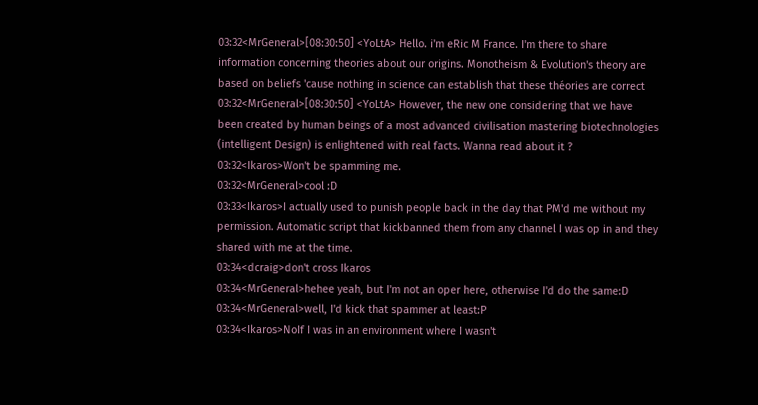03:32<MrGeneral>[08:30:50] <YoLtA> Hello. i'm eRic M France. I'm there to share information concerning theories about our origins. Monotheism & Evolution's theory are based on beliefs 'cause nothing in science can establish that these théories are correct
03:32<MrGeneral>[08:30:50] <YoLtA> However, the new one considering that we have been created by human beings of a most advanced civilisation mastering biotechnologies (intelligent Design) is enlightened with real facts. Wanna read about it ?
03:32<Ikaros>Won't be spamming me.
03:32<MrGeneral>cool :D
03:33<Ikaros>I actually used to punish people back in the day that PM'd me without my permission. Automatic script that kickbanned them from any channel I was op in and they shared with me at the time.
03:34<dcraig>don't cross Ikaros
03:34<MrGeneral>hehee yeah, but I'm not an oper here, otherwise I'd do the same:D
03:34<MrGeneral>well, I'd kick that spammer at least:P
03:34<Ikaros>NoIf I was in an environment where I wasn't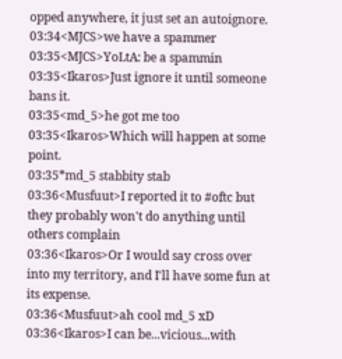opped anywhere, it just set an autoignore.
03:34<MJCS>we have a spammer
03:35<MJCS>YoLtA: be a spammin
03:35<Ikaros>Just ignore it until someone bans it.
03:35<md_5>he got me too
03:35<Ikaros>Which will happen at some point.
03:35*md_5 stabbity stab
03:36<Musfuut>I reported it to #oftc but they probably won't do anything until others complain
03:36<Ikaros>Or I would say cross over into my territory, and I'll have some fun at its expense.
03:36<Musfuut>ah cool md_5 xD
03:36<Ikaros>I can be...vicious...with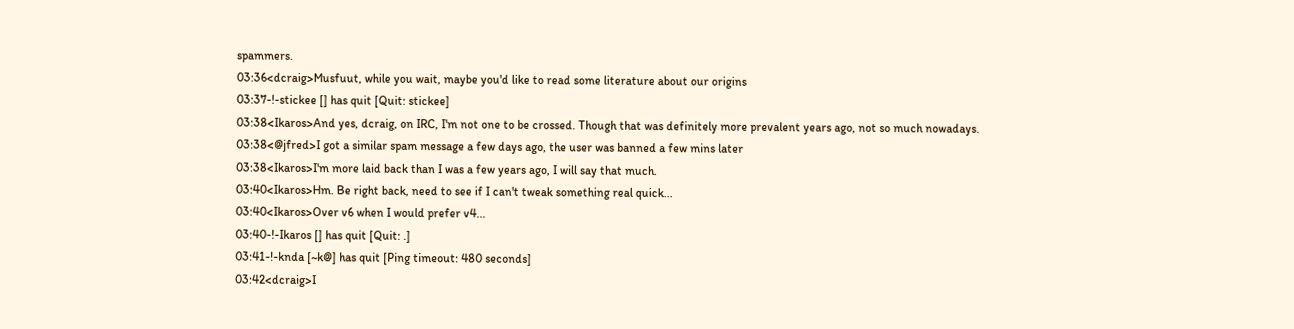spammers.
03:36<dcraig>Musfuut, while you wait, maybe you'd like to read some literature about our origins
03:37-!-stickee [] has quit [Quit: stickee]
03:38<Ikaros>And yes, dcraig, on IRC, I'm not one to be crossed. Though that was definitely more prevalent years ago, not so much nowadays.
03:38<@jfred>I got a similar spam message a few days ago, the user was banned a few mins later
03:38<Ikaros>I'm more laid back than I was a few years ago, I will say that much.
03:40<Ikaros>Hm. Be right back, need to see if I can't tweak something real quick...
03:40<Ikaros>Over v6 when I would prefer v4...
03:40-!-Ikaros [] has quit [Quit: .]
03:41-!-knda [~k@] has quit [Ping timeout: 480 seconds]
03:42<dcraig>I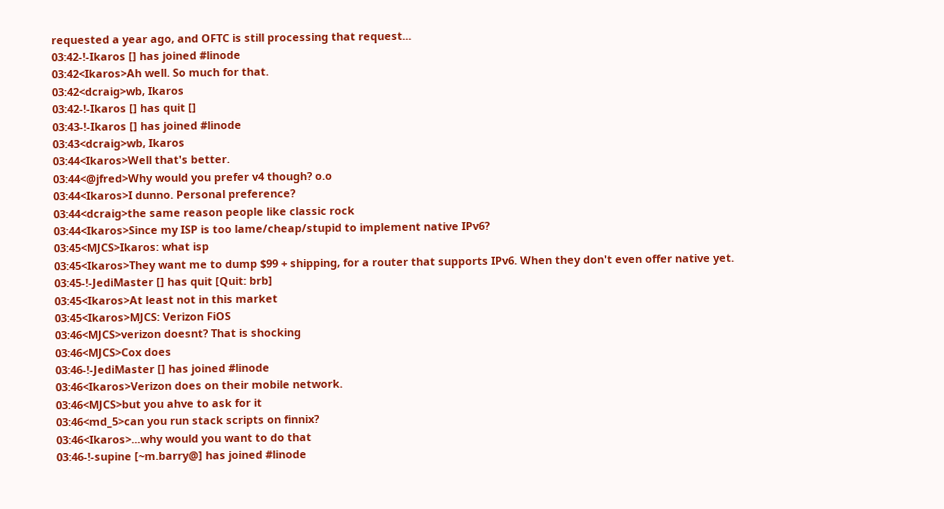requested a year ago, and OFTC is still processing that request...
03:42-!-Ikaros [] has joined #linode
03:42<Ikaros>Ah well. So much for that.
03:42<dcraig>wb, Ikaros
03:42-!-Ikaros [] has quit []
03:43-!-Ikaros [] has joined #linode
03:43<dcraig>wb, Ikaros
03:44<Ikaros>Well that's better.
03:44<@jfred>Why would you prefer v4 though? o.o
03:44<Ikaros>I dunno. Personal preference?
03:44<dcraig>the same reason people like classic rock
03:44<Ikaros>Since my ISP is too lame/cheap/stupid to implement native IPv6?
03:45<MJCS>Ikaros: what isp
03:45<Ikaros>They want me to dump $99 + shipping, for a router that supports IPv6. When they don't even offer native yet.
03:45-!-JediMaster [] has quit [Quit: brb]
03:45<Ikaros>At least not in this market
03:45<Ikaros>MJCS: Verizon FiOS
03:46<MJCS>verizon doesnt? That is shocking
03:46<MJCS>Cox does
03:46-!-JediMaster [] has joined #linode
03:46<Ikaros>Verizon does on their mobile network.
03:46<MJCS>but you ahve to ask for it
03:46<md_5>can you run stack scripts on finnix?
03:46<Ikaros>...why would you want to do that
03:46-!-supine [~m.barry@] has joined #linode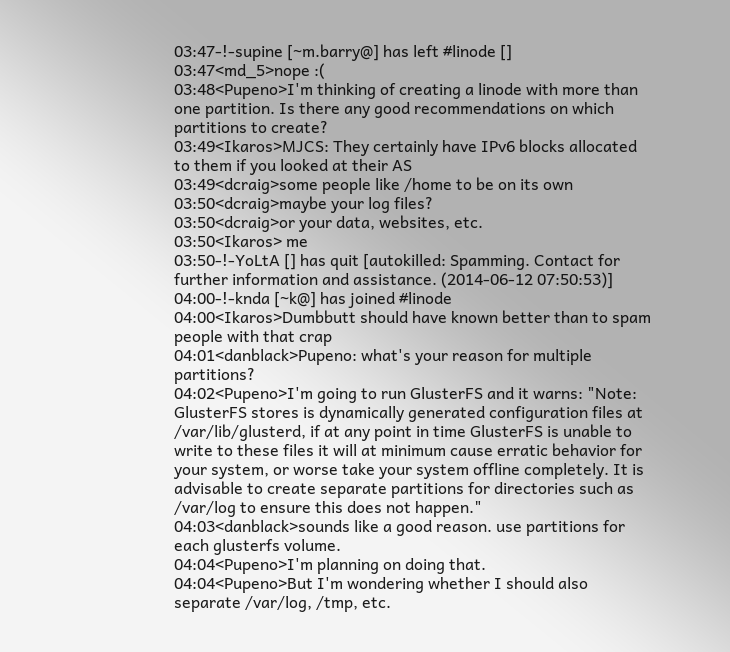03:47-!-supine [~m.barry@] has left #linode []
03:47<md_5>nope :(
03:48<Pupeno>I'm thinking of creating a linode with more than one partition. Is there any good recommendations on which partitions to create?
03:49<Ikaros>MJCS: They certainly have IPv6 blocks allocated to them if you looked at their AS
03:49<dcraig>some people like /home to be on its own
03:50<dcraig>maybe your log files?
03:50<dcraig>or your data, websites, etc.
03:50<Ikaros> me
03:50-!-YoLtA [] has quit [autokilled: Spamming. Contact for further information and assistance. (2014-06-12 07:50:53)]
04:00-!-knda [~k@] has joined #linode
04:00<Ikaros>Dumbbutt should have known better than to spam people with that crap
04:01<danblack>Pupeno: what's your reason for multiple partitions?
04:02<Pupeno>I'm going to run GlusterFS and it warns: "Note: GlusterFS stores is dynamically generated configuration files at /var/lib/glusterd, if at any point in time GlusterFS is unable to write to these files it will at minimum cause erratic behavior for your system, or worse take your system offline completely. It is advisable to create separate partitions for directories such as /var/log to ensure this does not happen."
04:03<danblack>sounds like a good reason. use partitions for each glusterfs volume.
04:04<Pupeno>I'm planning on doing that.
04:04<Pupeno>But I'm wondering whether I should also separate /var/log, /tmp, etc.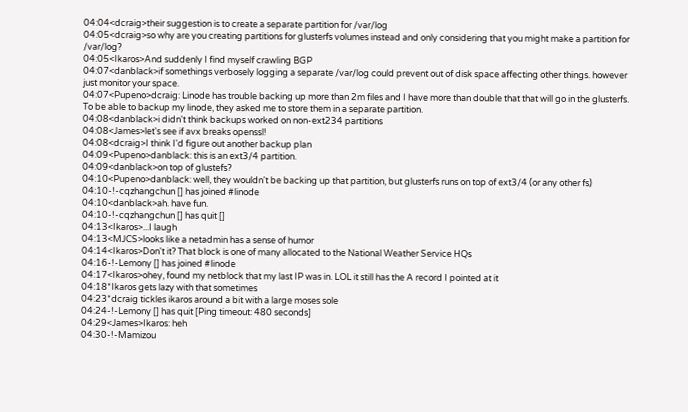04:04<dcraig>their suggestion is to create a separate partition for /var/log
04:05<dcraig>so why are you creating partitions for glusterfs volumes instead and only considering that you might make a partition for /var/log?
04:05<Ikaros>And suddenly I find myself crawling BGP
04:07<danblack>if somethings verbosely logging a separate /var/log could prevent out of disk space affecting other things. however just monitor your space.
04:07<Pupeno>dcraig: Linode has trouble backing up more than 2m files and I have more than double that that will go in the glusterfs. To be able to backup my linode, they asked me to store them in a separate partition.
04:08<danblack>i didn't think backups worked on non-ext234 partitions
04:08<James>let's see if avx breaks openssl!
04:08<dcraig>I think I'd figure out another backup plan
04:09<Pupeno>danblack: this is an ext3/4 partition.
04:09<danblack>on top of glustefs?
04:10<Pupeno>danblack: well, they wouldn't be backing up that partition, but glusterfs runs on top of ext3/4 (or any other fs)
04:10-!-cqzhangchun [] has joined #linode
04:10<danblack>ah. have fun.
04:10-!-cqzhangchun [] has quit []
04:13<Ikaros>...I laugh
04:13<MJCS>looks like a netadmin has a sense of humor
04:14<Ikaros>Don't it? That block is one of many allocated to the National Weather Service HQs
04:16-!-Lemony [] has joined #linode
04:17<Ikaros>ohey, found my netblock that my last IP was in. LOL it still has the A record I pointed at it
04:18*Ikaros gets lazy with that sometimes
04:23*dcraig tickles ikaros around a bit with a large moses sole
04:24-!-Lemony [] has quit [Ping timeout: 480 seconds]
04:29<James>Ikaros: heh
04:30-!-Mamizou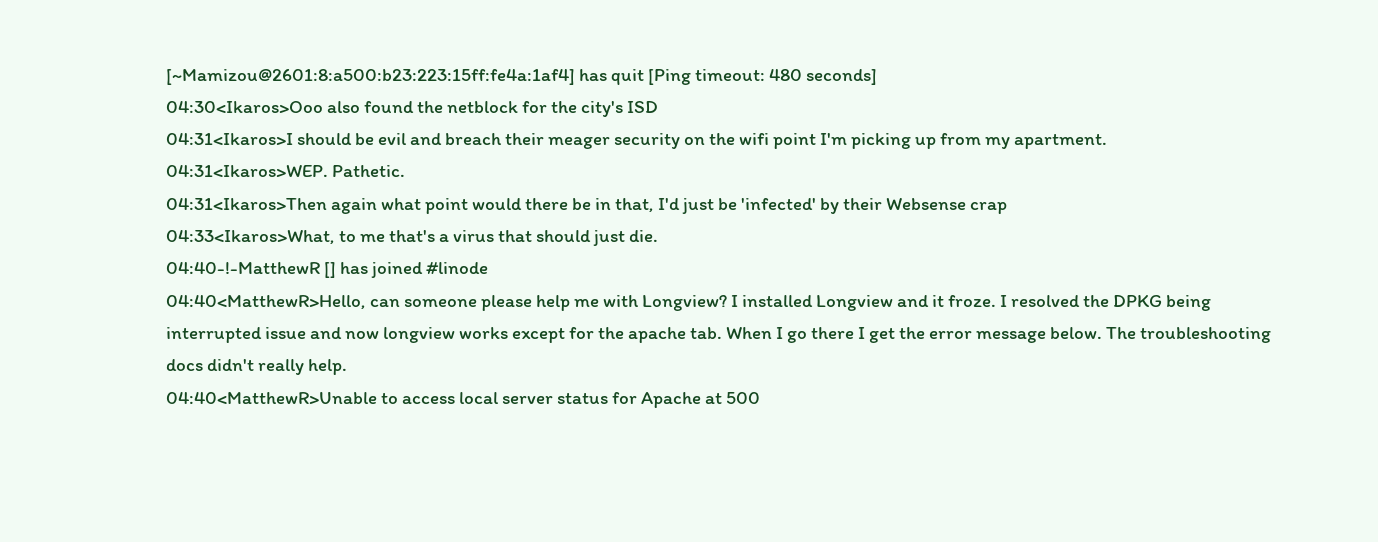[~Mamizou@2601:8:a500:b23:223:15ff:fe4a:1af4] has quit [Ping timeout: 480 seconds]
04:30<Ikaros>Ooo also found the netblock for the city's ISD
04:31<Ikaros>I should be evil and breach their meager security on the wifi point I'm picking up from my apartment.
04:31<Ikaros>WEP. Pathetic.
04:31<Ikaros>Then again what point would there be in that, I'd just be 'infected' by their Websense crap
04:33<Ikaros>What, to me that's a virus that should just die.
04:40-!-MatthewR [] has joined #linode
04:40<MatthewR>Hello, can someone please help me with Longview? I installed Longview and it froze. I resolved the DPKG being interrupted issue and now longview works except for the apache tab. When I go there I get the error message below. The troubleshooting docs didn't really help.
04:40<MatthewR>Unable to access local server status for Apache at 500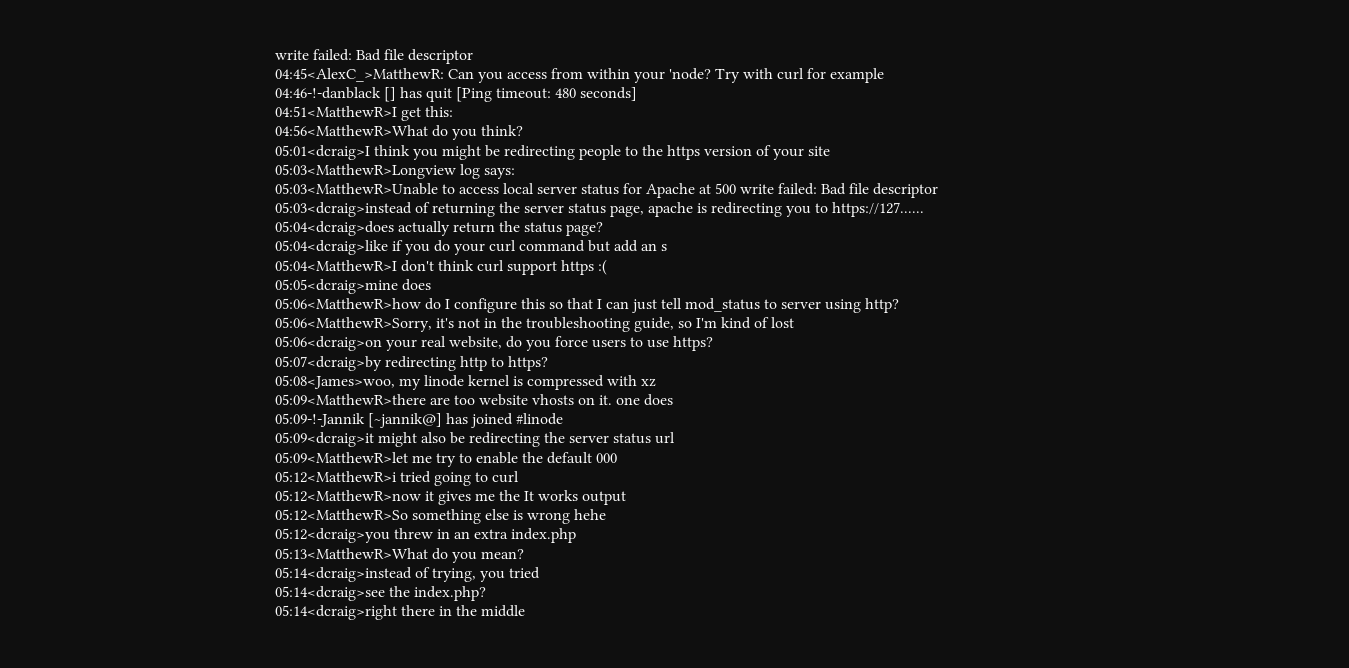write failed: Bad file descriptor
04:45<AlexC_>MatthewR: Can you access from within your 'node? Try with curl for example
04:46-!-danblack [] has quit [Ping timeout: 480 seconds]
04:51<MatthewR>I get this:
04:56<MatthewR>What do you think?
05:01<dcraig>I think you might be redirecting people to the https version of your site
05:03<MatthewR>Longview log says:
05:03<MatthewR>Unable to access local server status for Apache at 500 write failed: Bad file descriptor
05:03<dcraig>instead of returning the server status page, apache is redirecting you to https://127......
05:04<dcraig>does actually return the status page?
05:04<dcraig>like if you do your curl command but add an s
05:04<MatthewR>I don't think curl support https :(
05:05<dcraig>mine does
05:06<MatthewR>how do I configure this so that I can just tell mod_status to server using http?
05:06<MatthewR>Sorry, it's not in the troubleshooting guide, so I'm kind of lost
05:06<dcraig>on your real website, do you force users to use https?
05:07<dcraig>by redirecting http to https?
05:08<James>woo, my linode kernel is compressed with xz
05:09<MatthewR>there are too website vhosts on it. one does
05:09-!-Jannik [~jannik@] has joined #linode
05:09<dcraig>it might also be redirecting the server status url
05:09<MatthewR>let me try to enable the default 000
05:12<MatthewR>i tried going to curl
05:12<MatthewR>now it gives me the It works output
05:12<MatthewR>So something else is wrong hehe
05:12<dcraig>you threw in an extra index.php
05:13<MatthewR>What do you mean?
05:14<dcraig>instead of trying, you tried
05:14<dcraig>see the index.php?
05:14<dcraig>right there in the middle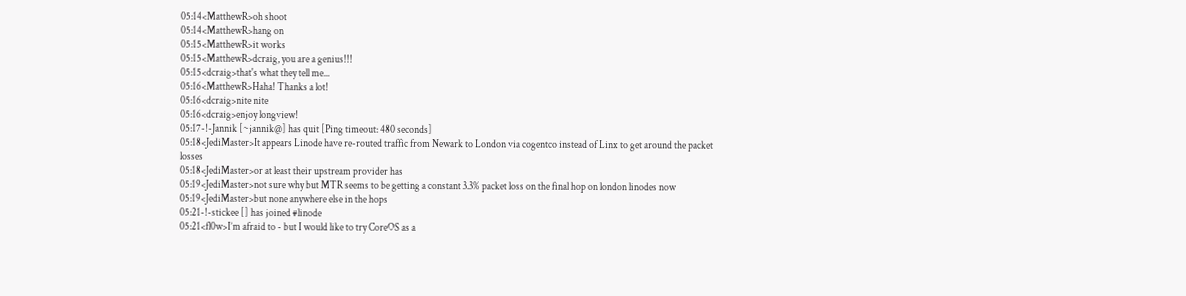05:14<MatthewR>oh shoot
05:14<MatthewR>hang on
05:15<MatthewR>it works
05:15<MatthewR>dcraig, you are a genius!!!
05:15<dcraig>that's what they tell me...
05:16<MatthewR>Haha! Thanks a lot!
05:16<dcraig>nite nite
05:16<dcraig>enjoy longview!
05:17-!-Jannik [~jannik@] has quit [Ping timeout: 480 seconds]
05:18<JediMaster>It appears Linode have re-routed traffic from Newark to London via cogentco instead of Linx to get around the packet losses
05:18<JediMaster>or at least their upstream provider has
05:19<JediMaster>not sure why but MTR seems to be getting a constant 3.3% packet loss on the final hop on london linodes now
05:19<JediMaster>but none anywhere else in the hops
05:21-!-stickee [] has joined #linode
05:21<fl0w>I’m afraid to - but I would like to try CoreOS as a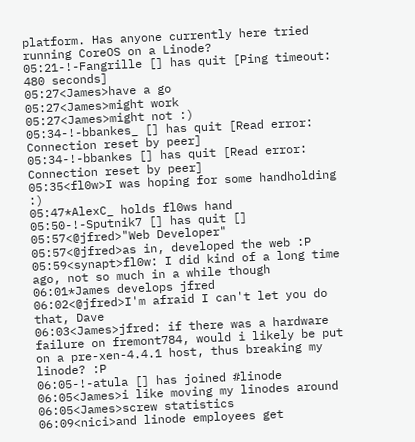platform. Has anyone currently here tried running CoreOS on a Linode?
05:21-!-Fangrille [] has quit [Ping timeout: 480 seconds]
05:27<James>have a go
05:27<James>might work
05:27<James>might not :)
05:34-!-bbankes_ [] has quit [Read error: Connection reset by peer]
05:34-!-bbankes [] has quit [Read error: Connection reset by peer]
05:35<fl0w>I was hoping for some handholding :)
05:47*AlexC_ holds fl0ws hand
05:50-!-Sputnik7 [] has quit []
05:57<@jfred>"Web Developer"
05:57<@jfred>as in, developed the web :P
05:59<synapt>fl0w: I did kind of a long time ago, not so much in a while though
06:01*James develops jfred
06:02<@jfred>I'm afraid I can't let you do that, Dave
06:03<James>jfred: if there was a hardware failure on fremont784, would i likely be put on a pre-xen-4.4.1 host, thus breaking my linode? :P
06:05-!-atula [] has joined #linode
06:05<James>i like moving my linodes around
06:05<James>screw statistics
06:09<nici>and linode employees get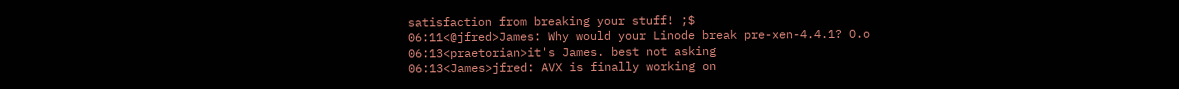satisfaction from breaking your stuff! ;$
06:11<@jfred>James: Why would your Linode break pre-xen-4.4.1? O.o
06:13<praetorian>it's James. best not asking
06:13<James>jfred: AVX is finally working on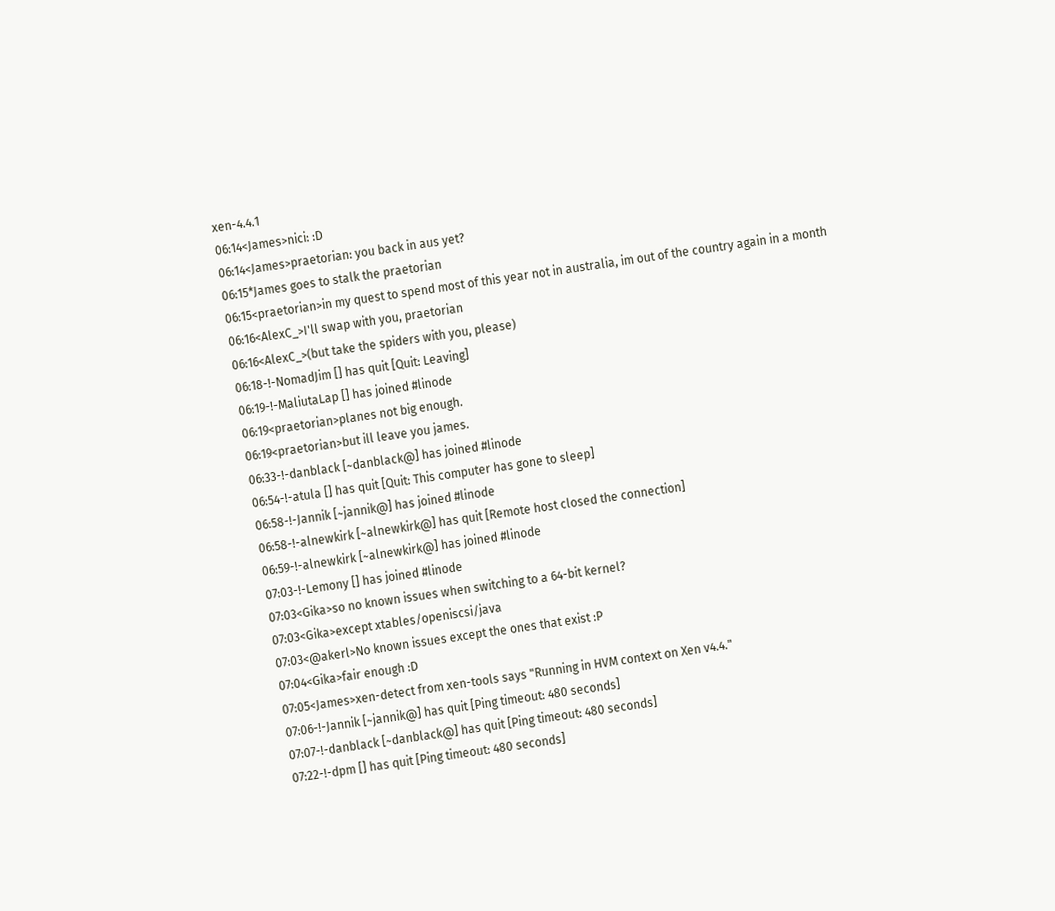xen-4.4.1
06:14<James>nici: :D
06:14<James>praetorian: you back in aus yet?
06:15*James goes to stalk the praetorian
06:15<praetorian>in my quest to spend most of this year not in australia, im out of the country again in a month
06:16<AlexC_>I'll swap with you, praetorian
06:16<AlexC_>(but take the spiders with you, please)
06:18-!-NomadJim [] has quit [Quit: Leaving]
06:19-!-MaliutaLap [] has joined #linode
06:19<praetorian>planes not big enough.
06:19<praetorian>but ill leave you james.
06:33-!-danblack [~danblack@] has joined #linode
06:54-!-atula [] has quit [Quit: This computer has gone to sleep]
06:58-!-Jannik [~jannik@] has joined #linode
06:58-!-alnewkirk [~alnewkirk@] has quit [Remote host closed the connection]
06:59-!-alnewkirk [~alnewkirk@] has joined #linode
07:03-!-Lemony [] has joined #linode
07:03<Gika>so no known issues when switching to a 64-bit kernel?
07:03<Gika>except xtables/openiscsi/java
07:03<@akerl>No known issues except the ones that exist :P
07:04<Gika>fair enough :D
07:05<James>xen-detect from xen-tools says "Running in HVM context on Xen v4.4."
07:06-!-Jannik [~jannik@] has quit [Ping timeout: 480 seconds]
07:07-!-danblack [~danblack@] has quit [Ping timeout: 480 seconds]
07:22-!-dpm [] has quit [Ping timeout: 480 seconds]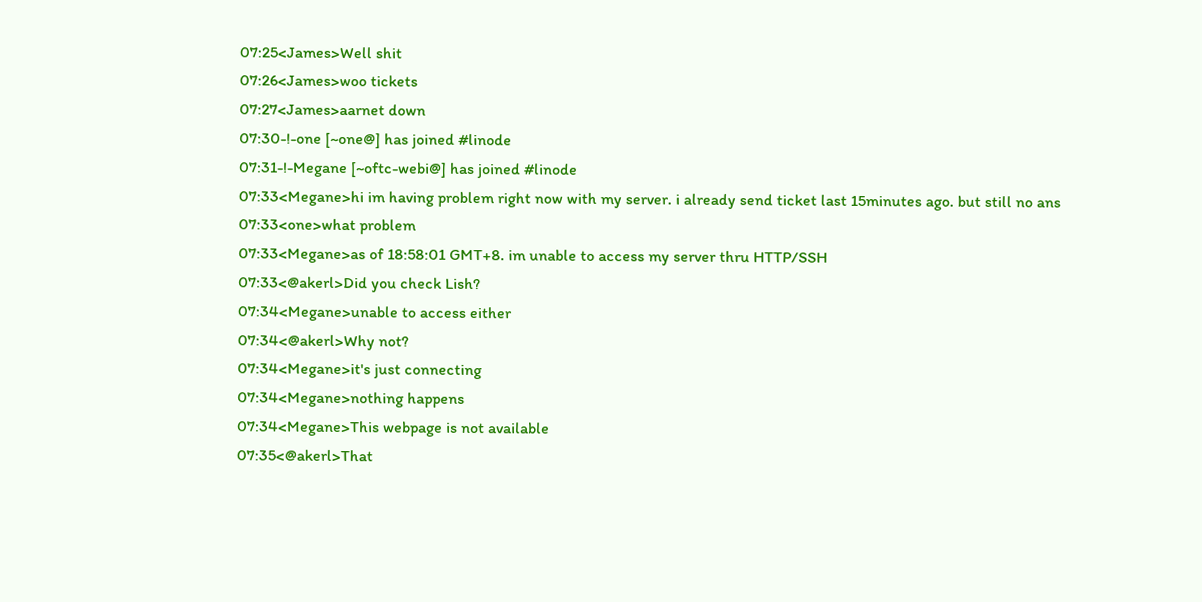07:25<James>Well shit
07:26<James>woo tickets
07:27<James>aarnet down
07:30-!-one [~one@] has joined #linode
07:31-!-Megane [~oftc-webi@] has joined #linode
07:33<Megane>hi im having problem right now with my server. i already send ticket last 15minutes ago. but still no ans
07:33<one>what problem
07:33<Megane>as of 18:58:01 GMT+8. im unable to access my server thru HTTP/SSH
07:33<@akerl>Did you check Lish?
07:34<Megane>unable to access either
07:34<@akerl>Why not?
07:34<Megane>it's just connecting
07:34<Megane>nothing happens
07:34<Megane>This webpage is not available
07:35<@akerl>That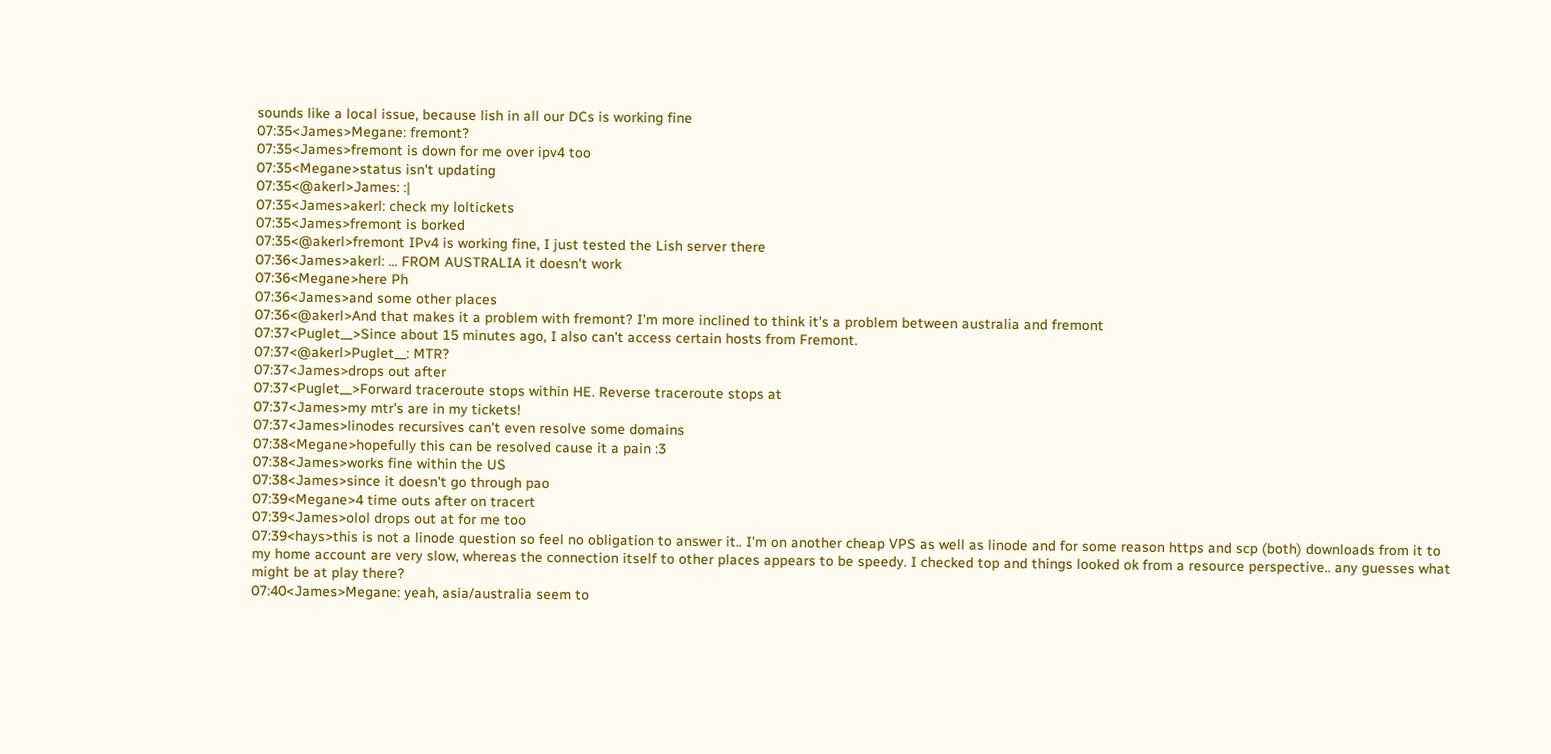sounds like a local issue, because lish in all our DCs is working fine
07:35<James>Megane: fremont?
07:35<James>fremont is down for me over ipv4 too
07:35<Megane>status isn't updating
07:35<@akerl>James: :|
07:35<James>akerl: check my loltickets
07:35<James>fremont is borked
07:35<@akerl>fremont IPv4 is working fine, I just tested the Lish server there
07:36<James>akerl: ... FROM AUSTRALIA it doesn't work
07:36<Megane>here Ph
07:36<James>and some other places
07:36<@akerl>And that makes it a problem with fremont? I'm more inclined to think it's a problem between australia and fremont
07:37<Puglet__>Since about 15 minutes ago, I also can't access certain hosts from Fremont.
07:37<@akerl>Puglet__: MTR?
07:37<James>drops out after
07:37<Puglet__>Forward traceroute stops within HE. Reverse traceroute stops at
07:37<James>my mtr's are in my tickets!
07:37<James>linodes recursives can't even resolve some domains
07:38<Megane>hopefully this can be resolved cause it a pain :3
07:38<James>works fine within the US
07:38<James>since it doesn't go through pao
07:39<Megane>4 time outs after on tracert
07:39<James>olol drops out at for me too
07:39<hays>this is not a linode question so feel no obligation to answer it.. I'm on another cheap VPS as well as linode and for some reason https and scp (both) downloads from it to my home account are very slow, whereas the connection itself to other places appears to be speedy. I checked top and things looked ok from a resource perspective.. any guesses what might be at play there?
07:40<James>Megane: yeah, asia/australia seem to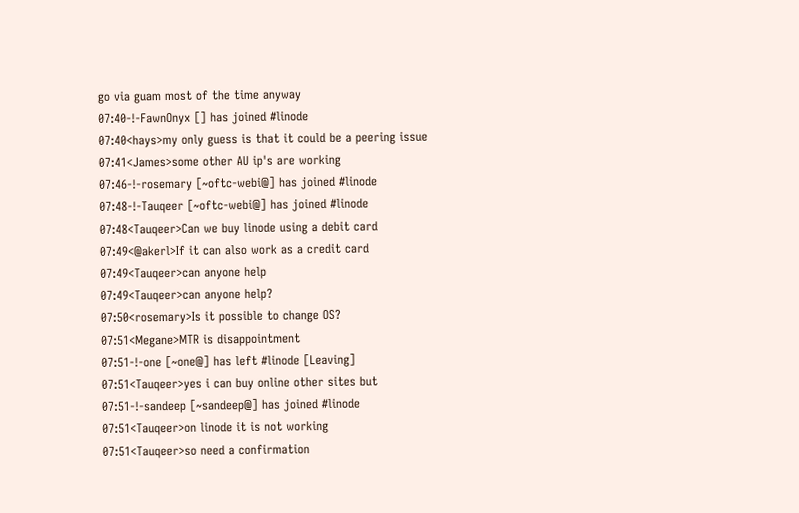go via guam most of the time anyway
07:40-!-FawnOnyx [] has joined #linode
07:40<hays>my only guess is that it could be a peering issue
07:41<James>some other AU ip's are working
07:46-!-rosemary [~oftc-webi@] has joined #linode
07:48-!-Tauqeer [~oftc-webi@] has joined #linode
07:48<Tauqeer>Can we buy linode using a debit card
07:49<@akerl>If it can also work as a credit card
07:49<Tauqeer>can anyone help
07:49<Tauqeer>can anyone help?
07:50<rosemary>Is it possible to change OS?
07:51<Megane>MTR is disappointment
07:51-!-one [~one@] has left #linode [Leaving]
07:51<Tauqeer>yes i can buy online other sites but
07:51-!-sandeep [~sandeep@] has joined #linode
07:51<Tauqeer>on linode it is not working
07:51<Tauqeer>so need a confirmation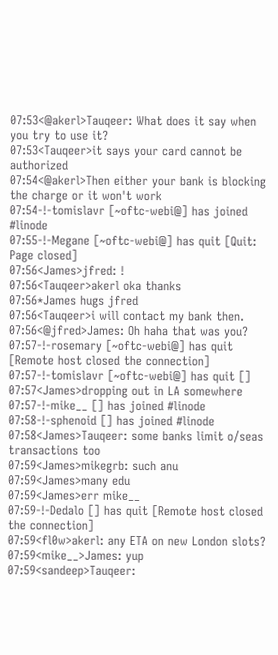07:53<@akerl>Tauqeer: What does it say when you try to use it?
07:53<Tauqeer>it says your card cannot be authorized
07:54<@akerl>Then either your bank is blocking the charge or it won't work
07:54-!-tomislavr [~oftc-webi@] has joined #linode
07:55-!-Megane [~oftc-webi@] has quit [Quit: Page closed]
07:56<James>jfred: !
07:56<Tauqeer>akerl oka thanks
07:56*James hugs jfred
07:56<Tauqeer>i will contact my bank then.
07:56<@jfred>James: Oh haha that was you?
07:57-!-rosemary [~oftc-webi@] has quit [Remote host closed the connection]
07:57-!-tomislavr [~oftc-webi@] has quit []
07:57<James>dropping out in LA somewhere
07:57-!-mike__ [] has joined #linode
07:58-!-sphenoid [] has joined #linode
07:58<James>Tauqeer: some banks limit o/seas transactions too
07:59<James>mikegrb: such anu
07:59<James>many edu
07:59<James>err mike__
07:59-!-Dedalo [] has quit [Remote host closed the connection]
07:59<fl0w>akerl: any ETA on new London slots?
07:59<mike__>James: yup
07:59<sandeep>Tauqeer: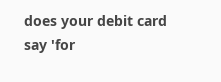does your debit card say 'for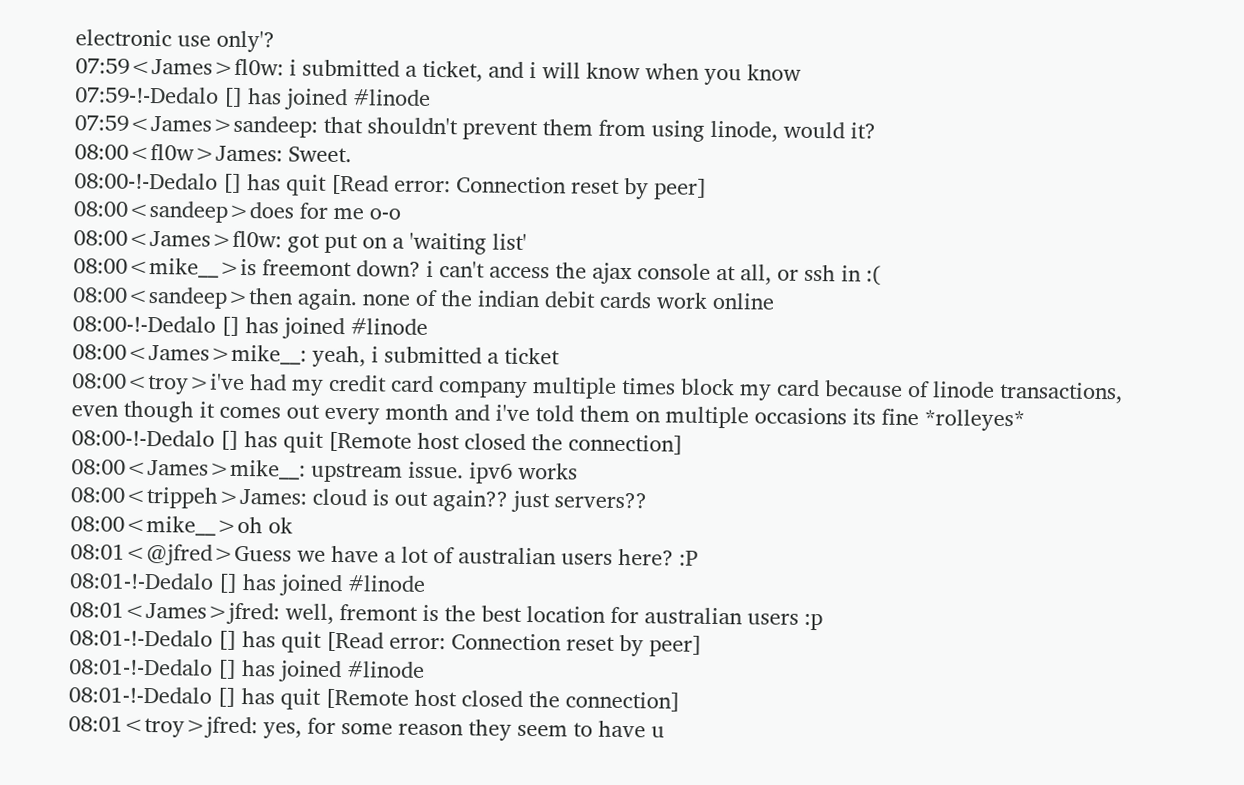electronic use only'?
07:59<James>fl0w: i submitted a ticket, and i will know when you know
07:59-!-Dedalo [] has joined #linode
07:59<James>sandeep: that shouldn't prevent them from using linode, would it?
08:00<fl0w>James: Sweet.
08:00-!-Dedalo [] has quit [Read error: Connection reset by peer]
08:00<sandeep>does for me o-o
08:00<James>fl0w: got put on a 'waiting list'
08:00<mike__>is freemont down? i can't access the ajax console at all, or ssh in :(
08:00<sandeep>then again. none of the indian debit cards work online
08:00-!-Dedalo [] has joined #linode
08:00<James>mike__: yeah, i submitted a ticket
08:00<troy>i've had my credit card company multiple times block my card because of linode transactions, even though it comes out every month and i've told them on multiple occasions its fine *rolleyes*
08:00-!-Dedalo [] has quit [Remote host closed the connection]
08:00<James>mike__: upstream issue. ipv6 works
08:00<trippeh>James: cloud is out again?? just servers??
08:00<mike__>oh ok
08:01<@jfred>Guess we have a lot of australian users here? :P
08:01-!-Dedalo [] has joined #linode
08:01<James>jfred: well, fremont is the best location for australian users :p
08:01-!-Dedalo [] has quit [Read error: Connection reset by peer]
08:01-!-Dedalo [] has joined #linode
08:01-!-Dedalo [] has quit [Remote host closed the connection]
08:01<troy>jfred: yes, for some reason they seem to have u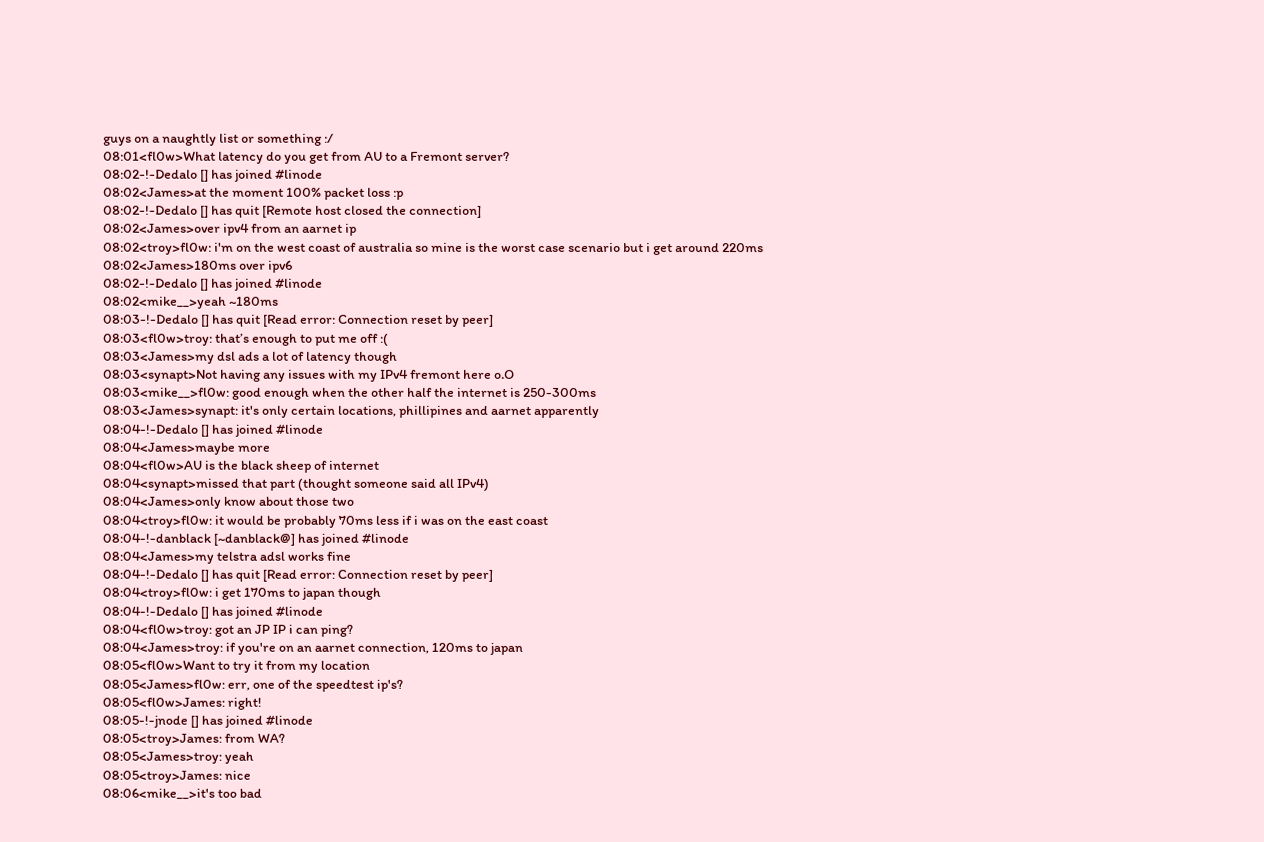guys on a naughtly list or something :/
08:01<fl0w>What latency do you get from AU to a Fremont server?
08:02-!-Dedalo [] has joined #linode
08:02<James>at the moment 100% packet loss :p
08:02-!-Dedalo [] has quit [Remote host closed the connection]
08:02<James>over ipv4 from an aarnet ip
08:02<troy>fl0w: i'm on the west coast of australia so mine is the worst case scenario but i get around 220ms
08:02<James>180ms over ipv6
08:02-!-Dedalo [] has joined #linode
08:02<mike__>yeah ~180ms
08:03-!-Dedalo [] has quit [Read error: Connection reset by peer]
08:03<fl0w>troy: that’s enough to put me off :(
08:03<James>my dsl ads a lot of latency though
08:03<synapt>Not having any issues with my IPv4 fremont here o.O
08:03<mike__>fl0w: good enough when the other half the internet is 250-300ms
08:03<James>synapt: it's only certain locations, phillipines and aarnet apparently
08:04-!-Dedalo [] has joined #linode
08:04<James>maybe more
08:04<fl0w>AU is the black sheep of internet
08:04<synapt>missed that part (thought someone said all IPv4)
08:04<James>only know about those two
08:04<troy>fl0w: it would be probably 70ms less if i was on the east coast
08:04-!-danblack [~danblack@] has joined #linode
08:04<James>my telstra adsl works fine
08:04-!-Dedalo [] has quit [Read error: Connection reset by peer]
08:04<troy>fl0w: i get 170ms to japan though
08:04-!-Dedalo [] has joined #linode
08:04<fl0w>troy: got an JP IP i can ping?
08:04<James>troy: if you're on an aarnet connection, 120ms to japan
08:05<fl0w>Want to try it from my location
08:05<James>fl0w: err, one of the speedtest ip's?
08:05<fl0w>James: right!
08:05-!-jnode [] has joined #linode
08:05<troy>James: from WA?
08:05<James>troy: yeah
08:05<troy>James: nice
08:06<mike__>it's too bad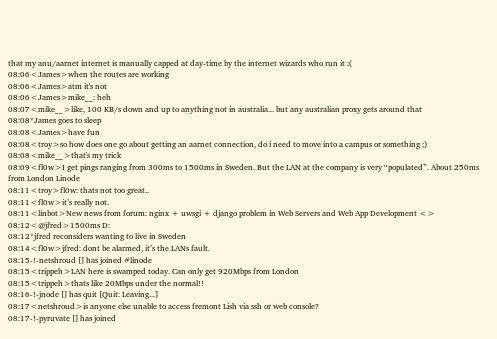that my anu/aarnet internet is manually capped at day-time by the internet wizards who run it :(
08:06<James>when the routes are working
08:06<James>atm it's not
08:06<James>mike__: heh
08:07<mike__>like, 100 KB/s down and up to anything not in australia... but any australian proxy gets around that
08:08*James goes to sleep
08:08<James>have fun
08:08<troy>so how does one go about getting an aarnet connection, do i need to move into a campus or something ;)
08:08<mike__>that's my trick
08:09<fl0w>I get pings ranging from 300ms to 1500ms in Sweden. But the LAN at the company is very “populated”. About 250ms from London Linode
08:11<troy>fl0w: thats not too great..
08:11<fl0w>it’s really not.
08:11<linbot>New news from forum: nginx + uwsgi + django problem in Web Servers and Web App Development <>
08:12<@jfred>1500ms D:
08:12*jfred reconsiders wanting to live in Sweden
08:14<fl0w>jfred: dont be alarmed, it’s the LANs fault.
08:15-!-netshroud [] has joined #linode
08:15<trippeh>LAN here is swamped today. Can only get 920Mbps from London
08:15<trippeh>thats like 20Mbps under the normal!!
08:16-!-jnode [] has quit [Quit: Leaving...]
08:17<netshroud>is anyone else unable to access fremont Lish via ssh or web console?
08:17-!-pyruvate [] has joined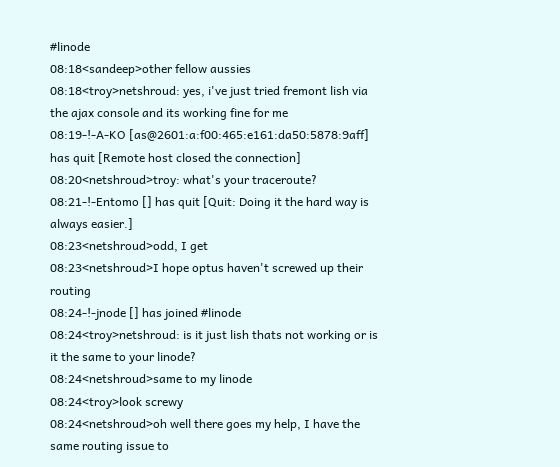#linode
08:18<sandeep>other fellow aussies
08:18<troy>netshroud: yes, i've just tried fremont lish via the ajax console and its working fine for me
08:19-!-A-KO [as@2601:a:f00:465:e161:da50:5878:9aff] has quit [Remote host closed the connection]
08:20<netshroud>troy: what's your traceroute?
08:21-!-Entomo [] has quit [Quit: Doing it the hard way is always easier.]
08:23<netshroud>odd, I get
08:23<netshroud>I hope optus haven't screwed up their routing
08:24-!-jnode [] has joined #linode
08:24<troy>netshroud: is it just lish thats not working or is it the same to your linode?
08:24<netshroud>same to my linode
08:24<troy>look screwy
08:24<netshroud>oh well there goes my help, I have the same routing issue to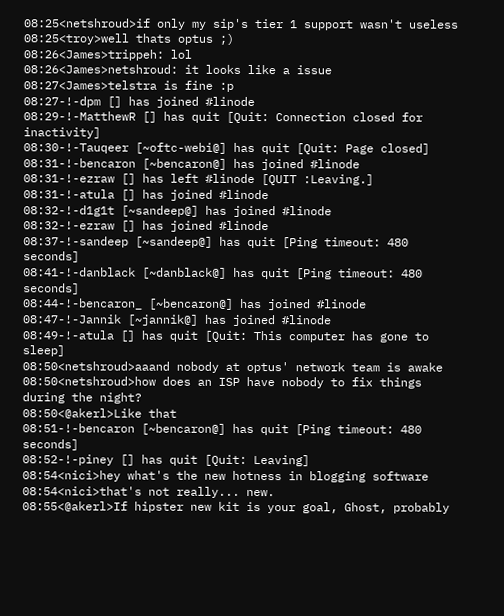08:25<netshroud>if only my sip's tier 1 support wasn't useless
08:25<troy>well thats optus ;)
08:26<James>trippeh: lol
08:26<James>netshroud: it looks like a issue
08:27<James>telstra is fine :p
08:27-!-dpm [] has joined #linode
08:29-!-MatthewR [] has quit [Quit: Connection closed for inactivity]
08:30-!-Tauqeer [~oftc-webi@] has quit [Quit: Page closed]
08:31-!-bencaron [~bencaron@] has joined #linode
08:31-!-ezraw [] has left #linode [QUIT :Leaving.]
08:31-!-atula [] has joined #linode
08:32-!-d1g1t [~sandeep@] has joined #linode
08:32-!-ezraw [] has joined #linode
08:37-!-sandeep [~sandeep@] has quit [Ping timeout: 480 seconds]
08:41-!-danblack [~danblack@] has quit [Ping timeout: 480 seconds]
08:44-!-bencaron_ [~bencaron@] has joined #linode
08:47-!-Jannik [~jannik@] has joined #linode
08:49-!-atula [] has quit [Quit: This computer has gone to sleep]
08:50<netshroud>aaand nobody at optus' network team is awake
08:50<netshroud>how does an ISP have nobody to fix things during the night?
08:50<@akerl>Like that
08:51-!-bencaron [~bencaron@] has quit [Ping timeout: 480 seconds]
08:52-!-piney [] has quit [Quit: Leaving]
08:54<nici>hey what's the new hotness in blogging software
08:54<nici>that's not really... new.
08:55<@akerl>If hipster new kit is your goal, Ghost, probably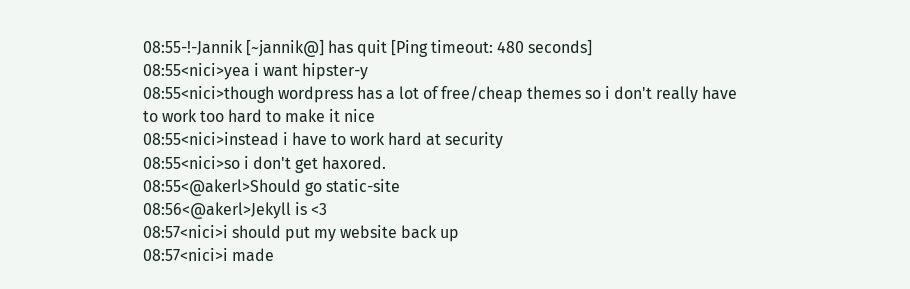08:55-!-Jannik [~jannik@] has quit [Ping timeout: 480 seconds]
08:55<nici>yea i want hipster-y
08:55<nici>though wordpress has a lot of free/cheap themes so i don't really have to work too hard to make it nice
08:55<nici>instead i have to work hard at security
08:55<nici>so i don't get haxored.
08:55<@akerl>Should go static-site
08:56<@akerl>Jekyll is <3
08:57<nici>i should put my website back up
08:57<nici>i made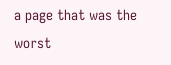a page that was the worst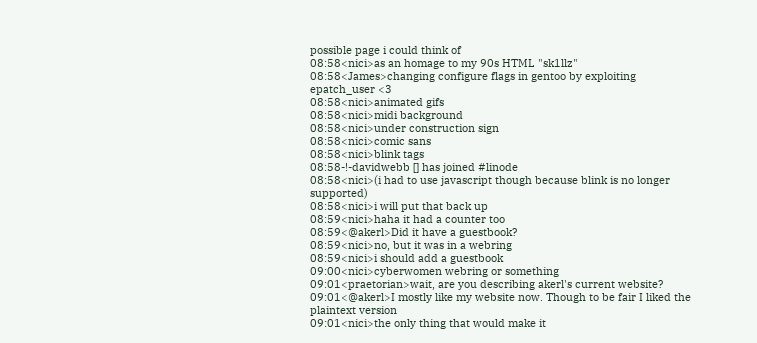possible page i could think of
08:58<nici>as an homage to my 90s HTML "sk1llz"
08:58<James>changing configure flags in gentoo by exploiting epatch_user <3
08:58<nici>animated gifs
08:58<nici>midi background
08:58<nici>under construction sign
08:58<nici>comic sans
08:58<nici>blink tags
08:58-!-davidwebb [] has joined #linode
08:58<nici>(i had to use javascript though because blink is no longer supported)
08:58<nici>i will put that back up
08:59<nici>haha it had a counter too
08:59<@akerl>Did it have a guestbook?
08:59<nici>no, but it was in a webring
08:59<nici>i should add a guestbook
09:00<nici>cyberwomen webring or something
09:01<praetorian>wait, are you describing akerl's current website?
09:01<@akerl>I mostly like my website now. Though to be fair I liked the plaintext version
09:01<nici>the only thing that would make it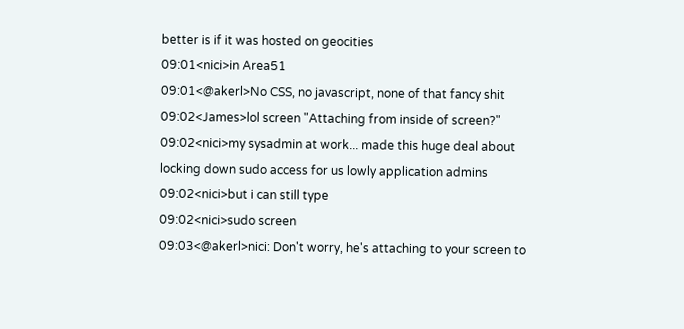better is if it was hosted on geocities
09:01<nici>in Area51
09:01<@akerl>No CSS, no javascript, none of that fancy shit
09:02<James>lol screen "Attaching from inside of screen?"
09:02<nici>my sysadmin at work... made this huge deal about locking down sudo access for us lowly application admins
09:02<nici>but i can still type
09:02<nici>sudo screen
09:03<@akerl>nici: Don't worry, he's attaching to your screen to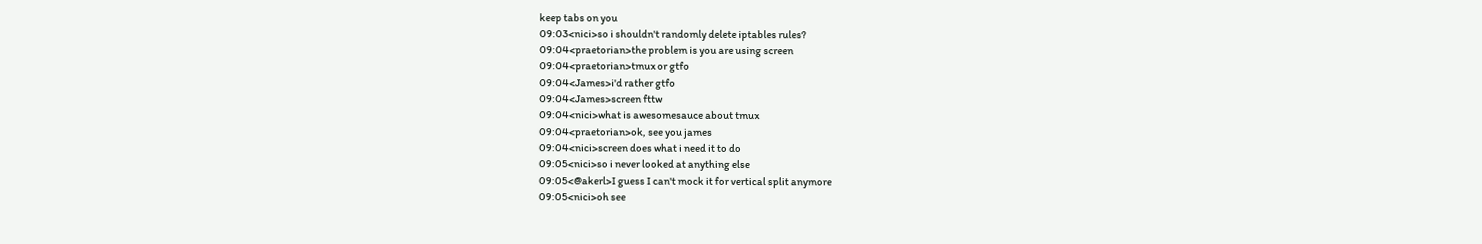keep tabs on you
09:03<nici>so i shouldn't randomly delete iptables rules?
09:04<praetorian>the problem is you are using screen
09:04<praetorian>tmux or gtfo
09:04<James>i'd rather gtfo
09:04<James>screen fttw
09:04<nici>what is awesomesauce about tmux
09:04<praetorian>ok, see you james
09:04<nici>screen does what i need it to do
09:05<nici>so i never looked at anything else
09:05<@akerl>I guess I can't mock it for vertical split anymore
09:05<nici>oh see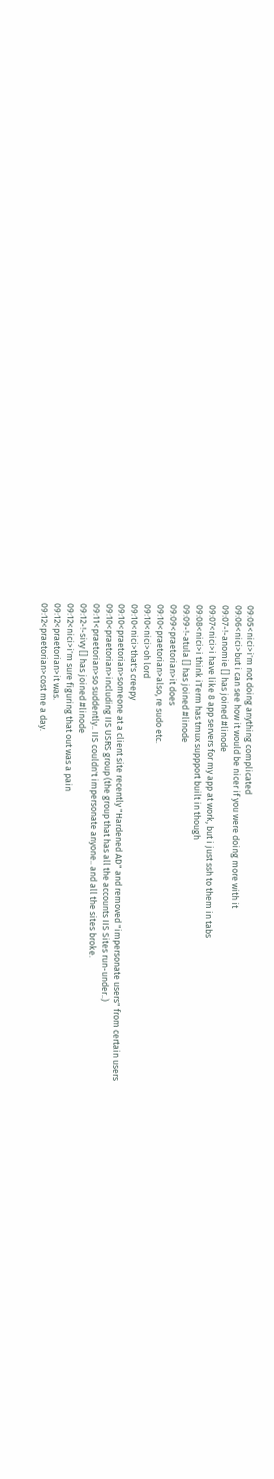09:05<nici>i'm not doing anything complicated
09:06<nici>but i can see how it would be nicer if you were doing more with it
09:07-!-anomie [] has joined #linode
09:07<nici>i have like 8 app servers for my app at work, but i just ssh to them in tabs
09:08<nici>i think iTerm has tmux suppport built in though
09:09-!-atula [] has joined #linode
09:09<praetorian>it does
09:10<praetorian>also, re sudo etc.
09:10<nici>oh lord
09:10<nici>that's creepy
09:10<praetorian>someone at a client site recently "Hardened AD" and removed "impersonate users" from certain users
09:10<praetorian>including IIS USRS group (the group that has all the accounts IIS Sites run-under..)
09:11<praetorian>so suddently.. IIS couldn't impersonate anyone.. and all the sites broke.
09:12-!-sivy [] has joined #linode
09:12<nici>i'm sure figuring that out was a pain
09:12<praetorian>it was.
09:12<praetorian>cost me a day.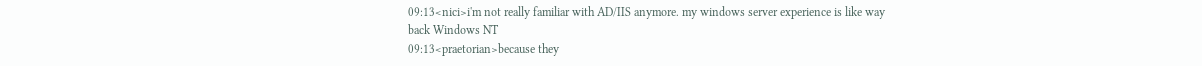09:13<nici>i'm not really familiar with AD/IIS anymore. my windows server experience is like way back Windows NT
09:13<praetorian>because they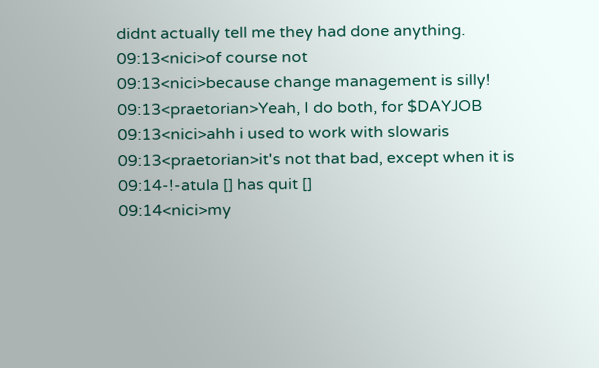didnt actually tell me they had done anything.
09:13<nici>of course not
09:13<nici>because change management is silly!
09:13<praetorian>Yeah, I do both, for $DAYJOB
09:13<nici>ahh i used to work with slowaris
09:13<praetorian>it's not that bad, except when it is
09:14-!-atula [] has quit []
09:14<nici>my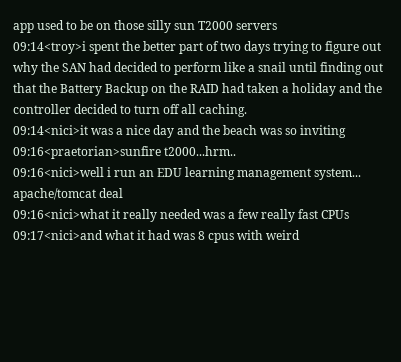app used to be on those silly sun T2000 servers
09:14<troy>i spent the better part of two days trying to figure out why the SAN had decided to perform like a snail until finding out that the Battery Backup on the RAID had taken a holiday and the controller decided to turn off all caching.
09:14<nici>it was a nice day and the beach was so inviting
09:16<praetorian>sunfire t2000...hrm..
09:16<nici>well i run an EDU learning management system... apache/tomcat deal
09:16<nici>what it really needed was a few really fast CPUs
09:17<nici>and what it had was 8 cpus with weird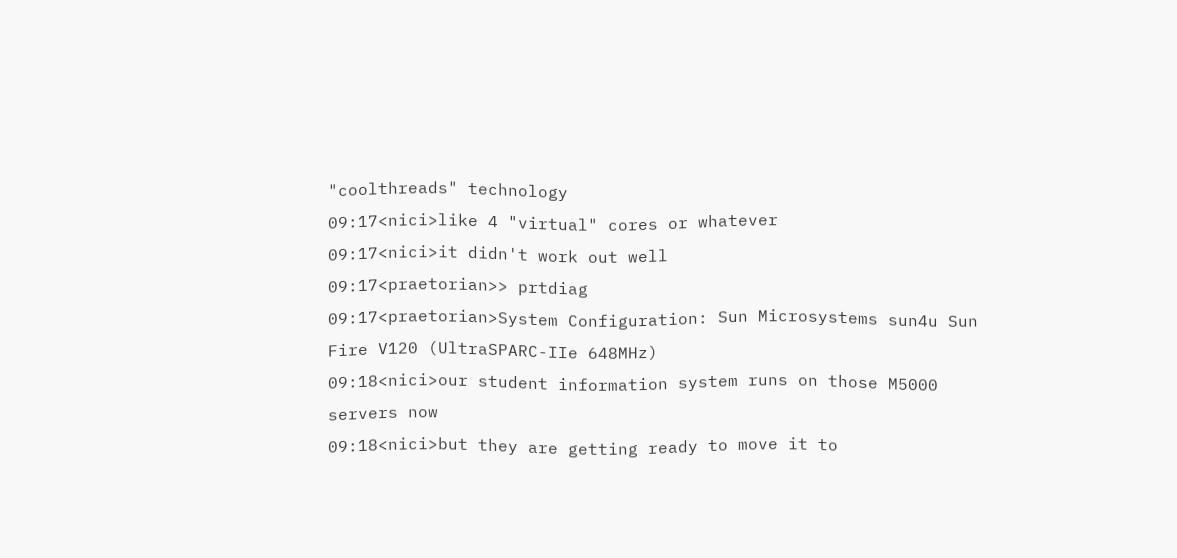"coolthreads" technology
09:17<nici>like 4 "virtual" cores or whatever
09:17<nici>it didn't work out well
09:17<praetorian>> prtdiag
09:17<praetorian>System Configuration: Sun Microsystems sun4u Sun Fire V120 (UltraSPARC-IIe 648MHz)
09:18<nici>our student information system runs on those M5000 servers now
09:18<nici>but they are getting ready to move it to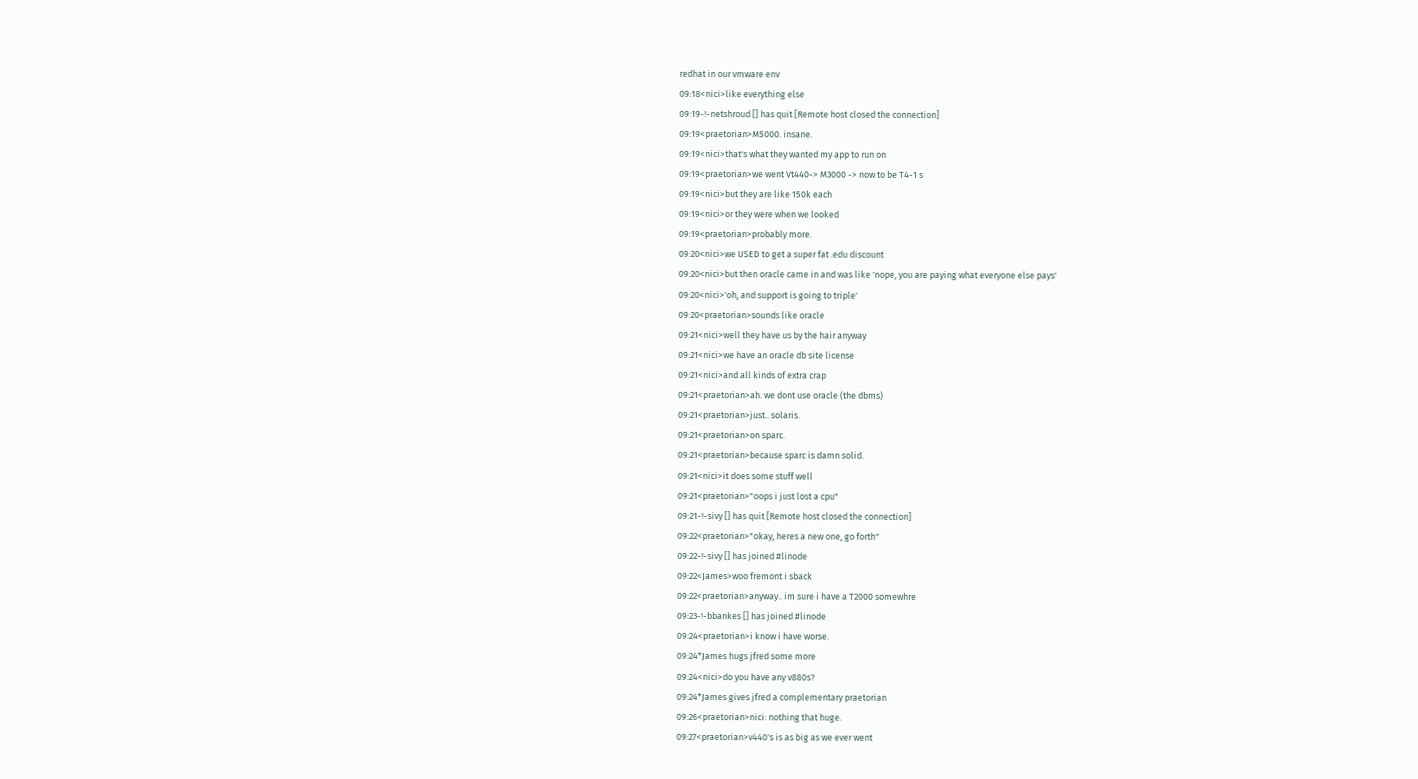redhat in our vmware env
09:18<nici>like everything else
09:19-!-netshroud [] has quit [Remote host closed the connection]
09:19<praetorian>M5000. insane.
09:19<nici>that's what they wanted my app to run on
09:19<praetorian>we went Vt440-> M3000 -> now to be T4-1 s
09:19<nici>but they are like 150k each
09:19<nici>or they were when we looked
09:19<praetorian>probably more.
09:20<nici>we USED to get a super fat .edu discount
09:20<nici>but then oracle came in and was like 'nope, you are paying what everyone else pays'
09:20<nici>'oh, and support is going to triple'
09:20<praetorian>sounds like oracle
09:21<nici>well they have us by the hair anyway
09:21<nici>we have an oracle db site license
09:21<nici>and all kinds of extra crap
09:21<praetorian>ah. we dont use oracle (the dbms)
09:21<praetorian>just.. solaris.
09:21<praetorian>on sparc.
09:21<praetorian>because sparc is damn solid.
09:21<nici>it does some stuff well
09:21<praetorian>"oops i just lost a cpu"
09:21-!-sivy [] has quit [Remote host closed the connection]
09:22<praetorian>"okay, heres a new one, go forth"
09:22-!-sivy [] has joined #linode
09:22<James>woo fremont i sback
09:22<praetorian>anyway.. im sure i have a T2000 somewhre
09:23-!-bbankes [] has joined #linode
09:24<praetorian>i know i have worse.
09:24*James hugs jfred some more
09:24<nici>do you have any v880s?
09:24*James gives jfred a complementary praetorian
09:26<praetorian>nici: nothing that huge.
09:27<praetorian>v440's is as big as we ever went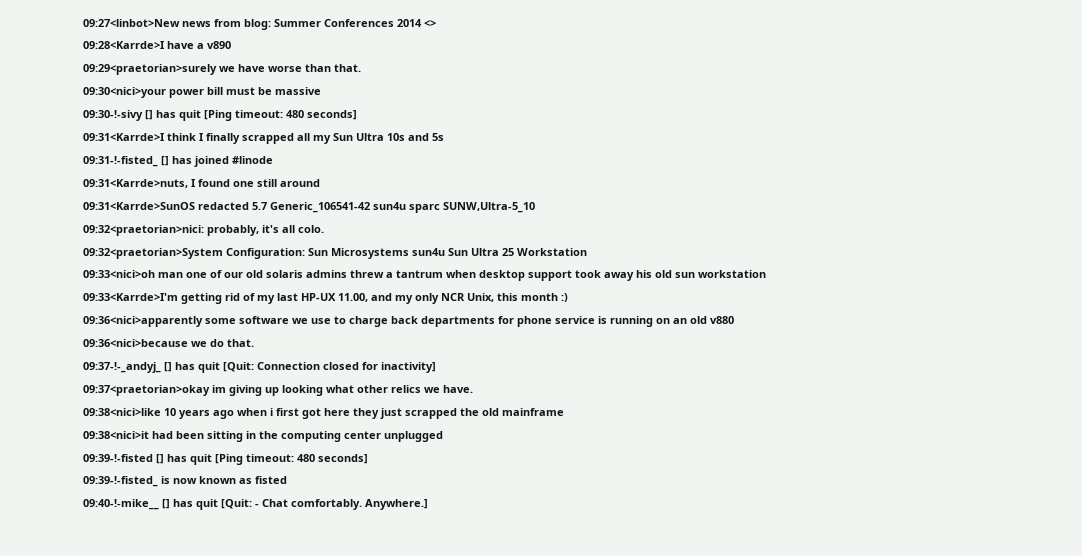09:27<linbot>New news from blog: Summer Conferences 2014 <>
09:28<Karrde>I have a v890
09:29<praetorian>surely we have worse than that.
09:30<nici>your power bill must be massive
09:30-!-sivy [] has quit [Ping timeout: 480 seconds]
09:31<Karrde>I think I finally scrapped all my Sun Ultra 10s and 5s
09:31-!-fisted_ [] has joined #linode
09:31<Karrde>nuts, I found one still around
09:31<Karrde>SunOS redacted 5.7 Generic_106541-42 sun4u sparc SUNW,Ultra-5_10
09:32<praetorian>nici: probably, it's all colo.
09:32<praetorian>System Configuration: Sun Microsystems sun4u Sun Ultra 25 Workstation
09:33<nici>oh man one of our old solaris admins threw a tantrum when desktop support took away his old sun workstation
09:33<Karrde>I'm getting rid of my last HP-UX 11.00, and my only NCR Unix, this month :)
09:36<nici>apparently some software we use to charge back departments for phone service is running on an old v880
09:36<nici>because we do that.
09:37-!-_andyj_ [] has quit [Quit: Connection closed for inactivity]
09:37<praetorian>okay im giving up looking what other relics we have.
09:38<nici>like 10 years ago when i first got here they just scrapped the old mainframe
09:38<nici>it had been sitting in the computing center unplugged
09:39-!-fisted [] has quit [Ping timeout: 480 seconds]
09:39-!-fisted_ is now known as fisted
09:40-!-mike__ [] has quit [Quit: - Chat comfortably. Anywhere.]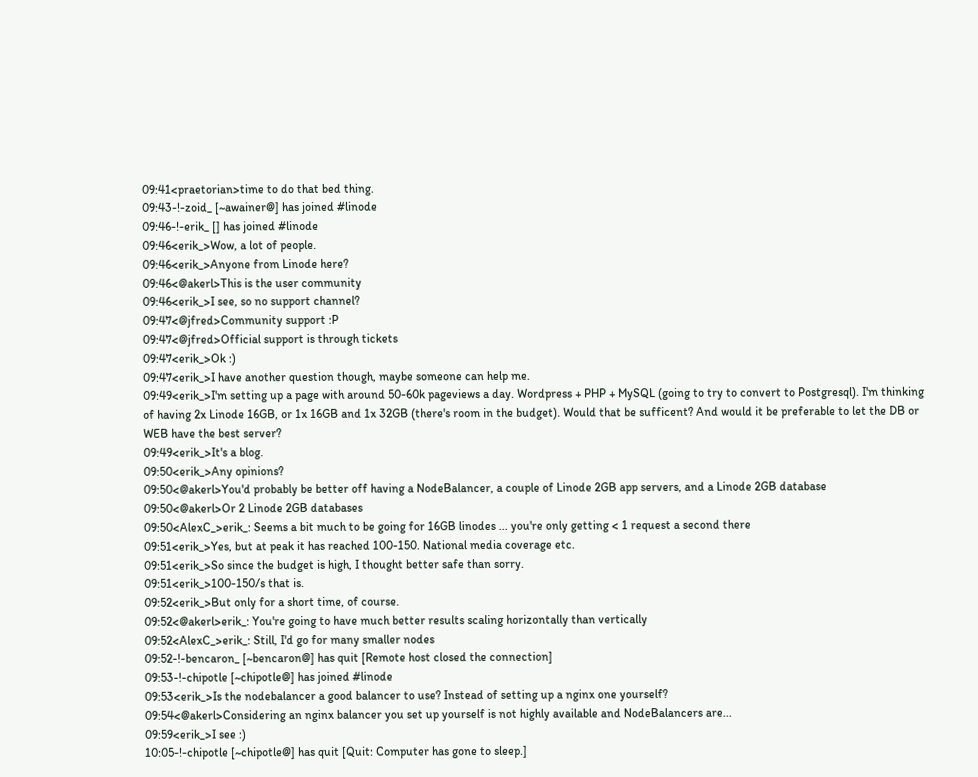09:41<praetorian>time to do that bed thing.
09:43-!-zoid_ [~awainer@] has joined #linode
09:46-!-erik_ [] has joined #linode
09:46<erik_>Wow, a lot of people.
09:46<erik_>Anyone from Linode here?
09:46<@akerl>This is the user community
09:46<erik_>I see, so no support channel?
09:47<@jfred>Community support :P
09:47<@jfred>Official support is through tickets
09:47<erik_>Ok :)
09:47<erik_>I have another question though, maybe someone can help me.
09:49<erik_>I'm setting up a page with around 50-60k pageviews a day. Wordpress + PHP + MySQL (going to try to convert to Postgresql). I'm thinking of having 2x Linode 16GB, or 1x 16GB and 1x 32GB (there's room in the budget). Would that be sufficent? And would it be preferable to let the DB or WEB have the best server?
09:49<erik_>It's a blog.
09:50<erik_>Any opinions?
09:50<@akerl>You'd probably be better off having a NodeBalancer, a couple of Linode 2GB app servers, and a Linode 2GB database
09:50<@akerl>Or 2 Linode 2GB databases
09:50<AlexC_>erik_: Seems a bit much to be going for 16GB linodes ... you're only getting < 1 request a second there
09:51<erik_>Yes, but at peak it has reached 100-150. National media coverage etc.
09:51<erik_>So since the budget is high, I thought better safe than sorry.
09:51<erik_>100-150/s that is.
09:52<erik_>But only for a short time, of course.
09:52<@akerl>erik_: You're going to have much better results scaling horizontally than vertically
09:52<AlexC_>erik_: Still, I'd go for many smaller nodes
09:52-!-bencaron_ [~bencaron@] has quit [Remote host closed the connection]
09:53-!-chipotle [~chipotle@] has joined #linode
09:53<erik_>Is the nodebalancer a good balancer to use? Instead of setting up a nginx one yourself?
09:54<@akerl>Considering an nginx balancer you set up yourself is not highly available and NodeBalancers are...
09:59<erik_>I see :)
10:05-!-chipotle [~chipotle@] has quit [Quit: Computer has gone to sleep.]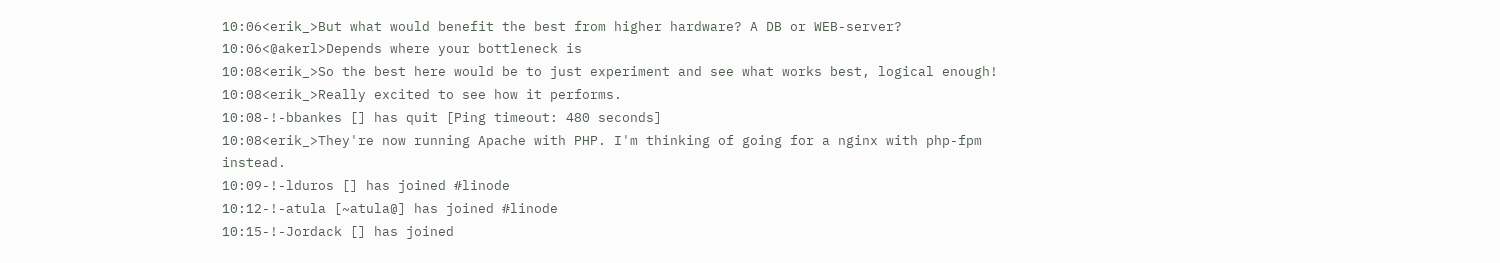10:06<erik_>But what would benefit the best from higher hardware? A DB or WEB-server?
10:06<@akerl>Depends where your bottleneck is
10:08<erik_>So the best here would be to just experiment and see what works best, logical enough!
10:08<erik_>Really excited to see how it performs.
10:08-!-bbankes [] has quit [Ping timeout: 480 seconds]
10:08<erik_>They're now running Apache with PHP. I'm thinking of going for a nginx with php-fpm instead.
10:09-!-lduros [] has joined #linode
10:12-!-atula [~atula@] has joined #linode
10:15-!-Jordack [] has joined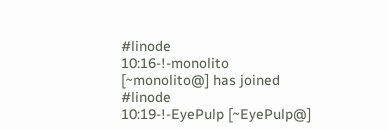#linode
10:16-!-monolito [~monolito@] has joined #linode
10:19-!-EyePulp [~EyePulp@]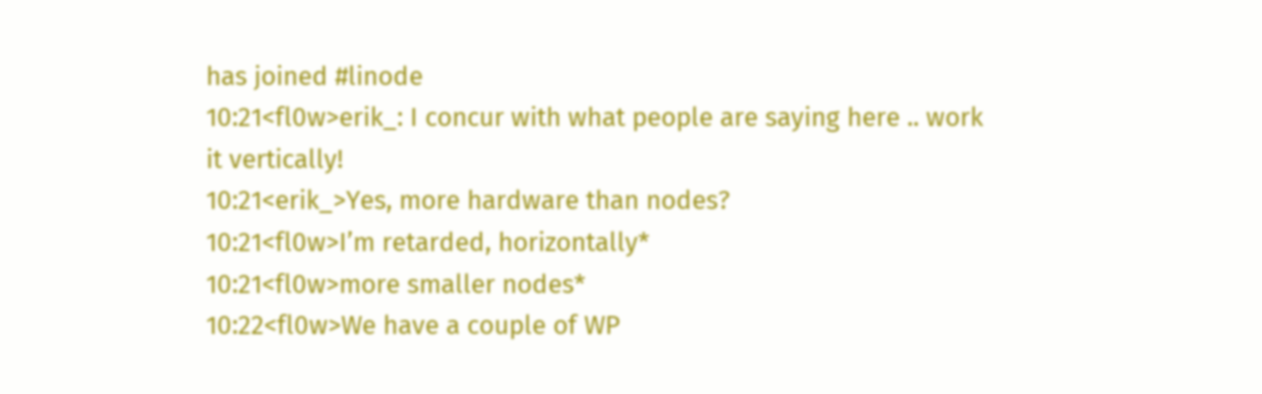has joined #linode
10:21<fl0w>erik_: I concur with what people are saying here .. work it vertically!
10:21<erik_>Yes, more hardware than nodes?
10:21<fl0w>I’m retarded, horizontally*
10:21<fl0w>more smaller nodes*
10:22<fl0w>We have a couple of WP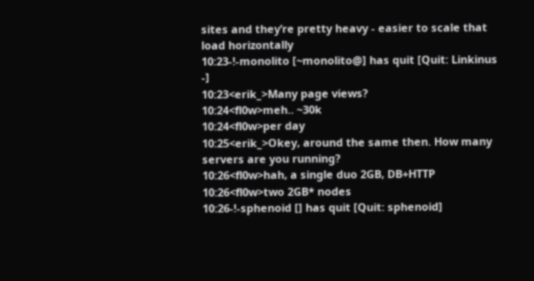sites and they’re pretty heavy - easier to scale that load horizontally
10:23-!-monolito [~monolito@] has quit [Quit: Linkinus -]
10:23<erik_>Many page views?
10:24<fl0w>meh.. ~30k
10:24<fl0w>per day
10:25<erik_>Okey, around the same then. How many servers are you running?
10:26<fl0w>hah, a single duo 2GB, DB+HTTP
10:26<fl0w>two 2GB* nodes
10:26-!-sphenoid [] has quit [Quit: sphenoid]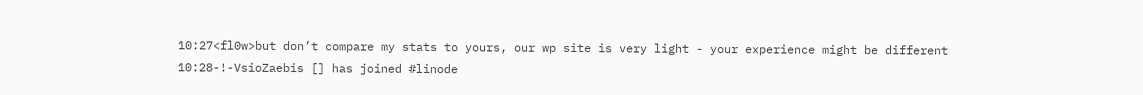10:27<fl0w>but don’t compare my stats to yours, our wp site is very light - your experience might be different
10:28-!-VsioZaebis [] has joined #linode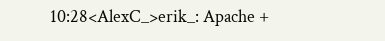10:28<AlexC_>erik_: Apache +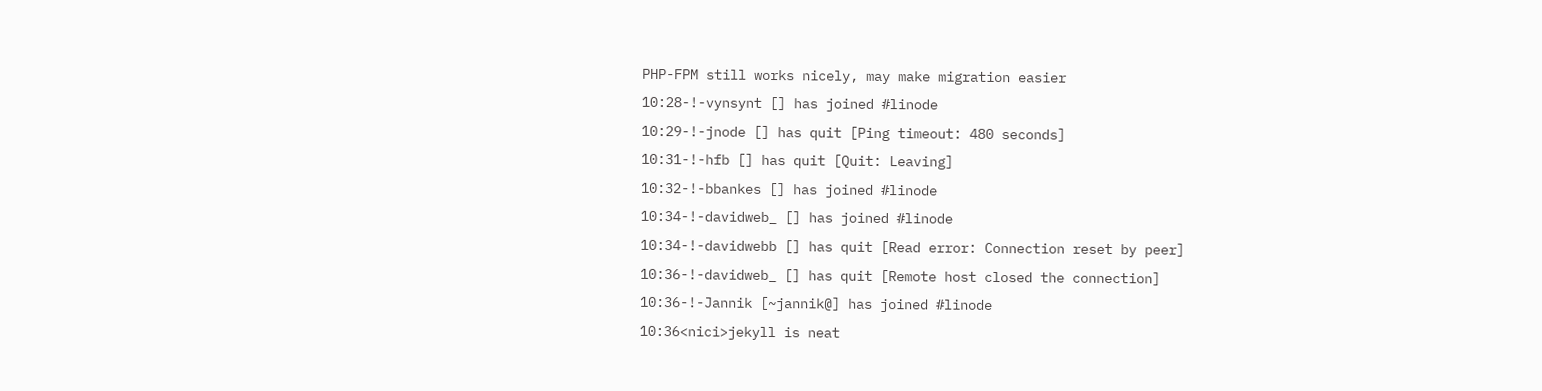PHP-FPM still works nicely, may make migration easier
10:28-!-vynsynt [] has joined #linode
10:29-!-jnode [] has quit [Ping timeout: 480 seconds]
10:31-!-hfb [] has quit [Quit: Leaving]
10:32-!-bbankes [] has joined #linode
10:34-!-davidweb_ [] has joined #linode
10:34-!-davidwebb [] has quit [Read error: Connection reset by peer]
10:36-!-davidweb_ [] has quit [Remote host closed the connection]
10:36-!-Jannik [~jannik@] has joined #linode
10:36<nici>jekyll is neat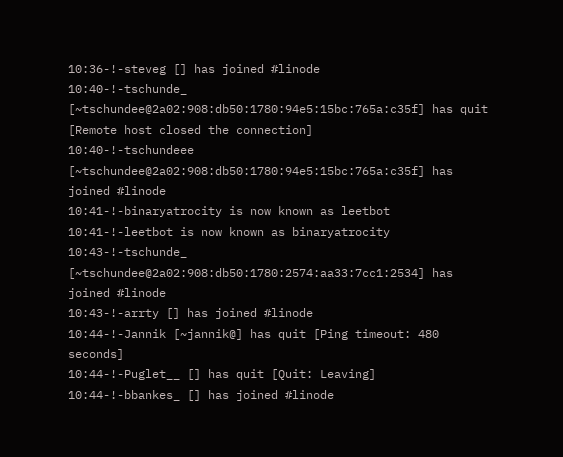10:36-!-steveg [] has joined #linode
10:40-!-tschunde_ [~tschundee@2a02:908:db50:1780:94e5:15bc:765a:c35f] has quit [Remote host closed the connection]
10:40-!-tschundeee [~tschundee@2a02:908:db50:1780:94e5:15bc:765a:c35f] has joined #linode
10:41-!-binaryatrocity is now known as leetbot
10:41-!-leetbot is now known as binaryatrocity
10:43-!-tschunde_ [~tschundee@2a02:908:db50:1780:2574:aa33:7cc1:2534] has joined #linode
10:43-!-arrty [] has joined #linode
10:44-!-Jannik [~jannik@] has quit [Ping timeout: 480 seconds]
10:44-!-Puglet__ [] has quit [Quit: Leaving]
10:44-!-bbankes_ [] has joined #linode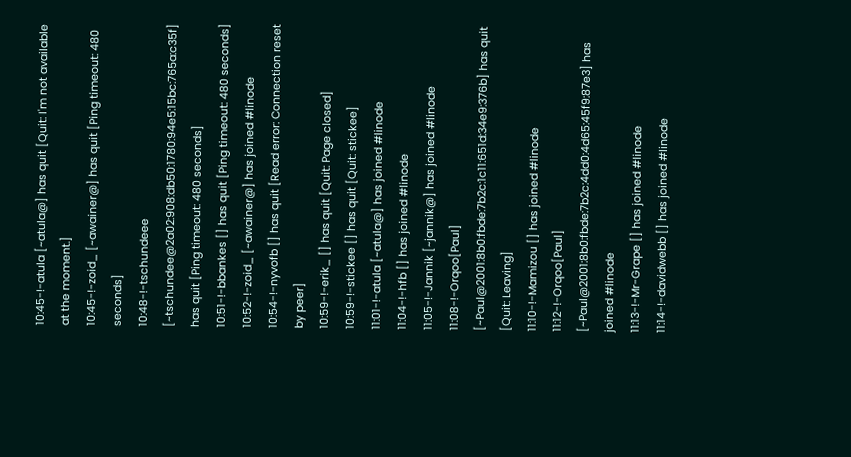10:45-!-atula [~atula@] has quit [Quit: I'm not available at the moment.]
10:45-!-zoid_ [~awainer@] has quit [Ping timeout: 480 seconds]
10:48-!-tschundeee [~tschundee@2a02:908:db50:1780:94e5:15bc:765a:c35f] has quit [Ping timeout: 480 seconds]
10:51-!-bbankes [] has quit [Ping timeout: 480 seconds]
10:52-!-zoid_ [~awainer@] has joined #linode
10:54-!-nyvofb [] has quit [Read error: Connection reset by peer]
10:59-!-erik_ [] has quit [Quit: Page closed]
10:59-!-stickee [] has quit [Quit: stickee]
11:01-!-atula [~atula@] has joined #linode
11:04-!-hfb [] has joined #linode
11:05-!-Jannik [~jannik@] has joined #linode
11:08-!-Orqoo[Paul] [~Paul@2001:8b0:fbde:7b2c:1c11:651d:34e9:376b] has quit [Quit: Leaving]
11:10-!-Mamizou [] has joined #linode
11:12-!-Orqoo[Paul] [~Paul@2001:8b0:fbde:7b2c:4dd0:4d65:45f9:87e3] has joined #linode
11:13-!-Mr-Grape [] has joined #linode
11:14-!-davidwebb [] has joined #linode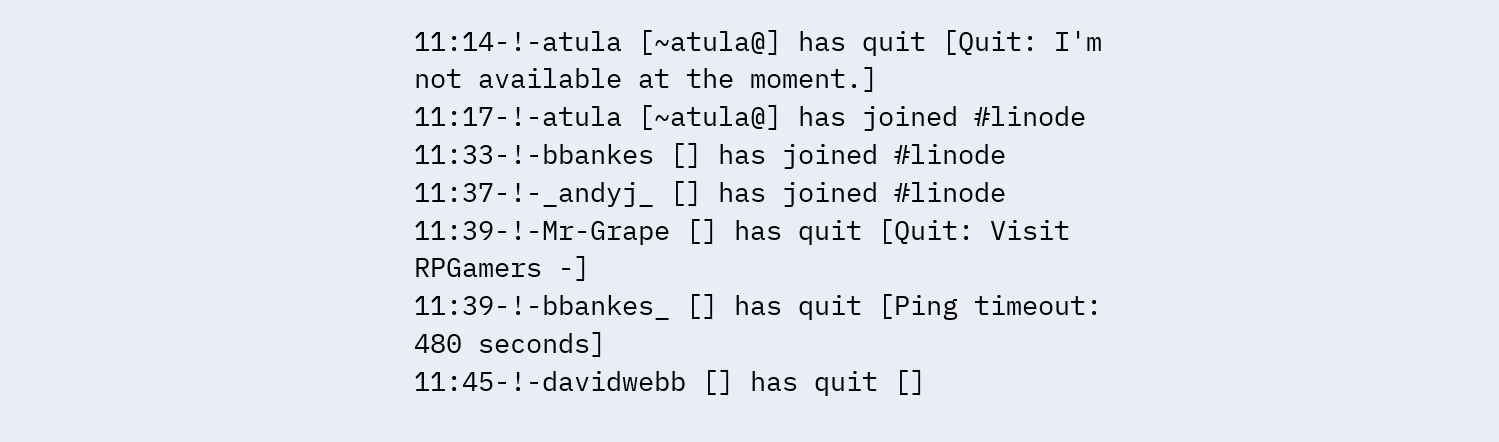11:14-!-atula [~atula@] has quit [Quit: I'm not available at the moment.]
11:17-!-atula [~atula@] has joined #linode
11:33-!-bbankes [] has joined #linode
11:37-!-_andyj_ [] has joined #linode
11:39-!-Mr-Grape [] has quit [Quit: Visit RPGamers -]
11:39-!-bbankes_ [] has quit [Ping timeout: 480 seconds]
11:45-!-davidwebb [] has quit []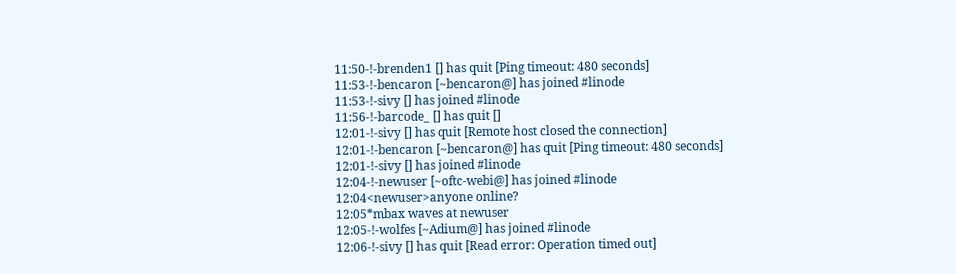11:50-!-brenden1 [] has quit [Ping timeout: 480 seconds]
11:53-!-bencaron [~bencaron@] has joined #linode
11:53-!-sivy [] has joined #linode
11:56-!-barcode_ [] has quit []
12:01-!-sivy [] has quit [Remote host closed the connection]
12:01-!-bencaron [~bencaron@] has quit [Ping timeout: 480 seconds]
12:01-!-sivy [] has joined #linode
12:04-!-newuser [~oftc-webi@] has joined #linode
12:04<newuser>anyone online?
12:05*mbax waves at newuser
12:05-!-wolfes [~Adium@] has joined #linode
12:06-!-sivy [] has quit [Read error: Operation timed out]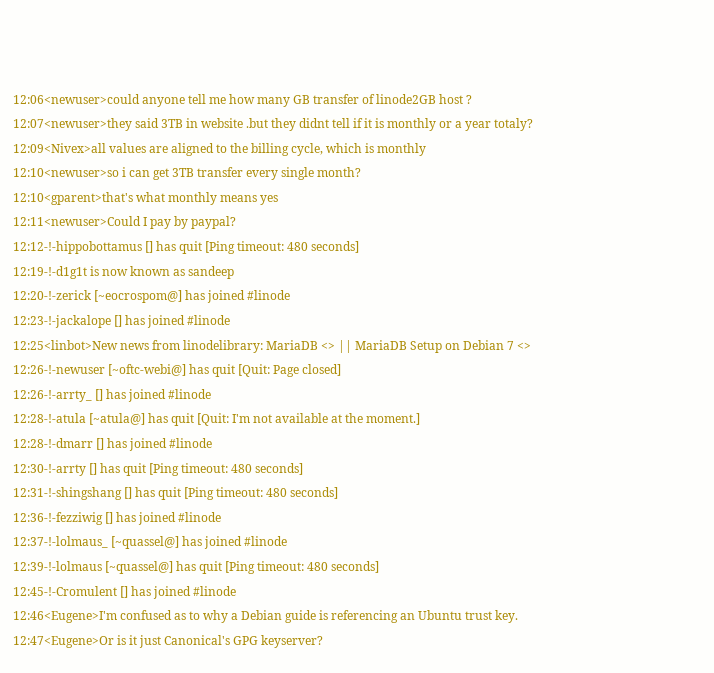12:06<newuser>could anyone tell me how many GB transfer of linode2GB host ?
12:07<newuser>they said 3TB in website .but they didnt tell if it is monthly or a year totaly?
12:09<Nivex>all values are aligned to the billing cycle, which is monthly
12:10<newuser>so i can get 3TB transfer every single month?
12:10<gparent>that's what monthly means yes
12:11<newuser>Could I pay by paypal?
12:12-!-hippobottamus [] has quit [Ping timeout: 480 seconds]
12:19-!-d1g1t is now known as sandeep
12:20-!-zerick [~eocrospom@] has joined #linode
12:23-!-jackalope [] has joined #linode
12:25<linbot>New news from linodelibrary: MariaDB <> || MariaDB Setup on Debian 7 <>
12:26-!-newuser [~oftc-webi@] has quit [Quit: Page closed]
12:26-!-arrty_ [] has joined #linode
12:28-!-atula [~atula@] has quit [Quit: I'm not available at the moment.]
12:28-!-dmarr [] has joined #linode
12:30-!-arrty [] has quit [Ping timeout: 480 seconds]
12:31-!-shingshang [] has quit [Ping timeout: 480 seconds]
12:36-!-fezziwig [] has joined #linode
12:37-!-lolmaus_ [~quassel@] has joined #linode
12:39-!-lolmaus [~quassel@] has quit [Ping timeout: 480 seconds]
12:45-!-Cromulent [] has joined #linode
12:46<Eugene>I'm confused as to why a Debian guide is referencing an Ubuntu trust key.
12:47<Eugene>Or is it just Canonical's GPG keyserver?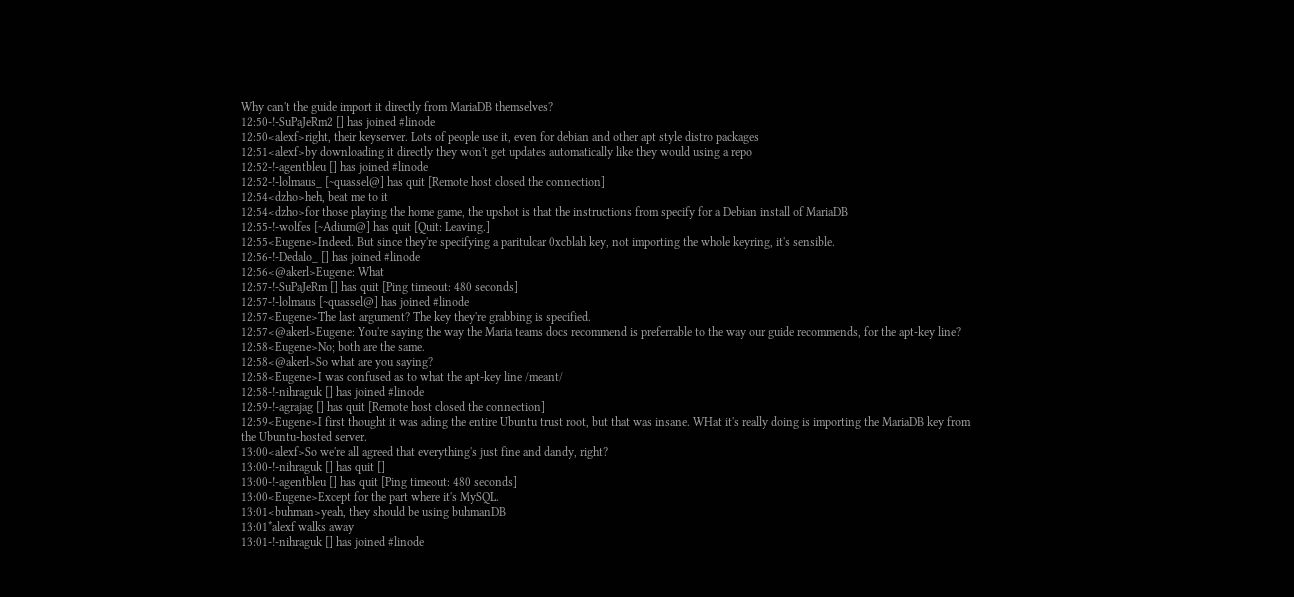Why can't the guide import it directly from MariaDB themselves?
12:50-!-SuPaJeRm2 [] has joined #linode
12:50<alexf>right, their keyserver. Lots of people use it, even for debian and other apt style distro packages
12:51<alexf>by downloading it directly they won't get updates automatically like they would using a repo
12:52-!-agentbleu [] has joined #linode
12:52-!-lolmaus_ [~quassel@] has quit [Remote host closed the connection]
12:54<dzho>heh, beat me to it
12:54<dzho>for those playing the home game, the upshot is that the instructions from specify for a Debian install of MariaDB
12:55-!-wolfes [~Adium@] has quit [Quit: Leaving.]
12:55<Eugene>Indeed. But since they're specifying a paritulcar 0xcblah key, not importing the whole keyring, it's sensible.
12:56-!-Dedalo_ [] has joined #linode
12:56<@akerl>Eugene: What
12:57-!-SuPaJeRm [] has quit [Ping timeout: 480 seconds]
12:57-!-lolmaus [~quassel@] has joined #linode
12:57<Eugene>The last argument? The key they're grabbing is specified.
12:57<@akerl>Eugene: You're saying the way the Maria teams docs recommend is preferrable to the way our guide recommends, for the apt-key line?
12:58<Eugene>No; both are the same.
12:58<@akerl>So what are you saying?
12:58<Eugene>I was confused as to what the apt-key line /meant/
12:58-!-nihraguk [] has joined #linode
12:59-!-agrajag [] has quit [Remote host closed the connection]
12:59<Eugene>I first thought it was ading the entire Ubuntu trust root, but that was insane. WHat it's really doing is importing the MariaDB key from the Ubuntu-hosted server.
13:00<alexf>So we're all agreed that everything's just fine and dandy, right?
13:00-!-nihraguk [] has quit []
13:00-!-agentbleu [] has quit [Ping timeout: 480 seconds]
13:00<Eugene>Except for the part where it's MySQL.
13:01<buhman>yeah, they should be using buhmanDB
13:01*alexf walks away
13:01-!-nihraguk [] has joined #linode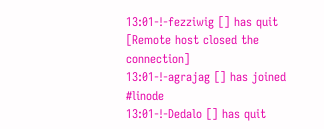13:01-!-fezziwig [] has quit [Remote host closed the connection]
13:01-!-agrajag [] has joined #linode
13:01-!-Dedalo [] has quit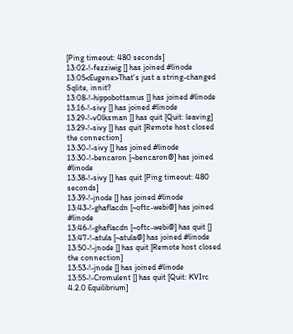[Ping timeout: 480 seconds]
13:02-!-fezziwig [] has joined #linode
13:05<Eugene>That's just a string-changed Sqlite, innit?
13:08-!-hippobottamus [] has joined #linode
13:16-!-sivy [] has joined #linode
13:29-!-v0lksman [] has quit [Quit: leaving]
13:29-!-sivy [] has quit [Remote host closed the connection]
13:30-!-sivy [] has joined #linode
13:30-!-bencaron [~bencaron@] has joined #linode
13:38-!-sivy [] has quit [Ping timeout: 480 seconds]
13:39-!-jnode [] has joined #linode
13:43-!-ghaflacdn [~oftc-webi@] has joined #linode
13:46-!-ghaflacdn [~oftc-webi@] has quit []
13:47-!-atula [~atula@] has joined #linode
13:50-!-jnode [] has quit [Remote host closed the connection]
13:53-!-jnode [] has joined #linode
13:55-!-Cromulent [] has quit [Quit: KVIrc 4.2.0 Equilibrium]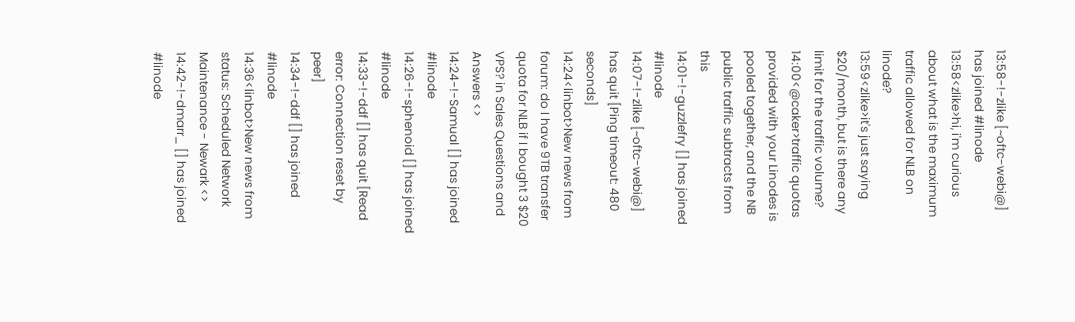13:58-!-zlike [~oftc-webi@] has joined #linode
13:58<zlike>hi, i'm curious about what is the maximum traffic allowed for NLB on linode?
13:59<zlike>it's just saying $20/month, but is there any limit for the traffic volume?
14:00<@caker>traffic quotas provided with your Linodes is pooled together, and the NB public traffic subtracts from this
14:01-!-guzzlefry [] has joined #linode
14:07-!-zlike [~oftc-webi@] has quit [Ping timeout: 480 seconds]
14:24<linbot>New news from forum: do I have 9TB transfer quota for NLB if I bought 3 $20 VPS? in Sales Questions and Answers <>
14:24-!-Samual [] has joined #linode
14:26-!-sphenoid [] has joined #linode
14:33-!-ddf [] has quit [Read error: Connection reset by peer]
14:34-!-ddf [] has joined #linode
14:36<linbot>New news from status: Scheduled Network Maintenance - Newark <>
14:42-!-dmarr_ [] has joined #linode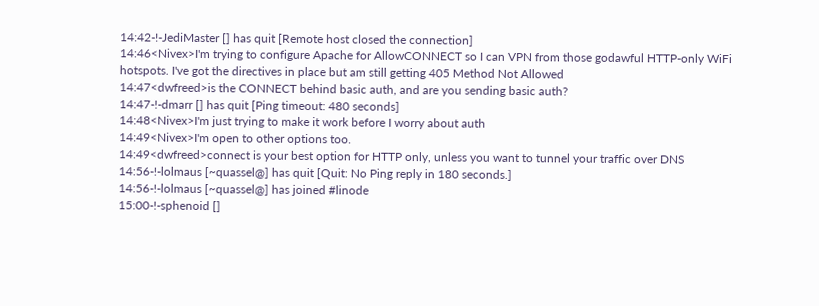14:42-!-JediMaster [] has quit [Remote host closed the connection]
14:46<Nivex>I'm trying to configure Apache for AllowCONNECT so I can VPN from those godawful HTTP-only WiFi hotspots. I've got the directives in place but am still getting 405 Method Not Allowed
14:47<dwfreed>is the CONNECT behind basic auth, and are you sending basic auth?
14:47-!-dmarr [] has quit [Ping timeout: 480 seconds]
14:48<Nivex>I'm just trying to make it work before I worry about auth
14:49<Nivex>I'm open to other options too.
14:49<dwfreed>connect is your best option for HTTP only, unless you want to tunnel your traffic over DNS
14:56-!-lolmaus [~quassel@] has quit [Quit: No Ping reply in 180 seconds.]
14:56-!-lolmaus [~quassel@] has joined #linode
15:00-!-sphenoid []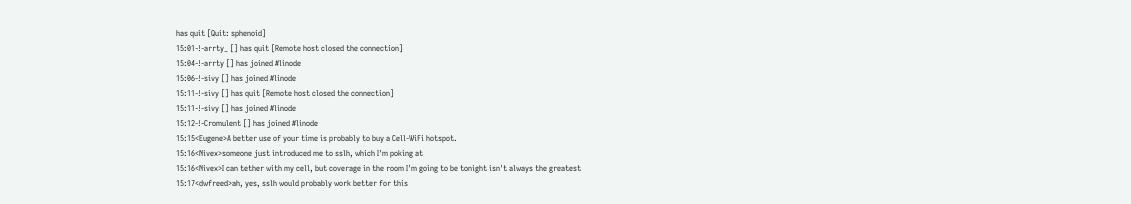has quit [Quit: sphenoid]
15:01-!-arrty_ [] has quit [Remote host closed the connection]
15:04-!-arrty [] has joined #linode
15:06-!-sivy [] has joined #linode
15:11-!-sivy [] has quit [Remote host closed the connection]
15:11-!-sivy [] has joined #linode
15:12-!-Cromulent [] has joined #linode
15:15<Eugene>A better use of your time is probably to buy a Cell-WiFi hotspot.
15:16<Nivex>someone just introduced me to sslh, which I'm poking at
15:16<Nivex>I can tether with my cell, but coverage in the room I'm going to be tonight isn't always the greatest
15:17<dwfreed>ah, yes, sslh would probably work better for this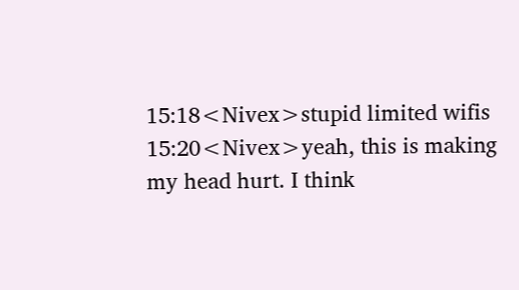15:18<Nivex>stupid limited wifis
15:20<Nivex>yeah, this is making my head hurt. I think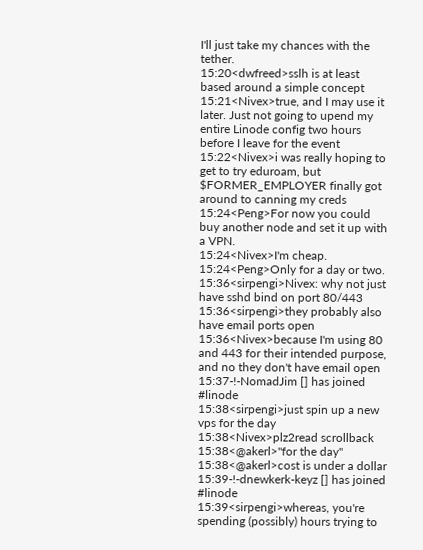I'll just take my chances with the tether.
15:20<dwfreed>sslh is at least based around a simple concept
15:21<Nivex>true, and I may use it later. Just not going to upend my entire Linode config two hours before I leave for the event
15:22<Nivex>i was really hoping to get to try eduroam, but $FORMER_EMPLOYER finally got around to canning my creds
15:24<Peng>For now you could buy another node and set it up with a VPN.
15:24<Nivex>I'm cheap.
15:24<Peng>Only for a day or two.
15:36<sirpengi>Nivex: why not just have sshd bind on port 80/443
15:36<sirpengi>they probably also have email ports open
15:36<Nivex>because I'm using 80 and 443 for their intended purpose, and no they don't have email open
15:37-!-NomadJim [] has joined #linode
15:38<sirpengi>just spin up a new vps for the day
15:38<Nivex>plz2read scrollback
15:38<@akerl>"for the day"
15:38<@akerl>cost is under a dollar
15:39-!-dnewkerk-keyz [] has joined #linode
15:39<sirpengi>whereas, you're spending (possibly) hours trying to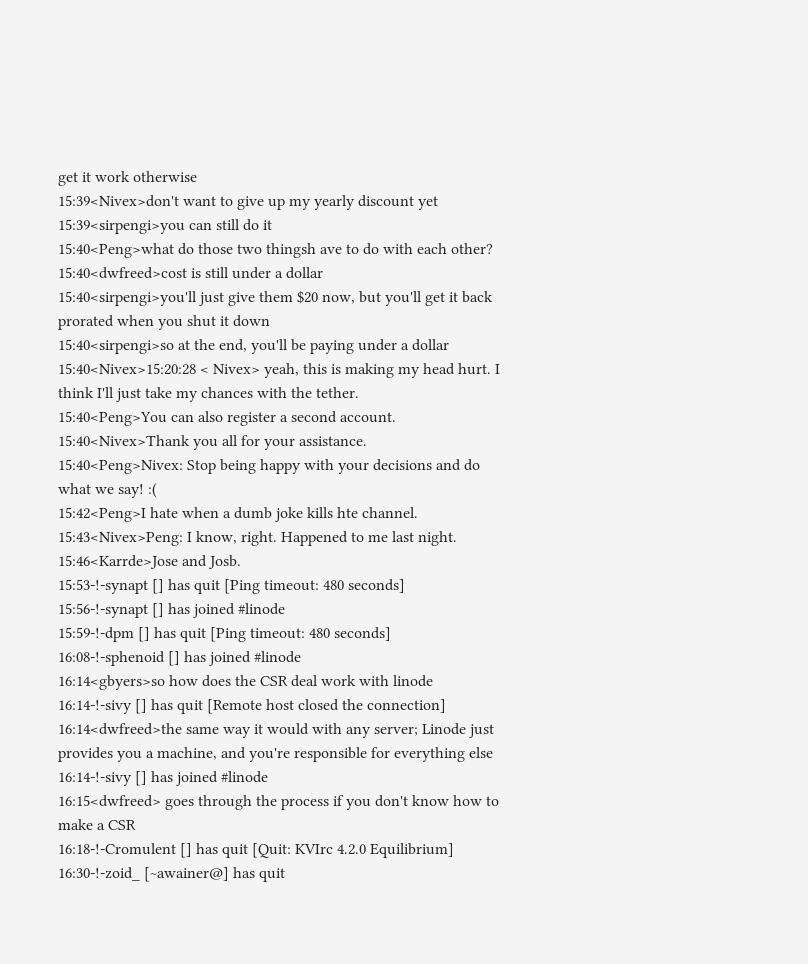get it work otherwise
15:39<Nivex>don't want to give up my yearly discount yet
15:39<sirpengi>you can still do it
15:40<Peng>what do those two thingsh ave to do with each other?
15:40<dwfreed>cost is still under a dollar
15:40<sirpengi>you'll just give them $20 now, but you'll get it back prorated when you shut it down
15:40<sirpengi>so at the end, you'll be paying under a dollar
15:40<Nivex>15:20:28 < Nivex> yeah, this is making my head hurt. I think I'll just take my chances with the tether.
15:40<Peng>You can also register a second account.
15:40<Nivex>Thank you all for your assistance.
15:40<Peng>Nivex: Stop being happy with your decisions and do what we say! :(
15:42<Peng>I hate when a dumb joke kills hte channel.
15:43<Nivex>Peng: I know, right. Happened to me last night.
15:46<Karrde>Jose and Josb.
15:53-!-synapt [] has quit [Ping timeout: 480 seconds]
15:56-!-synapt [] has joined #linode
15:59-!-dpm [] has quit [Ping timeout: 480 seconds]
16:08-!-sphenoid [] has joined #linode
16:14<gbyers>so how does the CSR deal work with linode
16:14-!-sivy [] has quit [Remote host closed the connection]
16:14<dwfreed>the same way it would with any server; Linode just provides you a machine, and you're responsible for everything else
16:14-!-sivy [] has joined #linode
16:15<dwfreed> goes through the process if you don't know how to make a CSR
16:18-!-Cromulent [] has quit [Quit: KVIrc 4.2.0 Equilibrium]
16:30-!-zoid_ [~awainer@] has quit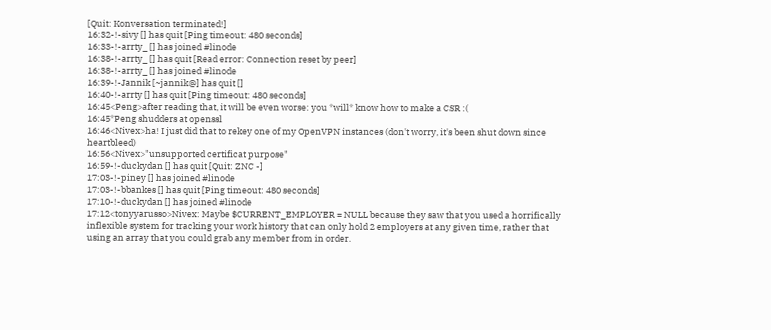[Quit: Konversation terminated!]
16:32-!-sivy [] has quit [Ping timeout: 480 seconds]
16:33-!-arrty_ [] has joined #linode
16:38-!-arrty_ [] has quit [Read error: Connection reset by peer]
16:38-!-arrty_ [] has joined #linode
16:39-!-Jannik [~jannik@] has quit []
16:40-!-arrty [] has quit [Ping timeout: 480 seconds]
16:45<Peng>after reading that, it will be even worse: you *will* know how to make a CSR :(
16:45*Peng shudders at openssl
16:46<Nivex>ha! I just did that to rekey one of my OpenVPN instances (don't worry, it's been shut down since heartbleed)
16:56<Nivex>"unsupported certificat purpose"
16:59-!-duckydan [] has quit [Quit: ZNC -]
17:03-!-piney [] has joined #linode
17:03-!-bbankes [] has quit [Ping timeout: 480 seconds]
17:10-!-duckydan [] has joined #linode
17:12<tonyyarusso>Nivex: Maybe $CURRENT_EMPLOYER = NULL because they saw that you used a horrifically inflexible system for tracking your work history that can only hold 2 employers at any given time, rather that using an array that you could grab any member from in order.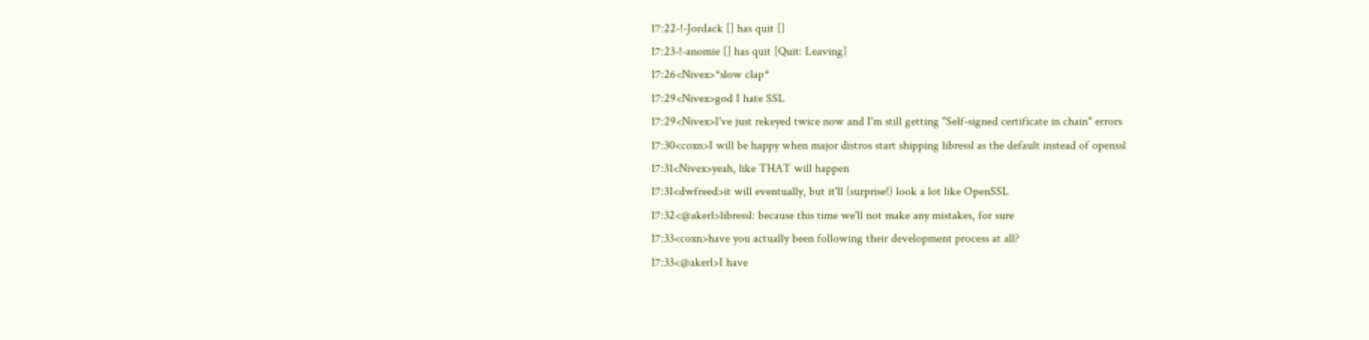17:22-!-Jordack [] has quit []
17:23-!-anomie [] has quit [Quit: Leaving]
17:26<Nivex>*slow clap*
17:29<Nivex>god I hate SSL
17:29<Nivex>I've just rekeyed twice now and I'm still getting "Self-signed certificate in chain" errors
17:30<coxn>I will be happy when major distros start shipping libressl as the default instead of openssl
17:31<Nivex>yeah, like THAT will happen
17:31<dwfreed>it will eventually, but it'll (surprise!) look a lot like OpenSSL
17:32<@akerl>libressl: because this time we'll not make any mistakes, for sure
17:33<coxn>have you actually been following their development process at all?
17:33<@akerl>I have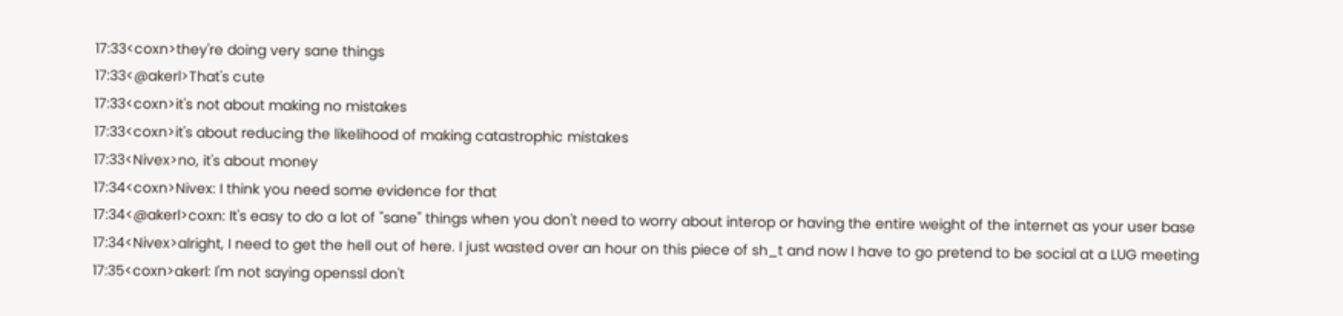17:33<coxn>they're doing very sane things
17:33<@akerl>That's cute
17:33<coxn>it's not about making no mistakes
17:33<coxn>it's about reducing the likelihood of making catastrophic mistakes
17:33<Nivex>no, it's about money
17:34<coxn>Nivex: I think you need some evidence for that
17:34<@akerl>coxn: It's easy to do a lot of "sane" things when you don't need to worry about interop or having the entire weight of the internet as your user base
17:34<Nivex>alright, I need to get the hell out of here. I just wasted over an hour on this piece of sh_t and now I have to go pretend to be social at a LUG meeting
17:35<coxn>akerl: I'm not saying openssl don't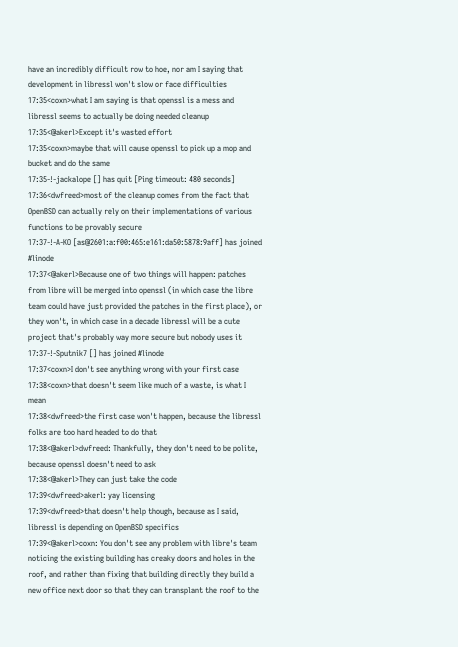have an incredibly difficult row to hoe, nor am I saying that development in libressl won't slow or face difficulties
17:35<coxn>what I am saying is that openssl is a mess and libressl seems to actually be doing needed cleanup
17:35<@akerl>Except it's wasted effort
17:35<coxn>maybe that will cause openssl to pick up a mop and bucket and do the same
17:35-!-jackalope [] has quit [Ping timeout: 480 seconds]
17:36<dwfreed>most of the cleanup comes from the fact that OpenBSD can actually rely on their implementations of various functions to be provably secure
17:37-!-A-KO [as@2601:a:f00:465:e161:da50:5878:9aff] has joined #linode
17:37<@akerl>Because one of two things will happen: patches from libre will be merged into openssl (in which case the libre team could have just provided the patches in the first place), or they won't, in which case in a decade libressl will be a cute project that's probably way more secure but nobody uses it
17:37-!-Sputnik7 [] has joined #linode
17:37<coxn>I don't see anything wrong with your first case
17:38<coxn>that doesn't seem like much of a waste, is what I mean
17:38<dwfreed>the first case won't happen, because the libressl folks are too hard headed to do that
17:38<@akerl>dwfreed: Thankfully, they don't need to be polite, because openssl doesn't need to ask
17:38<@akerl>They can just take the code
17:39<dwfreed>akerl: yay licensing
17:39<dwfreed>that doesn't help though, because as I said, libressl is depending on OpenBSD specifics
17:39<@akerl>coxn: You don't see any problem with libre's team noticing the existing building has creaky doors and holes in the roof, and rather than fixing that building directly they build a new office next door so that they can transplant the roof to the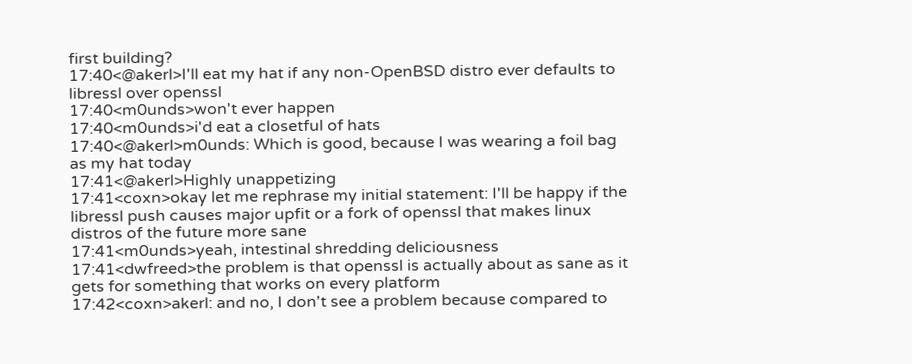first building?
17:40<@akerl>I'll eat my hat if any non-OpenBSD distro ever defaults to libressl over openssl
17:40<m0unds>won't ever happen
17:40<m0unds>i'd eat a closetful of hats
17:40<@akerl>m0unds: Which is good, because I was wearing a foil bag as my hat today
17:41<@akerl>Highly unappetizing
17:41<coxn>okay let me rephrase my initial statement: I'll be happy if the libressl push causes major upfit or a fork of openssl that makes linux distros of the future more sane
17:41<m0unds>yeah, intestinal shredding deliciousness
17:41<dwfreed>the problem is that openssl is actually about as sane as it gets for something that works on every platform
17:42<coxn>akerl: and no, I don't see a problem because compared to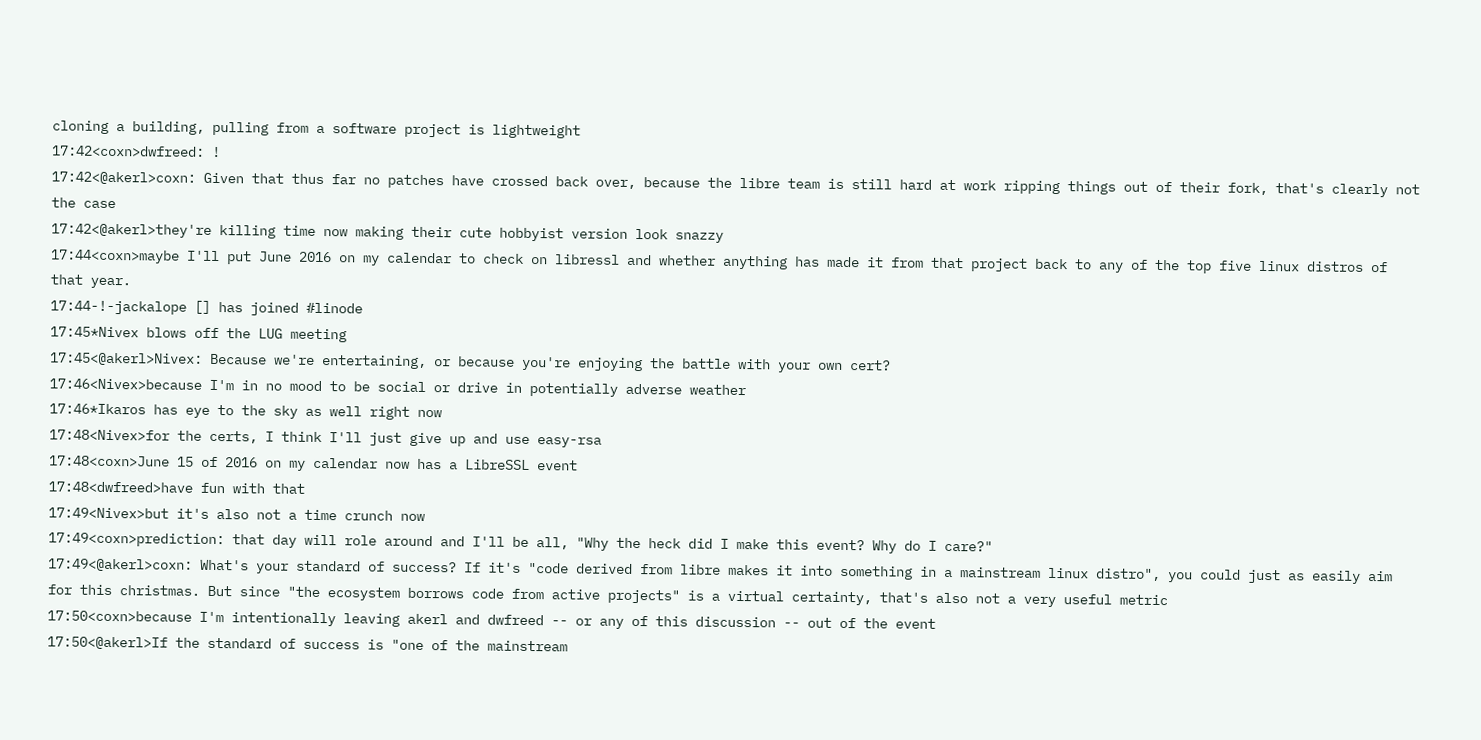cloning a building, pulling from a software project is lightweight
17:42<coxn>dwfreed: !
17:42<@akerl>coxn: Given that thus far no patches have crossed back over, because the libre team is still hard at work ripping things out of their fork, that's clearly not the case
17:42<@akerl>they're killing time now making their cute hobbyist version look snazzy
17:44<coxn>maybe I'll put June 2016 on my calendar to check on libressl and whether anything has made it from that project back to any of the top five linux distros of that year.
17:44-!-jackalope [] has joined #linode
17:45*Nivex blows off the LUG meeting
17:45<@akerl>Nivex: Because we're entertaining, or because you're enjoying the battle with your own cert?
17:46<Nivex>because I'm in no mood to be social or drive in potentially adverse weather
17:46*Ikaros has eye to the sky as well right now
17:48<Nivex>for the certs, I think I'll just give up and use easy-rsa
17:48<coxn>June 15 of 2016 on my calendar now has a LibreSSL event
17:48<dwfreed>have fun with that
17:49<Nivex>but it's also not a time crunch now
17:49<coxn>prediction: that day will role around and I'll be all, "Why the heck did I make this event? Why do I care?"
17:49<@akerl>coxn: What's your standard of success? If it's "code derived from libre makes it into something in a mainstream linux distro", you could just as easily aim for this christmas. But since "the ecosystem borrows code from active projects" is a virtual certainty, that's also not a very useful metric
17:50<coxn>because I'm intentionally leaving akerl and dwfreed -- or any of this discussion -- out of the event
17:50<@akerl>If the standard of success is "one of the mainstream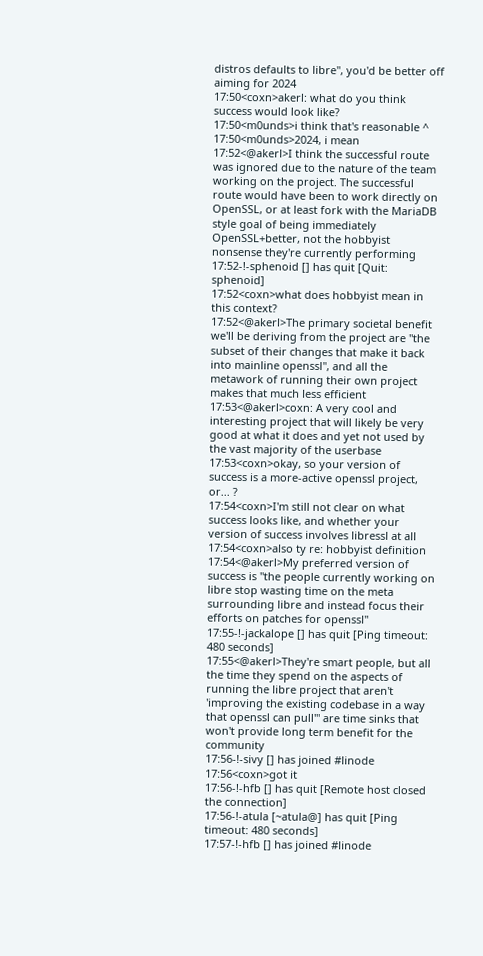distros defaults to libre", you'd be better off aiming for 2024
17:50<coxn>akerl: what do you think success would look like?
17:50<m0unds>i think that's reasonable ^
17:50<m0unds>2024, i mean
17:52<@akerl>I think the successful route was ignored due to the nature of the team working on the project. The successful route would have been to work directly on OpenSSL, or at least fork with the MariaDB style goal of being immediately OpenSSL+better, not the hobbyist nonsense they're currently performing
17:52-!-sphenoid [] has quit [Quit: sphenoid]
17:52<coxn>what does hobbyist mean in this context?
17:52<@akerl>The primary societal benefit we'll be deriving from the project are "the subset of their changes that make it back into mainline openssl", and all the metawork of running their own project makes that much less efficient
17:53<@akerl>coxn: A very cool and interesting project that will likely be very good at what it does and yet not used by the vast majority of the userbase
17:53<coxn>okay, so your version of success is a more-active openssl project, or... ?
17:54<coxn>I'm still not clear on what success looks like, and whether your version of success involves libressl at all
17:54<coxn>also ty re: hobbyist definition
17:54<@akerl>My preferred version of success is "the people currently working on libre stop wasting time on the meta surrounding libre and instead focus their efforts on patches for openssl"
17:55-!-jackalope [] has quit [Ping timeout: 480 seconds]
17:55<@akerl>They're smart people, but all the time they spend on the aspects of running the libre project that aren't 'improving the existing codebase in a way that openssl can pull'" are time sinks that won't provide long term benefit for the community
17:56-!-sivy [] has joined #linode
17:56<coxn>got it
17:56-!-hfb [] has quit [Remote host closed the connection]
17:56-!-atula [~atula@] has quit [Ping timeout: 480 seconds]
17:57-!-hfb [] has joined #linode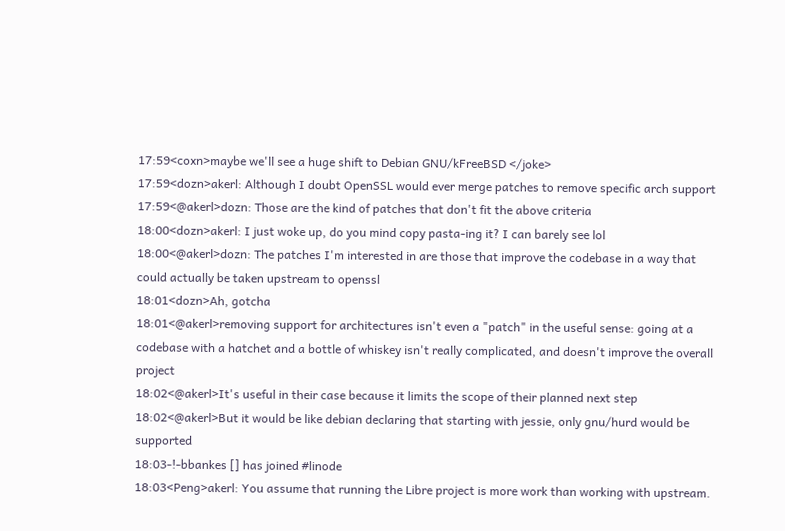17:59<coxn>maybe we'll see a huge shift to Debian GNU/kFreeBSD </joke>
17:59<dozn>akerl: Although I doubt OpenSSL would ever merge patches to remove specific arch support
17:59<@akerl>dozn: Those are the kind of patches that don't fit the above criteria
18:00<dozn>akerl: I just woke up, do you mind copy pasta-ing it? I can barely see lol
18:00<@akerl>dozn: The patches I'm interested in are those that improve the codebase in a way that could actually be taken upstream to openssl
18:01<dozn>Ah, gotcha
18:01<@akerl>removing support for architectures isn't even a "patch" in the useful sense: going at a codebase with a hatchet and a bottle of whiskey isn't really complicated, and doesn't improve the overall project
18:02<@akerl>It's useful in their case because it limits the scope of their planned next step
18:02<@akerl>But it would be like debian declaring that starting with jessie, only gnu/hurd would be supported
18:03-!-bbankes [] has joined #linode
18:03<Peng>akerl: You assume that running the Libre project is more work than working with upstream.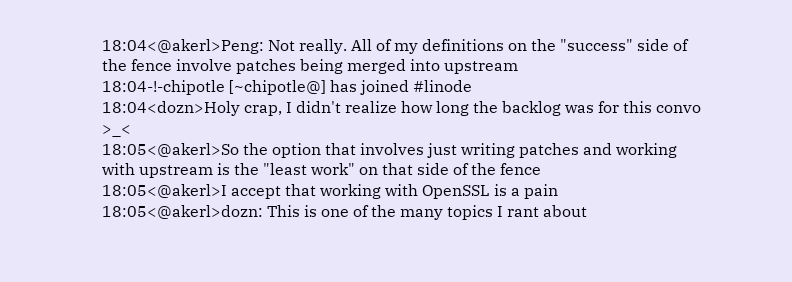18:04<@akerl>Peng: Not really. All of my definitions on the "success" side of the fence involve patches being merged into upstream
18:04-!-chipotle [~chipotle@] has joined #linode
18:04<dozn>Holy crap, I didn't realize how long the backlog was for this convo >_<
18:05<@akerl>So the option that involves just writing patches and working with upstream is the "least work" on that side of the fence
18:05<@akerl>I accept that working with OpenSSL is a pain
18:05<@akerl>dozn: This is one of the many topics I rant about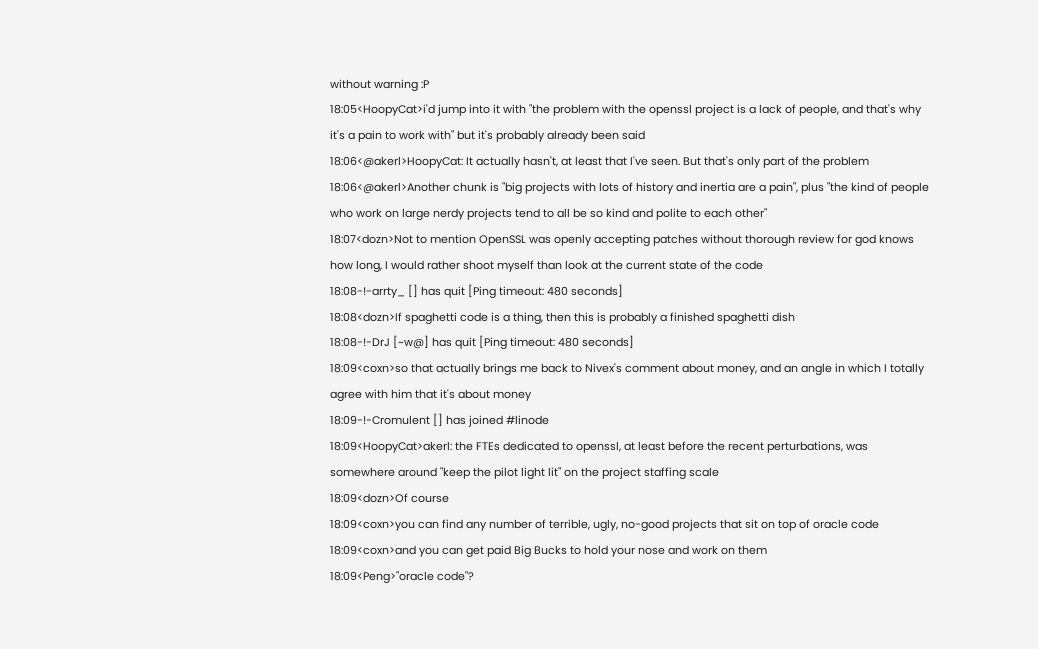without warning :P
18:05<HoopyCat>i'd jump into it with "the problem with the openssl project is a lack of people, and that's why it's a pain to work with" but it's probably already been said
18:06<@akerl>HoopyCat: It actually hasn't, at least that I've seen. But that's only part of the problem
18:06<@akerl>Another chunk is "big projects with lots of history and inertia are a pain", plus "the kind of people who work on large nerdy projects tend to all be so kind and polite to each other"
18:07<dozn>Not to mention OpenSSL was openly accepting patches without thorough review for god knows how long, I would rather shoot myself than look at the current state of the code
18:08-!-arrty_ [] has quit [Ping timeout: 480 seconds]
18:08<dozn>If spaghetti code is a thing, then this is probably a finished spaghetti dish
18:08-!-DrJ [~w@] has quit [Ping timeout: 480 seconds]
18:09<coxn>so that actually brings me back to Nivex's comment about money, and an angle in which I totally agree with him that it's about money
18:09-!-Cromulent [] has joined #linode
18:09<HoopyCat>akerl: the FTEs dedicated to openssl, at least before the recent perturbations, was somewhere around "keep the pilot light lit" on the project staffing scale
18:09<dozn>Of course
18:09<coxn>you can find any number of terrible, ugly, no-good projects that sit on top of oracle code
18:09<coxn>and you can get paid Big Bucks to hold your nose and work on them
18:09<Peng>"oracle code"?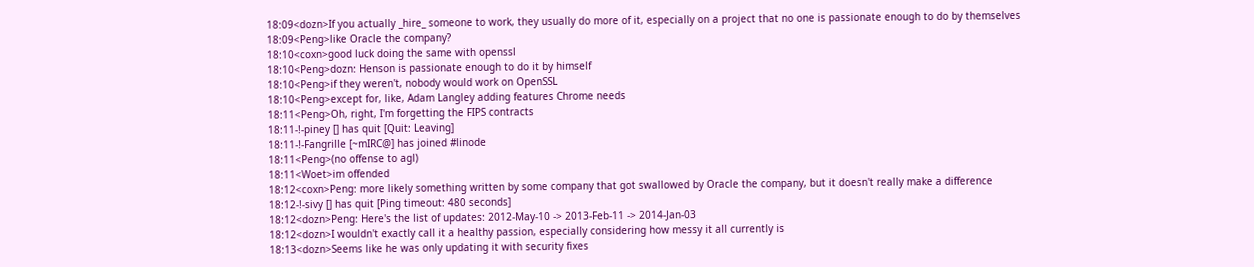18:09<dozn>If you actually _hire_ someone to work, they usually do more of it, especially on a project that no one is passionate enough to do by themselves
18:09<Peng>like Oracle the company?
18:10<coxn>good luck doing the same with openssl
18:10<Peng>dozn: Henson is passionate enough to do it by himself
18:10<Peng>if they weren't, nobody would work on OpenSSL
18:10<Peng>except for, like, Adam Langley adding features Chrome needs
18:11<Peng>Oh, right, I'm forgetting the FIPS contracts
18:11-!-piney [] has quit [Quit: Leaving]
18:11-!-Fangrille [~mIRC@] has joined #linode
18:11<Peng>(no offense to agl)
18:11<Woet>im offended
18:12<coxn>Peng: more likely something written by some company that got swallowed by Oracle the company, but it doesn't really make a difference
18:12-!-sivy [] has quit [Ping timeout: 480 seconds]
18:12<dozn>Peng: Here's the list of updates: 2012-May-10 -> 2013-Feb-11 -> 2014-Jan-03
18:12<dozn>I wouldn't exactly call it a healthy passion, especially considering how messy it all currently is
18:13<dozn>Seems like he was only updating it with security fixes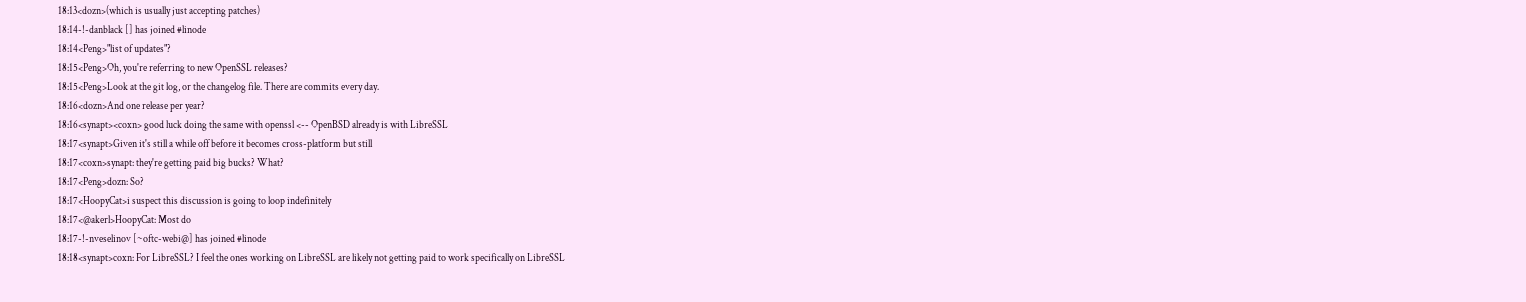18:13<dozn>(which is usually just accepting patches)
18:14-!-danblack [] has joined #linode
18:14<Peng>"list of updates"?
18:15<Peng>Oh, you're referring to new OpenSSL releases?
18:15<Peng>Look at the git log, or the changelog file. There are commits every day.
18:16<dozn>And one release per year?
18:16<synapt><coxn> good luck doing the same with openssl <-- OpenBSD already is with LibreSSL
18:17<synapt>Given it's still a while off before it becomes cross-platform but still
18:17<coxn>synapt: they're getting paid big bucks? What?
18:17<Peng>dozn: So?
18:17<HoopyCat>i suspect this discussion is going to loop indefinitely
18:17<@akerl>HoopyCat: Most do
18:17-!-nveselinov [~oftc-webi@] has joined #linode
18:18<synapt>coxn: For LibreSSL? I feel the ones working on LibreSSL are likely not getting paid to work specifically on LibreSSL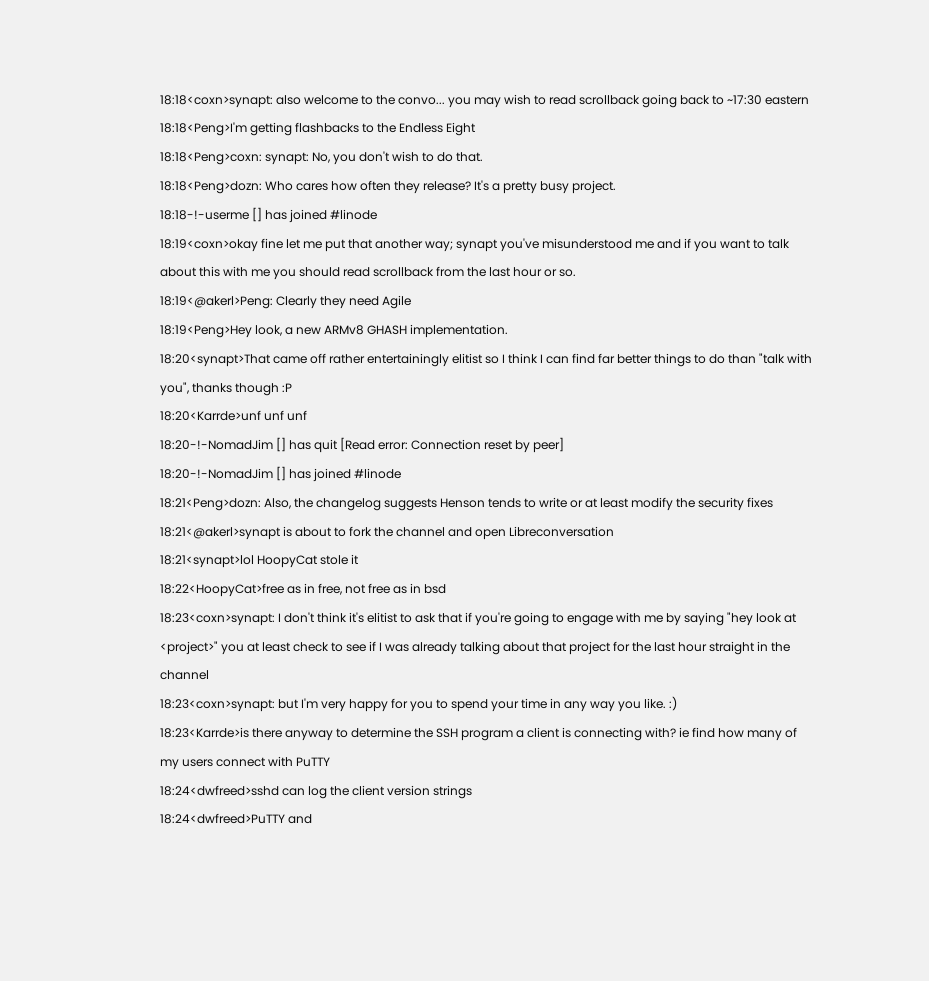18:18<coxn>synapt: also welcome to the convo... you may wish to read scrollback going back to ~17:30 eastern
18:18<Peng>I'm getting flashbacks to the Endless Eight
18:18<Peng>coxn: synapt: No, you don't wish to do that.
18:18<Peng>dozn: Who cares how often they release? It's a pretty busy project.
18:18-!-userme [] has joined #linode
18:19<coxn>okay fine let me put that another way; synapt you've misunderstood me and if you want to talk about this with me you should read scrollback from the last hour or so.
18:19<@akerl>Peng: Clearly they need Agile
18:19<Peng>Hey look, a new ARMv8 GHASH implementation.
18:20<synapt>That came off rather entertainingly elitist so I think I can find far better things to do than "talk with you", thanks though :P
18:20<Karrde>unf unf unf
18:20-!-NomadJim [] has quit [Read error: Connection reset by peer]
18:20-!-NomadJim [] has joined #linode
18:21<Peng>dozn: Also, the changelog suggests Henson tends to write or at least modify the security fixes
18:21<@akerl>synapt is about to fork the channel and open Libreconversation
18:21<synapt>lol HoopyCat stole it
18:22<HoopyCat>free as in free, not free as in bsd
18:23<coxn>synapt: I don't think it's elitist to ask that if you're going to engage with me by saying "hey look at <project>" you at least check to see if I was already talking about that project for the last hour straight in the channel
18:23<coxn>synapt: but I'm very happy for you to spend your time in any way you like. :)
18:23<Karrde>is there anyway to determine the SSH program a client is connecting with? ie find how many of my users connect with PuTTY
18:24<dwfreed>sshd can log the client version strings
18:24<dwfreed>PuTTY and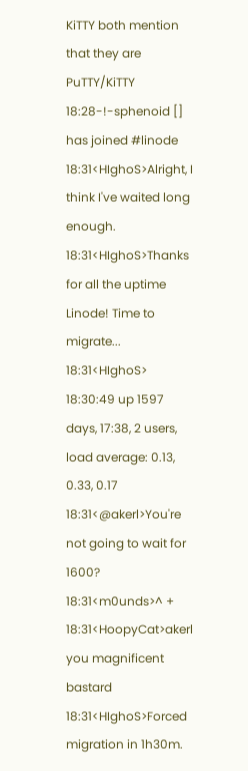KiTTY both mention that they are PuTTY/KiTTY
18:28-!-sphenoid [] has joined #linode
18:31<HIghoS>Alright, I think I've waited long enough.
18:31<HIghoS>Thanks for all the uptime Linode! Time to migrate...
18:31<HIghoS> 18:30:49 up 1597 days, 17:38, 2 users, load average: 0.13, 0.33, 0.17
18:31<@akerl>You're not going to wait for 1600?
18:31<m0unds>^ +
18:31<HoopyCat>akerl you magnificent bastard
18:31<HIghoS>Forced migration in 1h30m.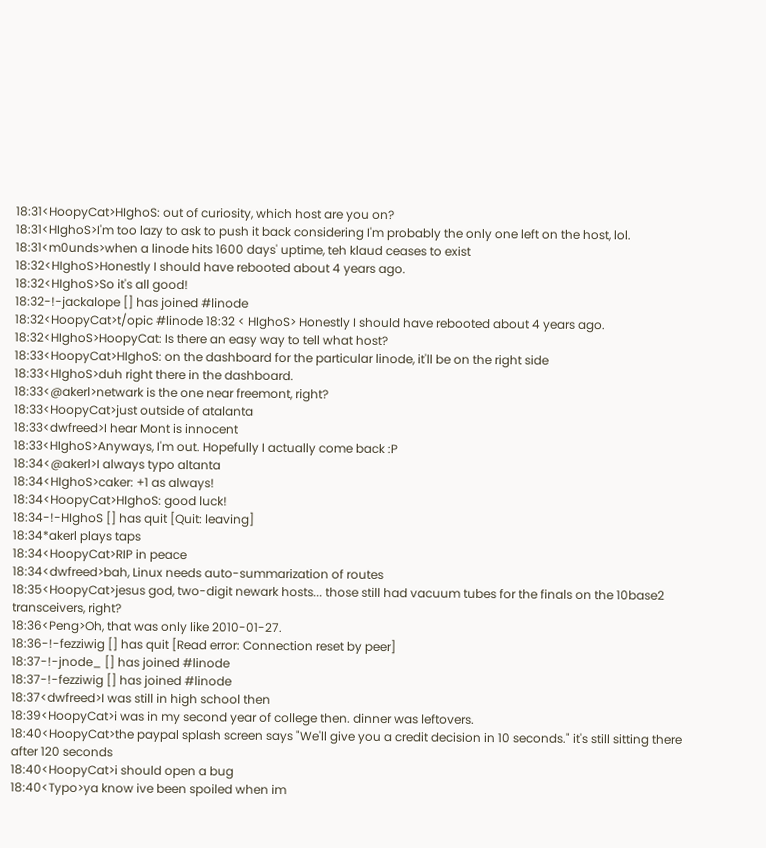18:31<HoopyCat>HIghoS: out of curiosity, which host are you on?
18:31<HIghoS>I'm too lazy to ask to push it back considering I'm probably the only one left on the host, lol.
18:31<m0unds>when a linode hits 1600 days' uptime, teh klaud ceases to exist
18:32<HIghoS>Honestly I should have rebooted about 4 years ago.
18:32<HIghoS>So it's all good!
18:32-!-jackalope [] has joined #linode
18:32<HoopyCat>t/opic #linode 18:32 < HIghoS> Honestly I should have rebooted about 4 years ago.
18:32<HIghoS>HoopyCat: Is there an easy way to tell what host?
18:33<HoopyCat>HIghoS: on the dashboard for the particular linode, it'll be on the right side
18:33<HIghoS>duh right there in the dashboard.
18:33<@akerl>netwark is the one near freemont, right?
18:33<HoopyCat>just outside of atalanta
18:33<dwfreed>I hear Mont is innocent
18:33<HIghoS>Anyways, I'm out. Hopefully I actually come back :P
18:34<@akerl>I always typo altanta
18:34<HIghoS>caker: +1 as always!
18:34<HoopyCat>HIghoS: good luck!
18:34-!-HIghoS [] has quit [Quit: leaving]
18:34*akerl plays taps
18:34<HoopyCat>RIP in peace
18:34<dwfreed>bah, Linux needs auto-summarization of routes
18:35<HoopyCat>jesus god, two-digit newark hosts... those still had vacuum tubes for the finals on the 10base2 transceivers, right?
18:36<Peng>Oh, that was only like 2010-01-27.
18:36-!-fezziwig [] has quit [Read error: Connection reset by peer]
18:37-!-jnode_ [] has joined #linode
18:37-!-fezziwig [] has joined #linode
18:37<dwfreed>I was still in high school then
18:39<HoopyCat>i was in my second year of college then. dinner was leftovers.
18:40<HoopyCat>the paypal splash screen says "We'll give you a credit decision in 10 seconds." it's still sitting there after 120 seconds
18:40<HoopyCat>i should open a bug
18:40<Typo>ya know ive been spoiled when im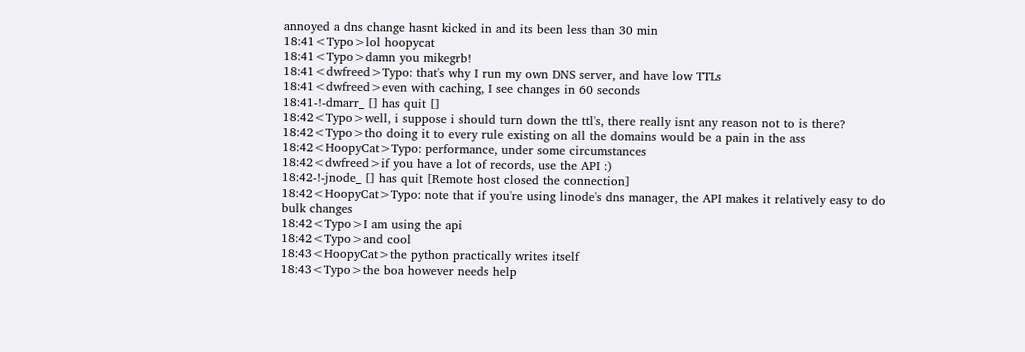annoyed a dns change hasnt kicked in and its been less than 30 min
18:41<Typo>lol hoopycat
18:41<Typo>damn you mikegrb!
18:41<dwfreed>Typo: that's why I run my own DNS server, and have low TTLs
18:41<dwfreed>even with caching, I see changes in 60 seconds
18:41-!-dmarr_ [] has quit []
18:42<Typo>well, i suppose i should turn down the ttl's, there really isnt any reason not to is there?
18:42<Typo>tho doing it to every rule existing on all the domains would be a pain in the ass
18:42<HoopyCat>Typo: performance, under some circumstances
18:42<dwfreed>if you have a lot of records, use the API :)
18:42-!-jnode_ [] has quit [Remote host closed the connection]
18:42<HoopyCat>Typo: note that if you're using linode's dns manager, the API makes it relatively easy to do bulk changes
18:42<Typo>I am using the api
18:42<Typo>and cool
18:43<HoopyCat>the python practically writes itself
18:43<Typo>the boa however needs help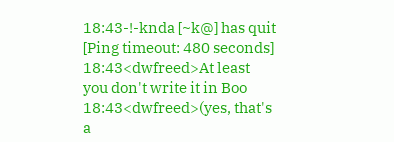18:43-!-knda [~k@] has quit [Ping timeout: 480 seconds]
18:43<dwfreed>At least you don't write it in Boo
18:43<dwfreed>(yes, that's a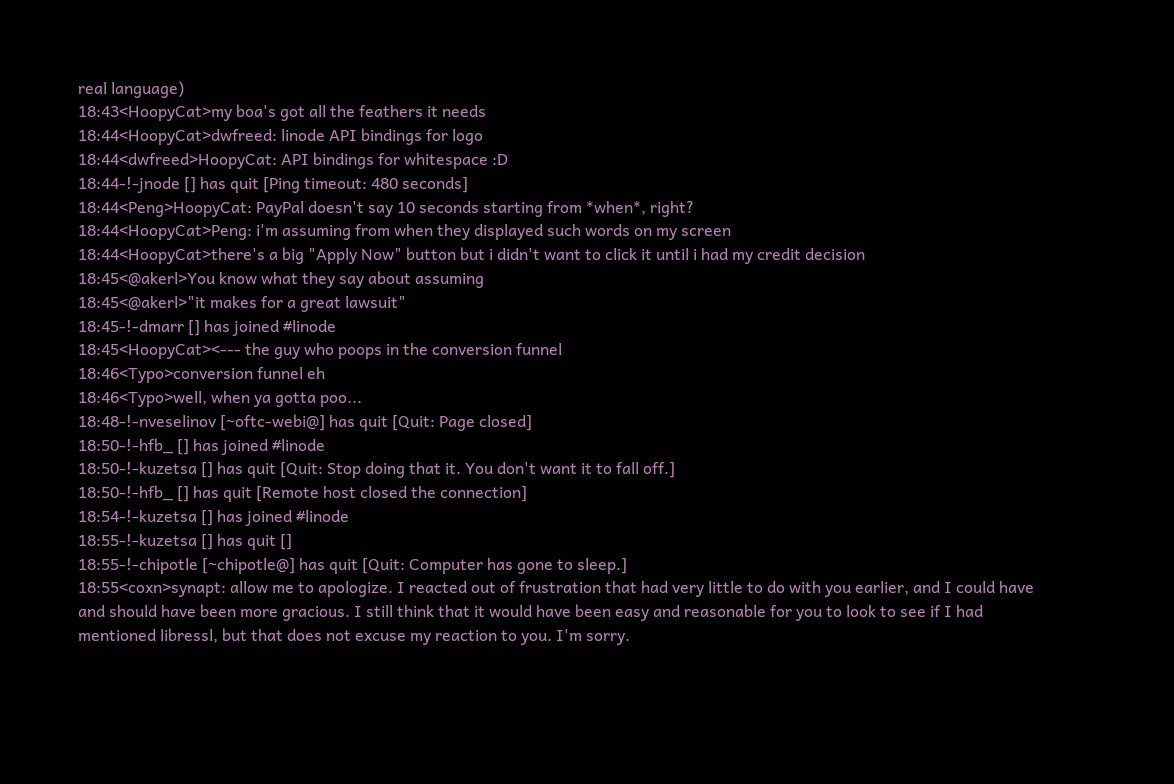real language)
18:43<HoopyCat>my boa's got all the feathers it needs
18:44<HoopyCat>dwfreed: linode API bindings for logo
18:44<dwfreed>HoopyCat: API bindings for whitespace :D
18:44-!-jnode [] has quit [Ping timeout: 480 seconds]
18:44<Peng>HoopyCat: PayPal doesn't say 10 seconds starting from *when*, right?
18:44<HoopyCat>Peng: i'm assuming from when they displayed such words on my screen
18:44<HoopyCat>there's a big "Apply Now" button but i didn't want to click it until i had my credit decision
18:45<@akerl>You know what they say about assuming
18:45<@akerl>"it makes for a great lawsuit"
18:45-!-dmarr [] has joined #linode
18:45<HoopyCat><--- the guy who poops in the conversion funnel
18:46<Typo>conversion funnel eh
18:46<Typo>well, when ya gotta poo...
18:48-!-nveselinov [~oftc-webi@] has quit [Quit: Page closed]
18:50-!-hfb_ [] has joined #linode
18:50-!-kuzetsa [] has quit [Quit: Stop doing that it. You don't want it to fall off.]
18:50-!-hfb_ [] has quit [Remote host closed the connection]
18:54-!-kuzetsa [] has joined #linode
18:55-!-kuzetsa [] has quit []
18:55-!-chipotle [~chipotle@] has quit [Quit: Computer has gone to sleep.]
18:55<coxn>synapt: allow me to apologize. I reacted out of frustration that had very little to do with you earlier, and I could have and should have been more gracious. I still think that it would have been easy and reasonable for you to look to see if I had mentioned libressl, but that does not excuse my reaction to you. I'm sorry.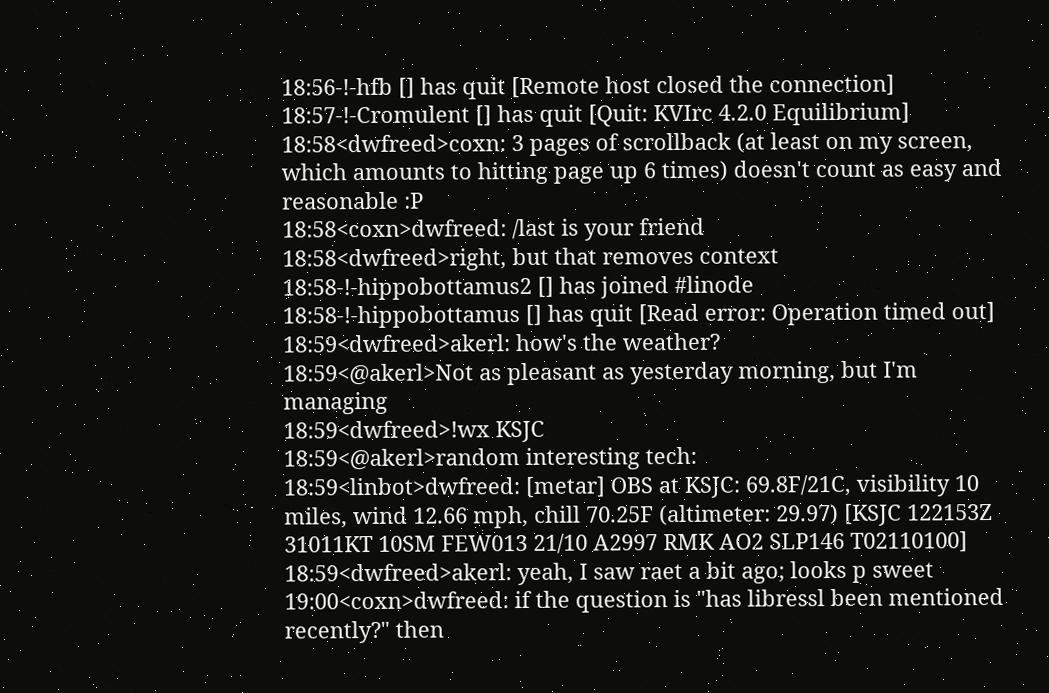18:56-!-hfb [] has quit [Remote host closed the connection]
18:57-!-Cromulent [] has quit [Quit: KVIrc 4.2.0 Equilibrium]
18:58<dwfreed>coxn: 3 pages of scrollback (at least on my screen, which amounts to hitting page up 6 times) doesn't count as easy and reasonable :P
18:58<coxn>dwfreed: /last is your friend
18:58<dwfreed>right, but that removes context
18:58-!-hippobottamus2 [] has joined #linode
18:58-!-hippobottamus [] has quit [Read error: Operation timed out]
18:59<dwfreed>akerl: how's the weather?
18:59<@akerl>Not as pleasant as yesterday morning, but I'm managing
18:59<dwfreed>!wx KSJC
18:59<@akerl>random interesting tech:
18:59<linbot>dwfreed: [metar] OBS at KSJC: 69.8F/21C, visibility 10 miles, wind 12.66 mph, chill 70.25F (altimeter: 29.97) [KSJC 122153Z 31011KT 10SM FEW013 21/10 A2997 RMK AO2 SLP146 T02110100]
18:59<dwfreed>akerl: yeah, I saw raet a bit ago; looks p sweet
19:00<coxn>dwfreed: if the question is "has libressl been mentioned recently?" then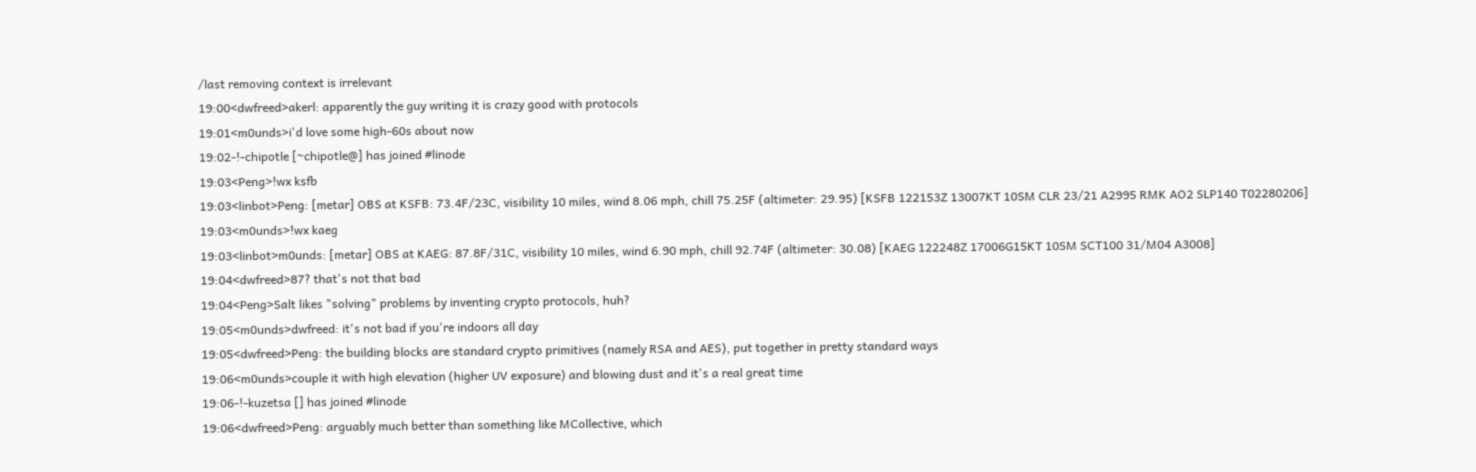/last removing context is irrelevant
19:00<dwfreed>akerl: apparently the guy writing it is crazy good with protocols
19:01<m0unds>i'd love some high-60s about now
19:02-!-chipotle [~chipotle@] has joined #linode
19:03<Peng>!wx ksfb
19:03<linbot>Peng: [metar] OBS at KSFB: 73.4F/23C, visibility 10 miles, wind 8.06 mph, chill 75.25F (altimeter: 29.95) [KSFB 122153Z 13007KT 10SM CLR 23/21 A2995 RMK AO2 SLP140 T02280206]
19:03<m0unds>!wx kaeg
19:03<linbot>m0unds: [metar] OBS at KAEG: 87.8F/31C, visibility 10 miles, wind 6.90 mph, chill 92.74F (altimeter: 30.08) [KAEG 122248Z 17006G15KT 10SM SCT100 31/M04 A3008]
19:04<dwfreed>87? that's not that bad
19:04<Peng>Salt likes "solving" problems by inventing crypto protocols, huh?
19:05<m0unds>dwfreed: it's not bad if you're indoors all day
19:05<dwfreed>Peng: the building blocks are standard crypto primitives (namely RSA and AES), put together in pretty standard ways
19:06<m0unds>couple it with high elevation (higher UV exposure) and blowing dust and it's a real great time
19:06-!-kuzetsa [] has joined #linode
19:06<dwfreed>Peng: arguably much better than something like MCollective, which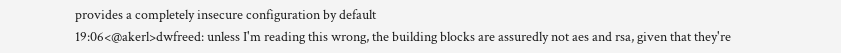provides a completely insecure configuration by default
19:06<@akerl>dwfreed: unless I'm reading this wrong, the building blocks are assuredly not aes and rsa, given that they're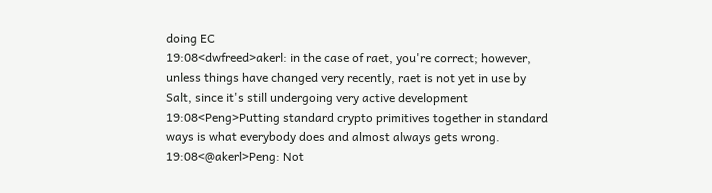doing EC
19:08<dwfreed>akerl: in the case of raet, you're correct; however, unless things have changed very recently, raet is not yet in use by Salt, since it's still undergoing very active development
19:08<Peng>Putting standard crypto primitives together in standard ways is what everybody does and almost always gets wrong.
19:08<@akerl>Peng: Not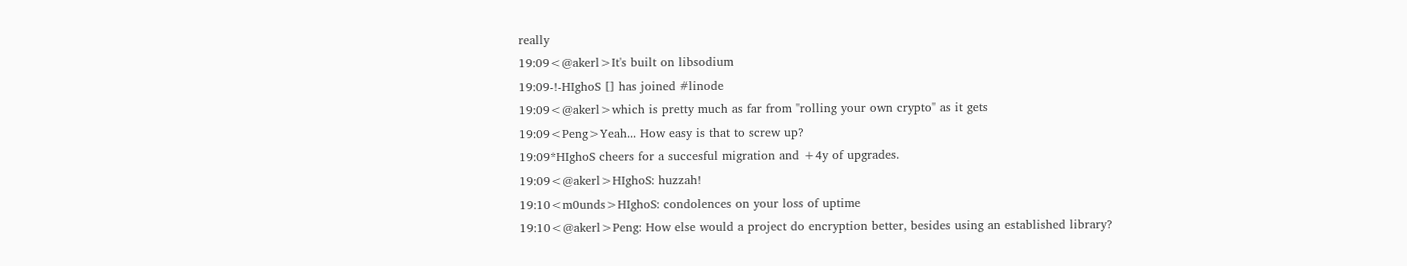really
19:09<@akerl>It's built on libsodium
19:09-!-HIghoS [] has joined #linode
19:09<@akerl>which is pretty much as far from "rolling your own crypto" as it gets
19:09<Peng>Yeah... How easy is that to screw up?
19:09*HIghoS cheers for a succesful migration and +4y of upgrades.
19:09<@akerl>HIghoS: huzzah!
19:10<m0unds>HIghoS: condolences on your loss of uptime
19:10<@akerl>Peng: How else would a project do encryption better, besides using an established library?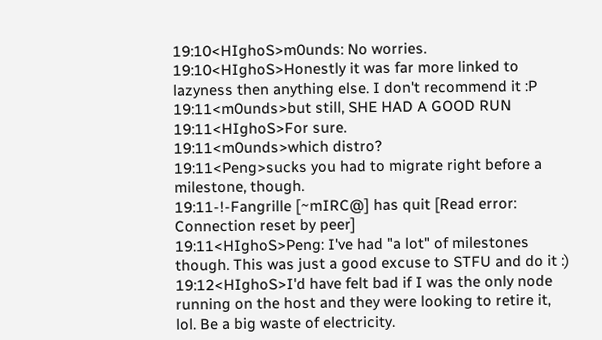19:10<HIghoS>m0unds: No worries.
19:10<HIghoS>Honestly it was far more linked to lazyness then anything else. I don't recommend it :P
19:11<m0unds>but still, SHE HAD A GOOD RUN
19:11<HIghoS>For sure.
19:11<m0unds>which distro?
19:11<Peng>sucks you had to migrate right before a milestone, though.
19:11-!-Fangrille [~mIRC@] has quit [Read error: Connection reset by peer]
19:11<HIghoS>Peng: I've had "a lot" of milestones though. This was just a good excuse to STFU and do it :)
19:12<HIghoS>I'd have felt bad if I was the only node running on the host and they were looking to retire it, lol. Be a big waste of electricity.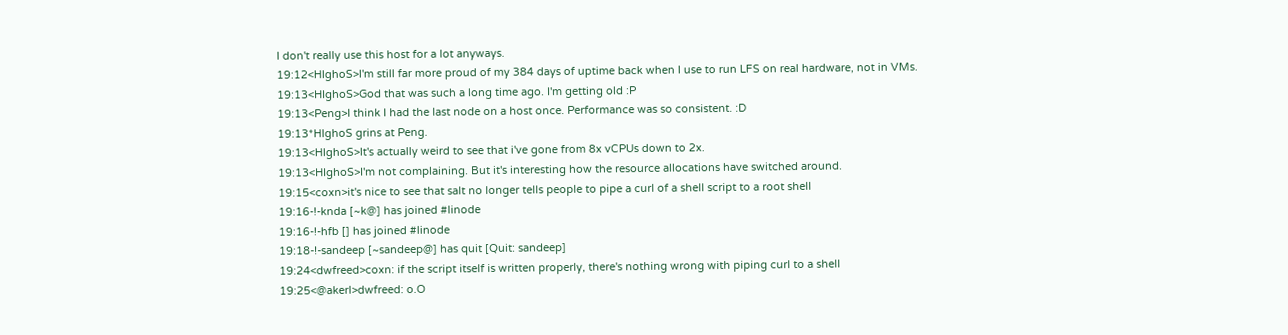I don't really use this host for a lot anyways.
19:12<HIghoS>I'm still far more proud of my 384 days of uptime back when I use to run LFS on real hardware, not in VMs.
19:13<HIghoS>God that was such a long time ago. I'm getting old :P
19:13<Peng>I think I had the last node on a host once. Performance was so consistent. :D
19:13*HIghoS grins at Peng.
19:13<HIghoS>It's actually weird to see that i've gone from 8x vCPUs down to 2x.
19:13<HIghoS>I'm not complaining. But it's interesting how the resource allocations have switched around.
19:15<coxn>it's nice to see that salt no longer tells people to pipe a curl of a shell script to a root shell
19:16-!-knda [~k@] has joined #linode
19:16-!-hfb [] has joined #linode
19:18-!-sandeep [~sandeep@] has quit [Quit: sandeep]
19:24<dwfreed>coxn: if the script itself is written properly, there's nothing wrong with piping curl to a shell
19:25<@akerl>dwfreed: o.O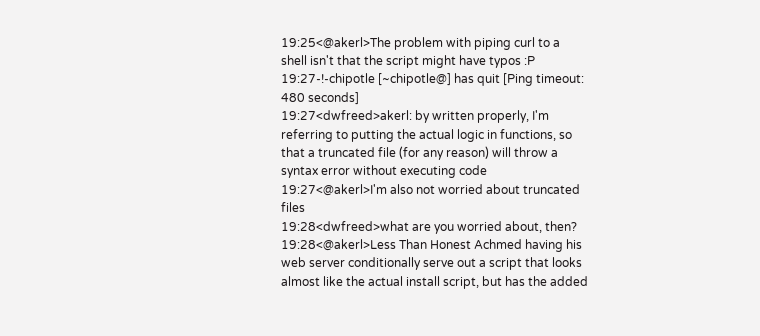19:25<@akerl>The problem with piping curl to a shell isn't that the script might have typos :P
19:27-!-chipotle [~chipotle@] has quit [Ping timeout: 480 seconds]
19:27<dwfreed>akerl: by written properly, I'm referring to putting the actual logic in functions, so that a truncated file (for any reason) will throw a syntax error without executing code
19:27<@akerl>I'm also not worried about truncated files
19:28<dwfreed>what are you worried about, then?
19:28<@akerl>Less Than Honest Achmed having his web server conditionally serve out a script that looks almost like the actual install script, but has the added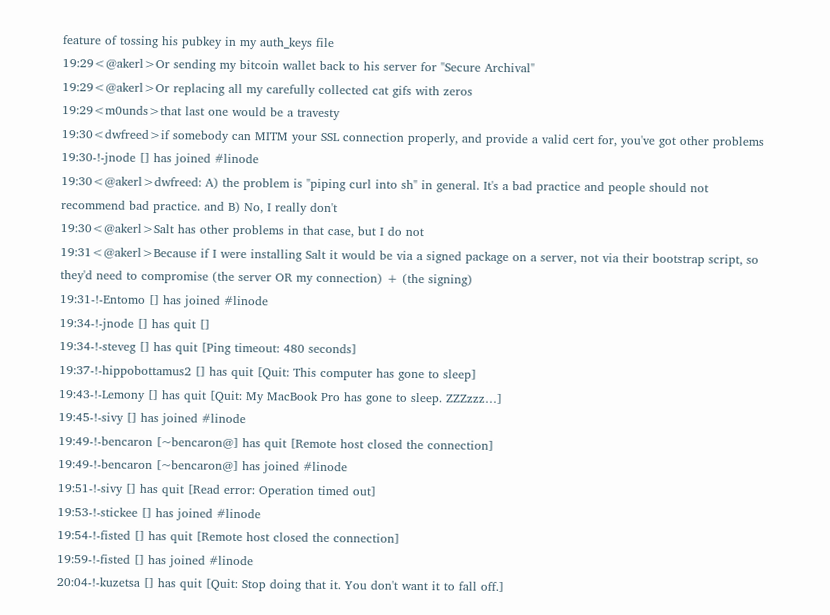feature of tossing his pubkey in my auth_keys file
19:29<@akerl>Or sending my bitcoin wallet back to his server for "Secure Archival"
19:29<@akerl>Or replacing all my carefully collected cat gifs with zeros
19:29<m0unds>that last one would be a travesty
19:30<dwfreed>if somebody can MITM your SSL connection properly, and provide a valid cert for, you've got other problems
19:30-!-jnode [] has joined #linode
19:30<@akerl>dwfreed: A) the problem is "piping curl into sh" in general. It's a bad practice and people should not recommend bad practice. and B) No, I really don't
19:30<@akerl>Salt has other problems in that case, but I do not
19:31<@akerl>Because if I were installing Salt it would be via a signed package on a server, not via their bootstrap script, so they'd need to compromise (the server OR my connection) + (the signing)
19:31-!-Entomo [] has joined #linode
19:34-!-jnode [] has quit []
19:34-!-steveg [] has quit [Ping timeout: 480 seconds]
19:37-!-hippobottamus2 [] has quit [Quit: This computer has gone to sleep]
19:43-!-Lemony [] has quit [Quit: My MacBook Pro has gone to sleep. ZZZzzz…]
19:45-!-sivy [] has joined #linode
19:49-!-bencaron [~bencaron@] has quit [Remote host closed the connection]
19:49-!-bencaron [~bencaron@] has joined #linode
19:51-!-sivy [] has quit [Read error: Operation timed out]
19:53-!-stickee [] has joined #linode
19:54-!-fisted [] has quit [Remote host closed the connection]
19:59-!-fisted [] has joined #linode
20:04-!-kuzetsa [] has quit [Quit: Stop doing that it. You don't want it to fall off.]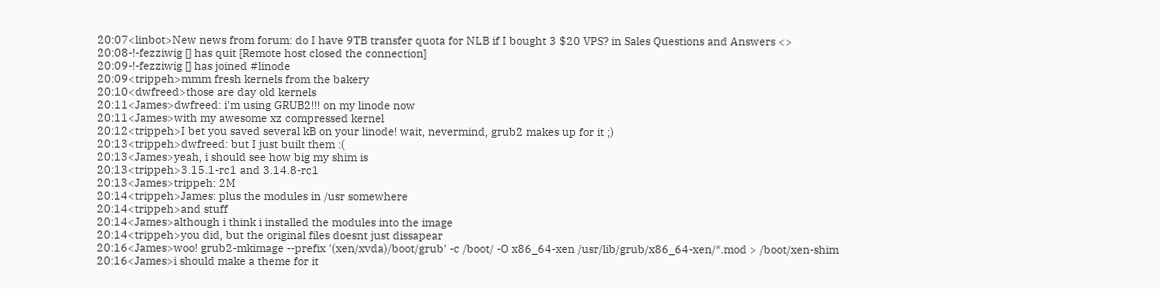20:07<linbot>New news from forum: do I have 9TB transfer quota for NLB if I bought 3 $20 VPS? in Sales Questions and Answers <>
20:08-!-fezziwig [] has quit [Remote host closed the connection]
20:09-!-fezziwig [] has joined #linode
20:09<trippeh>mmm fresh kernels from the bakery
20:10<dwfreed>those are day old kernels
20:11<James>dwfreed: i'm using GRUB2!!! on my linode now
20:11<James>with my awesome xz compressed kernel
20:12<trippeh>I bet you saved several kB on your linode! wait, nevermind, grub2 makes up for it ;)
20:13<trippeh>dwfreed: but I just built them :(
20:13<James>yeah, i should see how big my shim is
20:13<trippeh>3.15.1-rc1 and 3.14.8-rc1
20:13<James>trippeh: 2M
20:14<trippeh>James: plus the modules in /usr somewhere
20:14<trippeh>and stuff
20:14<James>although i think i installed the modules into the image
20:14<trippeh>you did, but the original files doesnt just dissapear
20:16<James>woo! grub2-mkimage --prefix '(xen/xvda)/boot/grub' -c /boot/ -O x86_64-xen /usr/lib/grub/x86_64-xen/*.mod > /boot/xen-shim
20:16<James>i should make a theme for it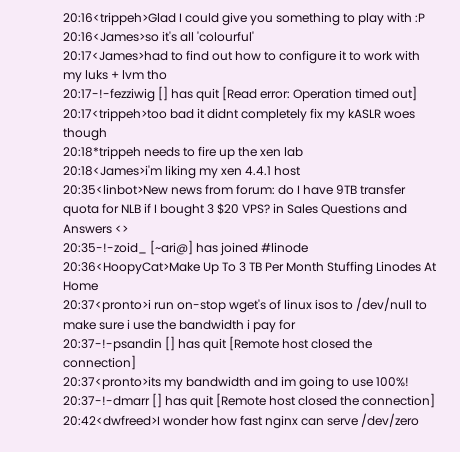20:16<trippeh>Glad I could give you something to play with :P
20:16<James>so it's all 'colourful'
20:17<James>had to find out how to configure it to work with my luks + lvm tho
20:17-!-fezziwig [] has quit [Read error: Operation timed out]
20:17<trippeh>too bad it didnt completely fix my kASLR woes though
20:18*trippeh needs to fire up the xen lab
20:18<James>i'm liking my xen 4.4.1 host
20:35<linbot>New news from forum: do I have 9TB transfer quota for NLB if I bought 3 $20 VPS? in Sales Questions and Answers <>
20:35-!-zoid_ [~ari@] has joined #linode
20:36<HoopyCat>Make Up To 3 TB Per Month Stuffing Linodes At Home
20:37<pronto>i run on-stop wget's of linux isos to /dev/null to make sure i use the bandwidth i pay for
20:37-!-psandin [] has quit [Remote host closed the connection]
20:37<pronto>its my bandwidth and im going to use 100%!
20:37-!-dmarr [] has quit [Remote host closed the connection]
20:42<dwfreed>I wonder how fast nginx can serve /dev/zero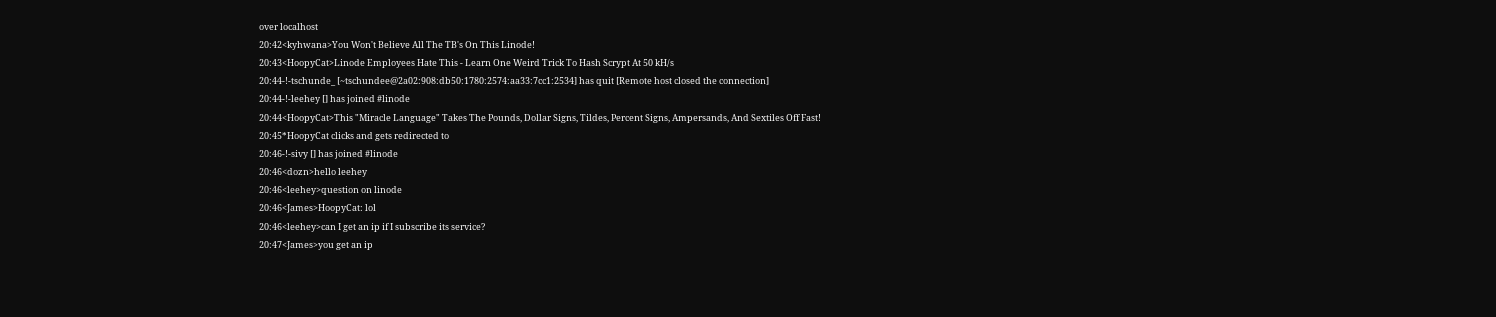over localhost
20:42<kyhwana>You Won't Believe All The TB's On This Linode!
20:43<HoopyCat>Linode Employees Hate This - Learn One Weird Trick To Hash Scrypt At 50 kH/s
20:44-!-tschunde_ [~tschundee@2a02:908:db50:1780:2574:aa33:7cc1:2534] has quit [Remote host closed the connection]
20:44-!-leehey [] has joined #linode
20:44<HoopyCat>This "Miracle Language" Takes The Pounds, Dollar Signs, Tildes, Percent Signs, Ampersands, And Sextiles Off Fast!
20:45*HoopyCat clicks and gets redirected to
20:46-!-sivy [] has joined #linode
20:46<dozn>hello leehey
20:46<leehey>question on linode
20:46<James>HoopyCat: lol
20:46<leehey>can I get an ip if I subscribe its service?
20:47<James>you get an ip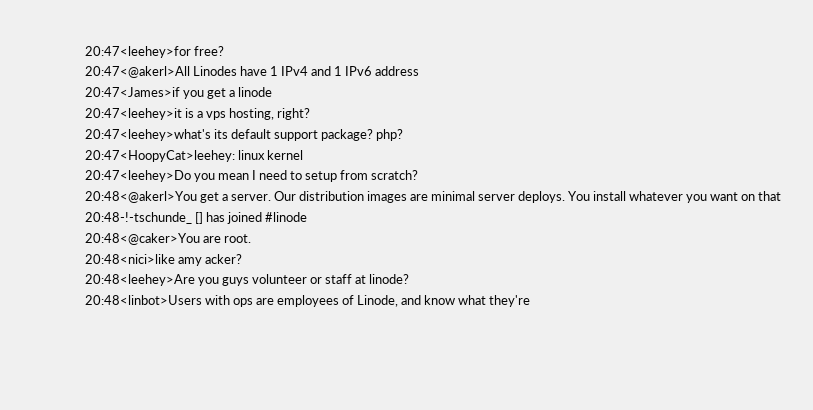20:47<leehey>for free?
20:47<@akerl>All Linodes have 1 IPv4 and 1 IPv6 address
20:47<James>if you get a linode
20:47<leehey>it is a vps hosting, right?
20:47<leehey>what's its default support package? php?
20:47<HoopyCat>leehey: linux kernel
20:47<leehey>Do you mean I need to setup from scratch?
20:48<@akerl>You get a server. Our distribution images are minimal server deploys. You install whatever you want on that
20:48-!-tschunde_ [] has joined #linode
20:48<@caker>You are root.
20:48<nici>like amy acker?
20:48<leehey>Are you guys volunteer or staff at linode?
20:48<linbot>Users with ops are employees of Linode, and know what they're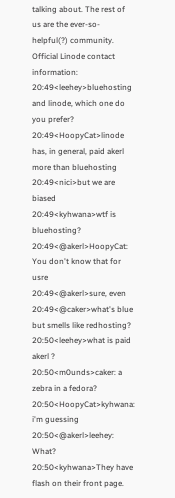talking about. The rest of us are the ever-so-helpful(?) community. Official Linode contact information:
20:49<leehey>bluehosting and linode, which one do you prefer?
20:49<HoopyCat>linode has, in general, paid akerl more than bluehosting
20:49<nici>but we are biased
20:49<kyhwana>wtf is bluehosting?
20:49<@akerl>HoopyCat: You don't know that for usre
20:49<@akerl>sure, even
20:49<@caker>what's blue but smells like redhosting?
20:50<leehey>what is paid akerl ?
20:50<m0unds>caker: a zebra in a fedora?
20:50<HoopyCat>kyhwana: i'm guessing
20:50<@akerl>leehey: What?
20:50<kyhwana>They have flash on their front page.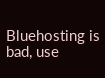Bluehosting is bad, use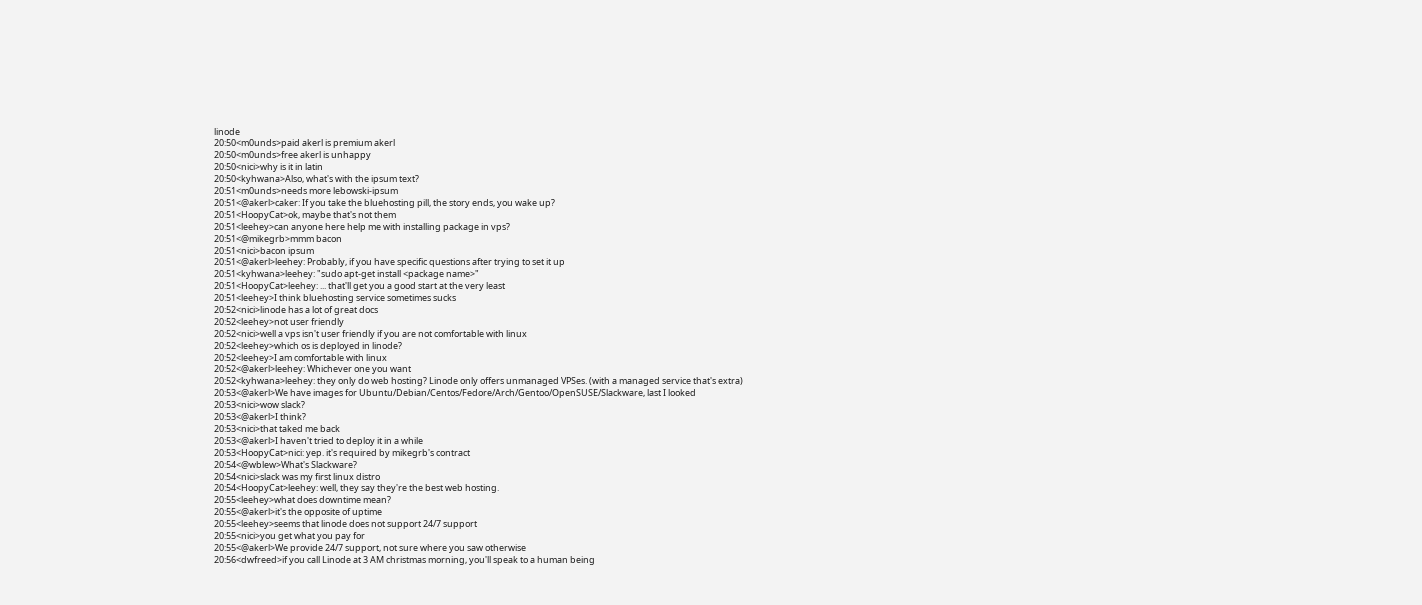linode
20:50<m0unds>paid akerl is premium akerl
20:50<m0unds>free akerl is unhappy
20:50<nici>why is it in latin
20:50<kyhwana>Also, what's with the ipsum text?
20:51<m0unds>needs more lebowski-ipsum
20:51<@akerl>caker: If you take the bluehosting pill, the story ends, you wake up?
20:51<HoopyCat>ok, maybe that's not them
20:51<leehey>can anyone here help me with installing package in vps?
20:51<@mikegrb>mmm bacon
20:51<nici>bacon ipsum
20:51<@akerl>leehey: Probably, if you have specific questions after trying to set it up
20:51<kyhwana>leehey: "sudo apt-get install <package name>"
20:51<HoopyCat>leehey: ... that'll get you a good start at the very least
20:51<leehey>I think bluehosting service sometimes sucks
20:52<nici>linode has a lot of great docs
20:52<leehey>not user friendly
20:52<nici>well a vps isn't user friendly if you are not comfortable with linux
20:52<leehey>which os is deployed in linode?
20:52<leehey>I am comfortable with linux
20:52<@akerl>leehey: Whichever one you want
20:52<kyhwana>leehey: they only do web hosting? Linode only offers unmanaged VPSes. (with a managed service that's extra)
20:53<@akerl>We have images for Ubuntu/Debian/Centos/Fedore/Arch/Gentoo/OpenSUSE/Slackware, last I looked
20:53<nici>wow slack?
20:53<@akerl>I think?
20:53<nici>that taked me back
20:53<@akerl>I haven't tried to deploy it in a while
20:53<HoopyCat>nici: yep. it's required by mikegrb's contract
20:54<@wblew>What's Slackware?
20:54<nici>slack was my first linux distro
20:54<HoopyCat>leehey: well, they say they're the best web hosting.
20:55<leehey>what does downtime mean?
20:55<@akerl>it's the opposite of uptime
20:55<leehey>seems that linode does not support 24/7 support
20:55<nici>you get what you pay for
20:55<@akerl>We provide 24/7 support, not sure where you saw otherwise
20:56<dwfreed>if you call Linode at 3 AM christmas morning, you'll speak to a human being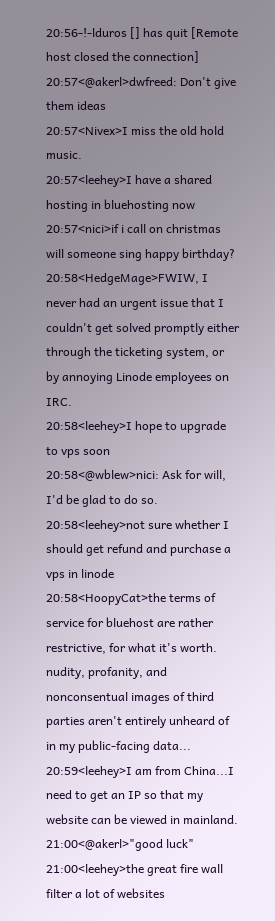20:56-!-lduros [] has quit [Remote host closed the connection]
20:57<@akerl>dwfreed: Don't give them ideas
20:57<Nivex>I miss the old hold music.
20:57<leehey>I have a shared hosting in bluehosting now
20:57<nici>if i call on christmas will someone sing happy birthday?
20:58<HedgeMage>FWIW, I never had an urgent issue that I couldn't get solved promptly either through the ticketing system, or by annoying Linode employees on IRC.
20:58<leehey>I hope to upgrade to vps soon
20:58<@wblew>nici: Ask for will, I'd be glad to do so.
20:58<leehey>not sure whether I should get refund and purchase a vps in linode
20:58<HoopyCat>the terms of service for bluehost are rather restrictive, for what it's worth. nudity, profanity, and nonconsentual images of third parties aren't entirely unheard of in my public-facing data...
20:59<leehey>I am from China...I need to get an IP so that my website can be viewed in mainland.
21:00<@akerl>"good luck"
21:00<leehey>the great fire wall filter a lot of websites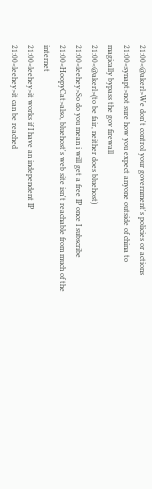21:00<@akerl>We don't control your government's policies or actions
21:00<synapt>not sure how you expect anyone outside of china to magically bypass the gov firewall
21:00<@akerl>(to be fair, neither does bluehost)
21:00<leehey>So do you mean i will get a free IP once I subscribe
21:00<HoopyCat>also, bluehost's web site isn't reachable from much of the internet
21:00<leehey>it works if I have an independent IP
21:00<leehey>it can be reached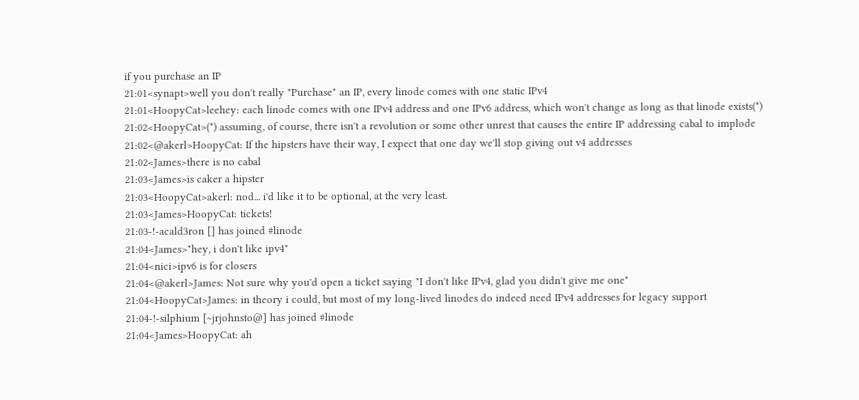if you purchase an IP
21:01<synapt>well you don't really "Purchase" an IP, every linode comes with one static IPv4
21:01<HoopyCat>leehey: each linode comes with one IPv4 address and one IPv6 address, which won't change as long as that linode exists(*)
21:02<HoopyCat>(*) assuming, of course, there isn't a revolution or some other unrest that causes the entire IP addressing cabal to implode
21:02<@akerl>HoopyCat: If the hipsters have their way, I expect that one day we'll stop giving out v4 addresses
21:02<James>there is no cabal
21:03<James>is caker a hipster
21:03<HoopyCat>akerl: nod... i'd like it to be optional, at the very least.
21:03<James>HoopyCat: tickets!
21:03-!-acald3ron [] has joined #linode
21:04<James>"hey, i don't like ipv4"
21:04<nici>ipv6 is for closers
21:04<@akerl>James: Not sure why you'd open a ticket saying "I don't like IPv4, glad you didn't give me one"
21:04<HoopyCat>James: in theory i could, but most of my long-lived linodes do indeed need IPv4 addresses for legacy support
21:04-!-silphium [~jrjohnsto@] has joined #linode
21:04<James>HoopyCat: ah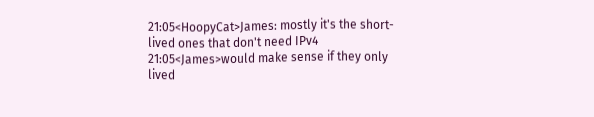21:05<HoopyCat>James: mostly it's the short-lived ones that don't need IPv4
21:05<James>would make sense if they only lived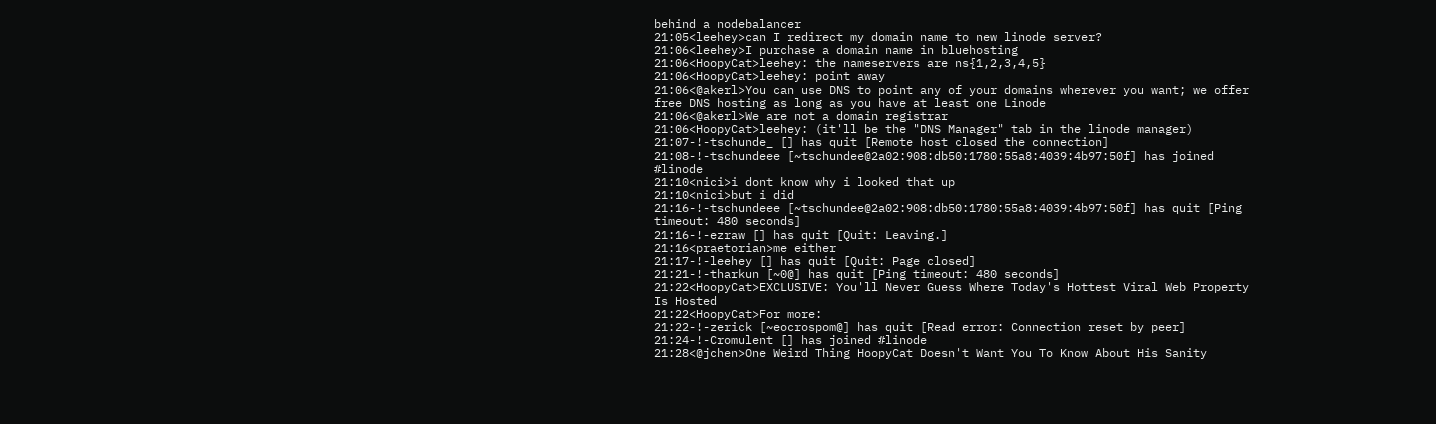behind a nodebalancer
21:05<leehey>can I redirect my domain name to new linode server?
21:06<leehey>I purchase a domain name in bluehosting
21:06<HoopyCat>leehey: the nameservers are ns{1,2,3,4,5}
21:06<HoopyCat>leehey: point away
21:06<@akerl>You can use DNS to point any of your domains wherever you want; we offer free DNS hosting as long as you have at least one Linode
21:06<@akerl>We are not a domain registrar
21:06<HoopyCat>leehey: (it'll be the "DNS Manager" tab in the linode manager)
21:07-!-tschunde_ [] has quit [Remote host closed the connection]
21:08-!-tschundeee [~tschundee@2a02:908:db50:1780:55a8:4039:4b97:50f] has joined #linode
21:10<nici>i dont know why i looked that up
21:10<nici>but i did
21:16-!-tschundeee [~tschundee@2a02:908:db50:1780:55a8:4039:4b97:50f] has quit [Ping timeout: 480 seconds]
21:16-!-ezraw [] has quit [Quit: Leaving.]
21:16<praetorian>me either
21:17-!-leehey [] has quit [Quit: Page closed]
21:21-!-tharkun [~0@] has quit [Ping timeout: 480 seconds]
21:22<HoopyCat>EXCLUSIVE: You'll Never Guess Where Today's Hottest Viral Web Property Is Hosted
21:22<HoopyCat>For more:
21:22-!-zerick [~eocrospom@] has quit [Read error: Connection reset by peer]
21:24-!-Cromulent [] has joined #linode
21:28<@jchen>One Weird Thing HoopyCat Doesn't Want You To Know About His Sanity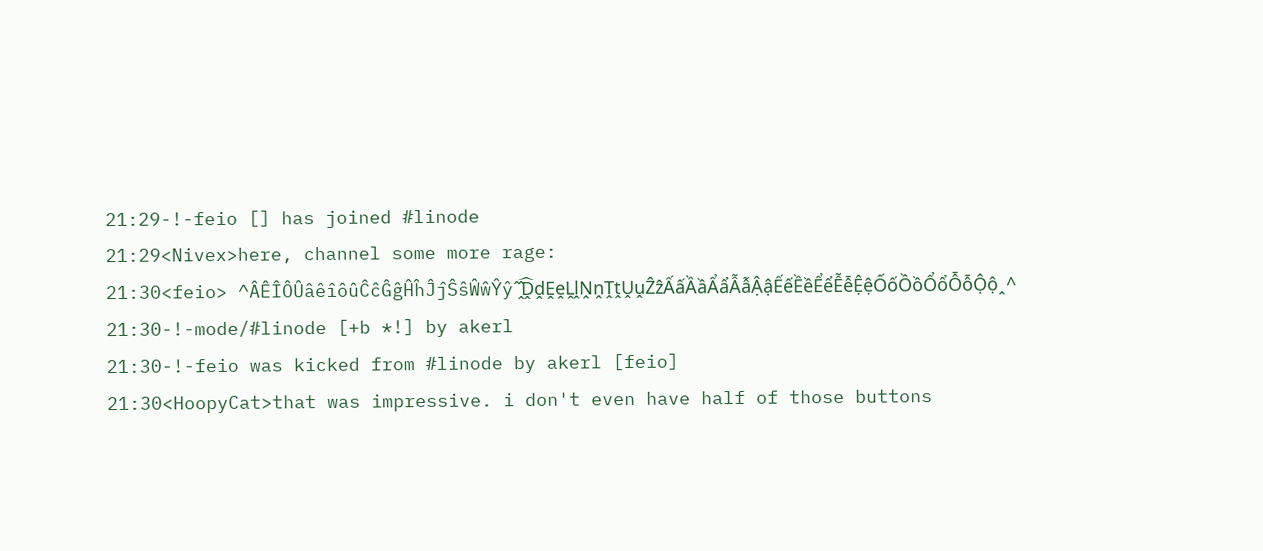21:29-!-feio [] has joined #linode
21:29<Nivex>here, channel some more rage:
21:30<feio> ^ÂÊÎÔÛâêîôûĈĉĜĝĤĥĴĵŜŝŴŵŶŷˆ̭̂᷍ḒḓḘḙḼḽṊṋṰṱṶṷẐẑẤấẦầẨẩẪẫẬậẾếỀềỂểỄễỆệỐốỒồỔổỖỗỘộꞈ^
21:30-!-mode/#linode [+b *!] by akerl
21:30-!-feio was kicked from #linode by akerl [feio]
21:30<HoopyCat>that was impressive. i don't even have half of those buttons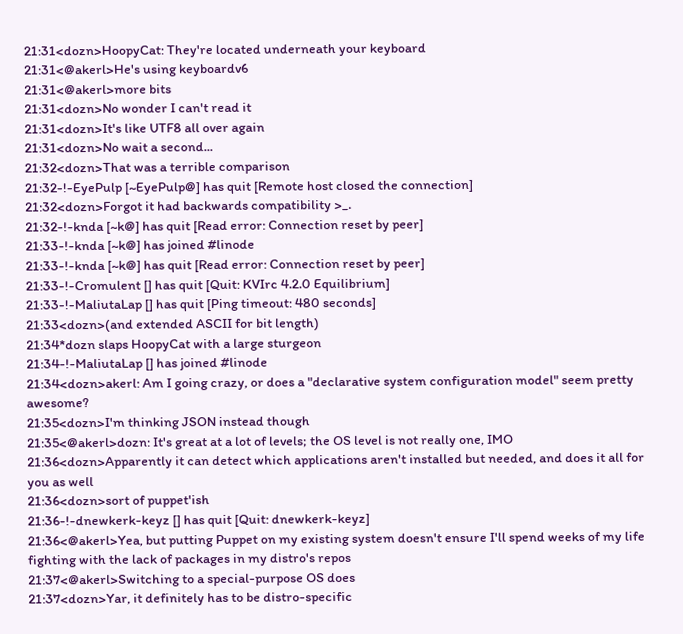21:31<dozn>HoopyCat: They're located underneath your keyboard
21:31<@akerl>He's using keyboardv6
21:31<@akerl>more bits
21:31<dozn>No wonder I can't read it
21:31<dozn>It's like UTF8 all over again
21:31<dozn>No wait a second...
21:32<dozn>That was a terrible comparison
21:32-!-EyePulp [~EyePulp@] has quit [Remote host closed the connection]
21:32<dozn>Forgot it had backwards compatibility >_.
21:32-!-knda [~k@] has quit [Read error: Connection reset by peer]
21:33-!-knda [~k@] has joined #linode
21:33-!-knda [~k@] has quit [Read error: Connection reset by peer]
21:33-!-Cromulent [] has quit [Quit: KVIrc 4.2.0 Equilibrium]
21:33-!-MaliutaLap [] has quit [Ping timeout: 480 seconds]
21:33<dozn>(and extended ASCII for bit length)
21:34*dozn slaps HoopyCat with a large sturgeon
21:34-!-MaliutaLap [] has joined #linode
21:34<dozn>akerl: Am I going crazy, or does a "declarative system configuration model" seem pretty awesome?
21:35<dozn>I'm thinking JSON instead though
21:35<@akerl>dozn: It's great at a lot of levels; the OS level is not really one, IMO
21:36<dozn>Apparently it can detect which applications aren't installed but needed, and does it all for you as well
21:36<dozn>sort of puppet'ish
21:36-!-dnewkerk-keyz [] has quit [Quit: dnewkerk-keyz]
21:36<@akerl>Yea, but putting Puppet on my existing system doesn't ensure I'll spend weeks of my life fighting with the lack of packages in my distro's repos
21:37<@akerl>Switching to a special-purpose OS does
21:37<dozn>Yar, it definitely has to be distro-specific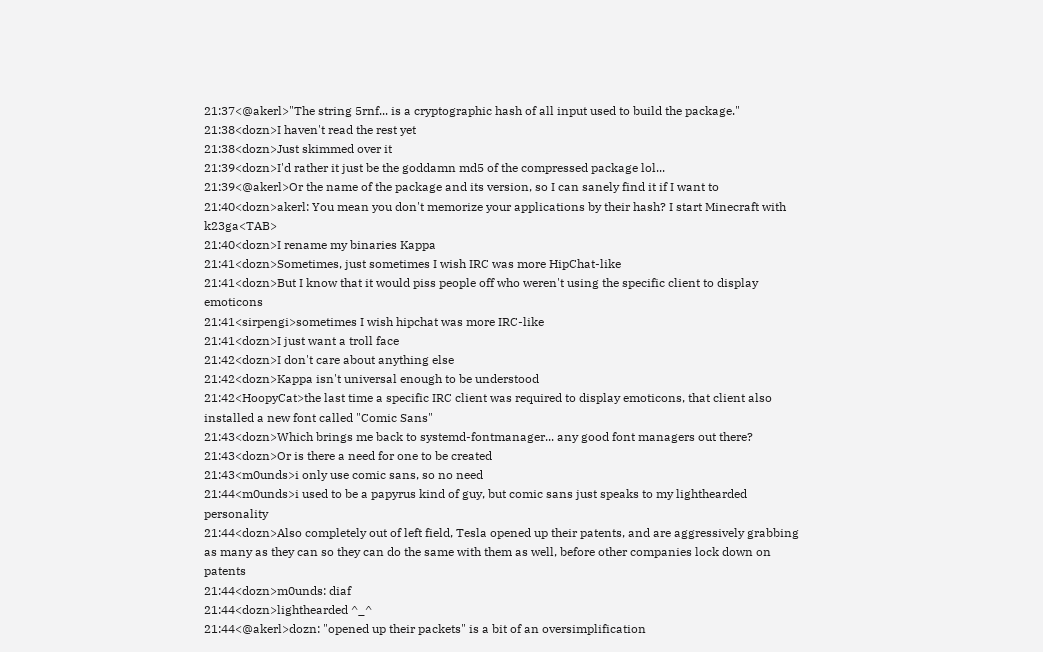21:37<@akerl>"The string 5rnf... is a cryptographic hash of all input used to build the package."
21:38<dozn>I haven't read the rest yet
21:38<dozn>Just skimmed over it
21:39<dozn>I'd rather it just be the goddamn md5 of the compressed package lol...
21:39<@akerl>Or the name of the package and its version, so I can sanely find it if I want to
21:40<dozn>akerl: You mean you don't memorize your applications by their hash? I start Minecraft with k23ga<TAB>
21:40<dozn>I rename my binaries Kappa
21:41<dozn>Sometimes, just sometimes I wish IRC was more HipChat-like
21:41<dozn>But I know that it would piss people off who weren't using the specific client to display emoticons
21:41<sirpengi>sometimes I wish hipchat was more IRC-like
21:41<dozn>I just want a troll face
21:42<dozn>I don't care about anything else
21:42<dozn>Kappa isn't universal enough to be understood
21:42<HoopyCat>the last time a specific IRC client was required to display emoticons, that client also installed a new font called "Comic Sans"
21:43<dozn>Which brings me back to systemd-fontmanager... any good font managers out there?
21:43<dozn>Or is there a need for one to be created
21:43<m0unds>i only use comic sans, so no need
21:44<m0unds>i used to be a papyrus kind of guy, but comic sans just speaks to my lighthearded personality
21:44<dozn>Also completely out of left field, Tesla opened up their patents, and are aggressively grabbing as many as they can so they can do the same with them as well, before other companies lock down on patents
21:44<dozn>m0unds: diaf
21:44<dozn>lighthearded ^_^
21:44<@akerl>dozn: "opened up their packets" is a bit of an oversimplification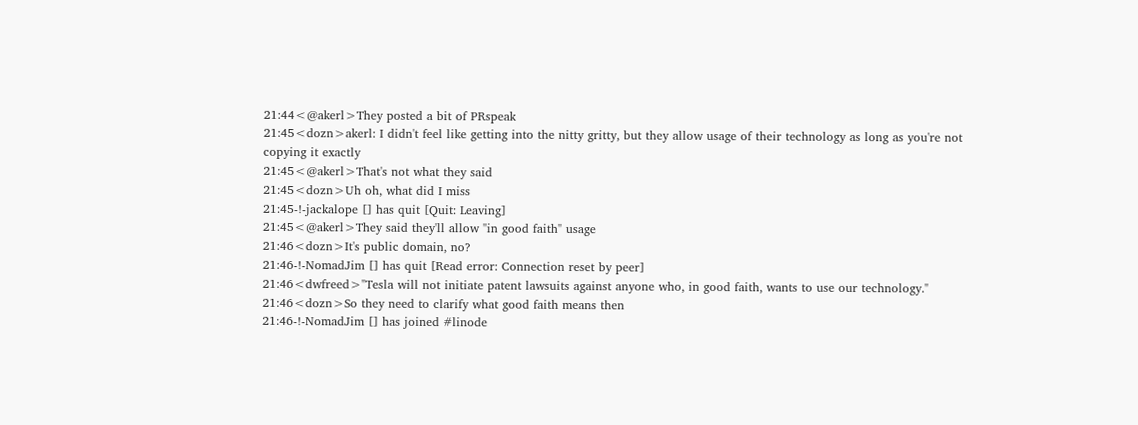21:44<@akerl>They posted a bit of PRspeak
21:45<dozn>akerl: I didn't feel like getting into the nitty gritty, but they allow usage of their technology as long as you're not copying it exactly
21:45<@akerl>That's not what they said
21:45<dozn>Uh oh, what did I miss
21:45-!-jackalope [] has quit [Quit: Leaving]
21:45<@akerl>They said they'll allow "in good faith" usage
21:46<dozn>It's public domain, no?
21:46-!-NomadJim [] has quit [Read error: Connection reset by peer]
21:46<dwfreed>"Tesla will not initiate patent lawsuits against anyone who, in good faith, wants to use our technology."
21:46<dozn>So they need to clarify what good faith means then
21:46-!-NomadJim [] has joined #linode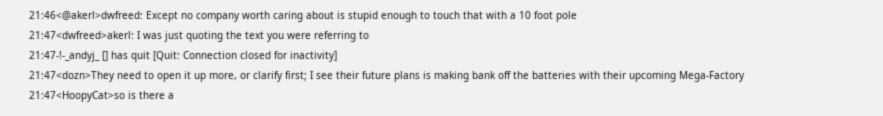21:46<@akerl>dwfreed: Except no company worth caring about is stupid enough to touch that with a 10 foot pole
21:47<dwfreed>akerl: I was just quoting the text you were referring to
21:47-!-_andyj_ [] has quit [Quit: Connection closed for inactivity]
21:47<dozn>They need to open it up more, or clarify first; I see their future plans is making bank off the batteries with their upcoming Mega-Factory
21:47<HoopyCat>so is there a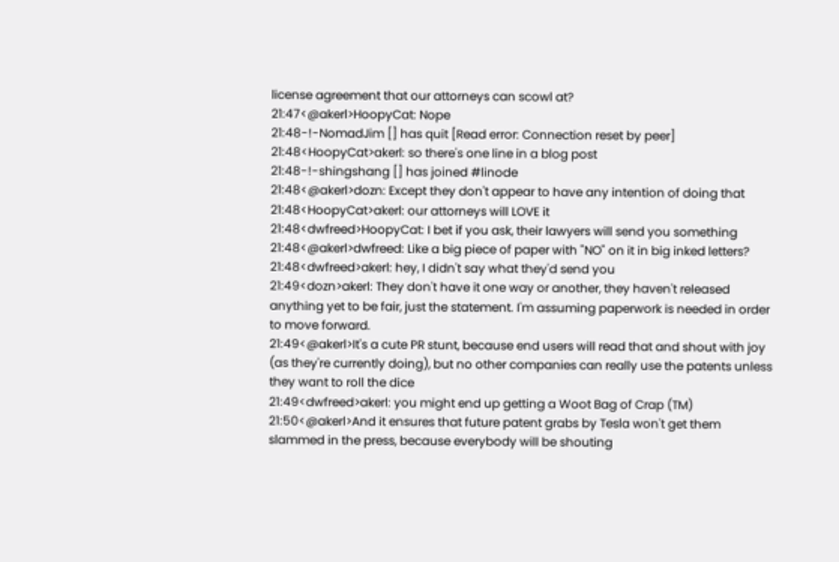license agreement that our attorneys can scowl at?
21:47<@akerl>HoopyCat: Nope
21:48-!-NomadJim [] has quit [Read error: Connection reset by peer]
21:48<HoopyCat>akerl: so there's one line in a blog post
21:48-!-shingshang [] has joined #linode
21:48<@akerl>dozn: Except they don't appear to have any intention of doing that
21:48<HoopyCat>akerl: our attorneys will LOVE it
21:48<dwfreed>HoopyCat: I bet if you ask, their lawyers will send you something
21:48<@akerl>dwfreed: Like a big piece of paper with "NO" on it in big inked letters?
21:48<dwfreed>akerl: hey, I didn't say what they'd send you
21:49<dozn>akerl: They don't have it one way or another, they haven't released anything yet to be fair, just the statement. I'm assuming paperwork is needed in order to move forward.
21:49<@akerl>It's a cute PR stunt, because end users will read that and shout with joy (as they're currently doing), but no other companies can really use the patents unless they want to roll the dice
21:49<dwfreed>akerl: you might end up getting a Woot Bag of Crap (TM)
21:50<@akerl>And it ensures that future patent grabs by Tesla won't get them slammed in the press, because everybody will be shouting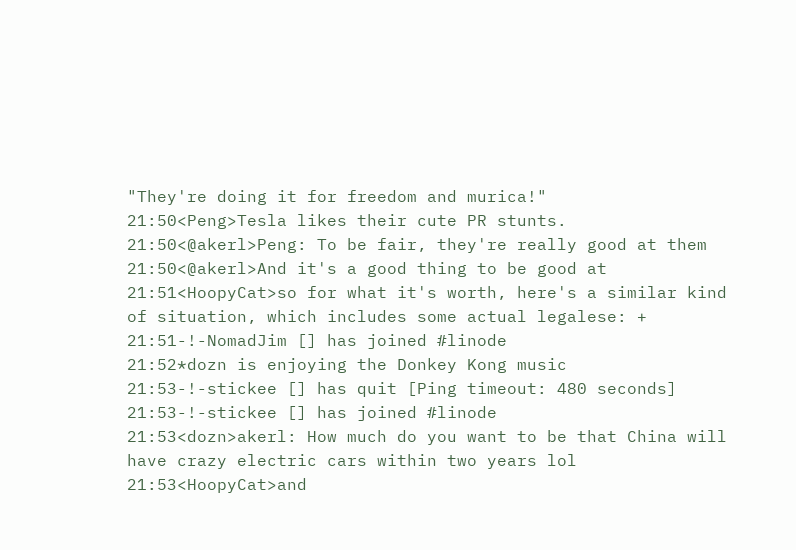"They're doing it for freedom and murica!"
21:50<Peng>Tesla likes their cute PR stunts.
21:50<@akerl>Peng: To be fair, they're really good at them
21:50<@akerl>And it's a good thing to be good at
21:51<HoopyCat>so for what it's worth, here's a similar kind of situation, which includes some actual legalese: +
21:51-!-NomadJim [] has joined #linode
21:52*dozn is enjoying the Donkey Kong music
21:53-!-stickee [] has quit [Ping timeout: 480 seconds]
21:53-!-stickee [] has joined #linode
21:53<dozn>akerl: How much do you want to be that China will have crazy electric cars within two years lol
21:53<HoopyCat>and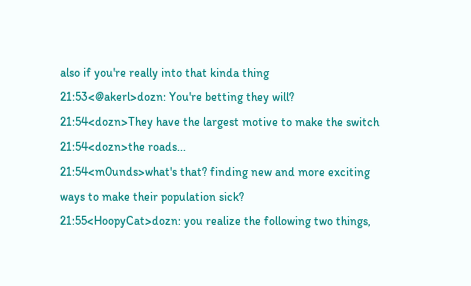also if you're really into that kinda thing
21:53<@akerl>dozn: You're betting they will?
21:54<dozn>They have the largest motive to make the switch
21:54<dozn>the roads...
21:54<m0unds>what's that? finding new and more exciting ways to make their population sick?
21:55<HoopyCat>dozn: you realize the following two things,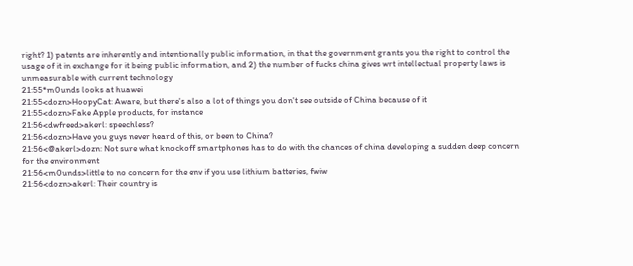right? 1) patents are inherently and intentionally public information, in that the government grants you the right to control the usage of it in exchange for it being public information, and 2) the number of fucks china gives wrt intellectual property laws is unmeasurable with current technology
21:55*m0unds looks at huawei
21:55<dozn>HoopyCat: Aware, but there's also a lot of things you don't see outside of China because of it
21:55<dozn>Fake Apple products, for instance
21:56<dwfreed>akerl: speechless?
21:56<dozn>Have you guys never heard of this, or been to China?
21:56<@akerl>dozn: Not sure what knockoff smartphones has to do with the chances of china developing a sudden deep concern for the environment
21:56<m0unds>little to no concern for the env if you use lithium batteries, fwiw
21:56<dozn>akerl: Their country is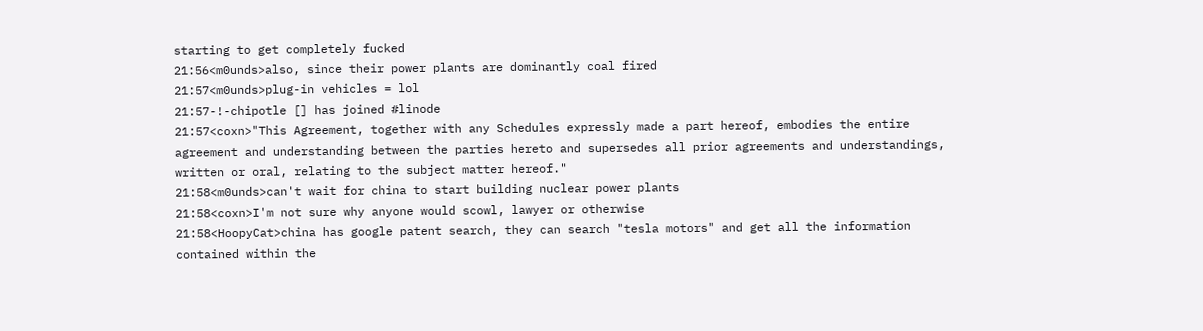starting to get completely fucked
21:56<m0unds>also, since their power plants are dominantly coal fired
21:57<m0unds>plug-in vehicles = lol
21:57-!-chipotle [] has joined #linode
21:57<coxn>"This Agreement, together with any Schedules expressly made a part hereof, embodies the entire agreement and understanding between the parties hereto and supersedes all prior agreements and understandings, written or oral, relating to the subject matter hereof."
21:58<m0unds>can't wait for china to start building nuclear power plants
21:58<coxn>I'm not sure why anyone would scowl, lawyer or otherwise
21:58<HoopyCat>china has google patent search, they can search "tesla motors" and get all the information contained within the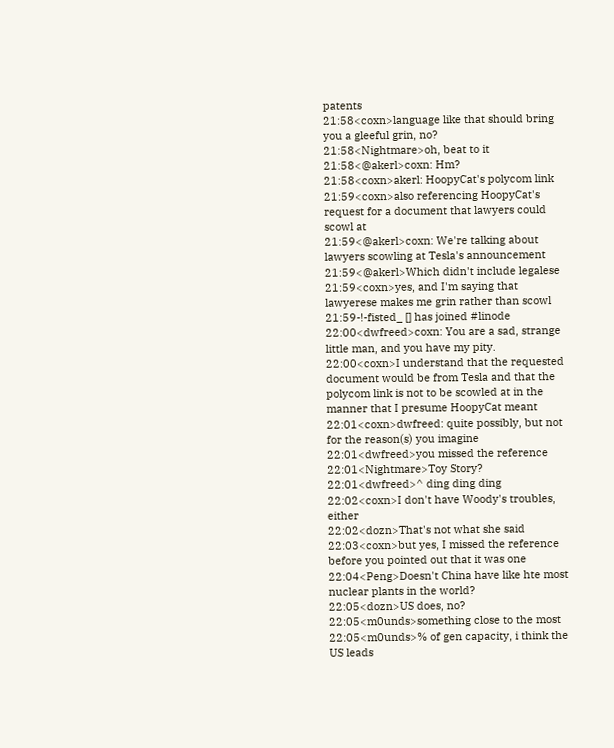patents
21:58<coxn>language like that should bring you a gleeful grin, no?
21:58<Nightmare>oh, beat to it
21:58<@akerl>coxn: Hm?
21:58<coxn>akerl: HoopyCat's polycom link
21:59<coxn>also referencing HoopyCat's request for a document that lawyers could scowl at
21:59<@akerl>coxn: We're talking about lawyers scowling at Tesla's announcement
21:59<@akerl>Which didn't include legalese
21:59<coxn>yes, and I'm saying that lawyerese makes me grin rather than scowl
21:59-!-fisted_ [] has joined #linode
22:00<dwfreed>coxn: You are a sad, strange little man, and you have my pity.
22:00<coxn>I understand that the requested document would be from Tesla and that the polycom link is not to be scowled at in the manner that I presume HoopyCat meant
22:01<coxn>dwfreed: quite possibly, but not for the reason(s) you imagine
22:01<dwfreed>you missed the reference
22:01<Nightmare>Toy Story?
22:01<dwfreed>^ ding ding ding
22:02<coxn>I don't have Woody's troubles, either
22:02<dozn>That's not what she said
22:03<coxn>but yes, I missed the reference before you pointed out that it was one
22:04<Peng>Doesn't China have like hte most nuclear plants in the world?
22:05<dozn>US does, no?
22:05<m0unds>something close to the most
22:05<m0unds>% of gen capacity, i think the US leads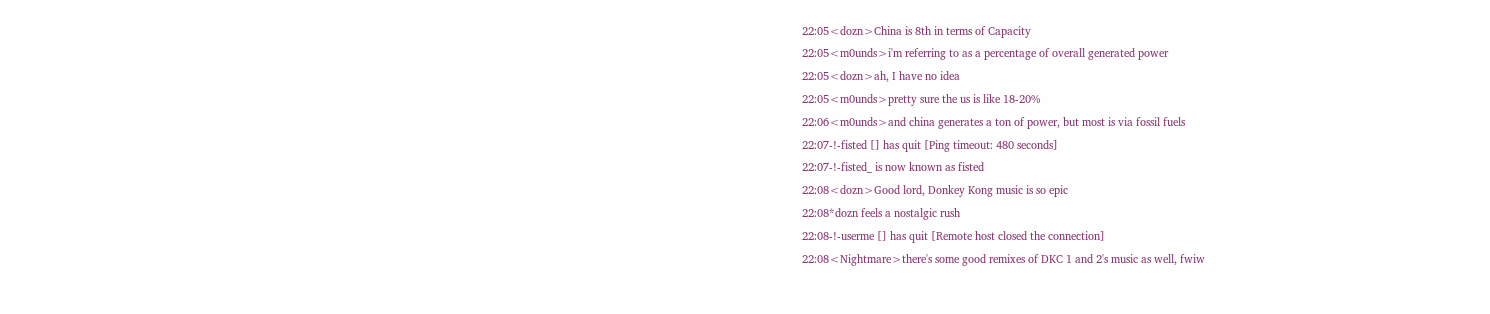22:05<dozn>China is 8th in terms of Capacity
22:05<m0unds>i'm referring to as a percentage of overall generated power
22:05<dozn>ah, I have no idea
22:05<m0unds>pretty sure the us is like 18-20%
22:06<m0unds>and china generates a ton of power, but most is via fossil fuels
22:07-!-fisted [] has quit [Ping timeout: 480 seconds]
22:07-!-fisted_ is now known as fisted
22:08<dozn>Good lord, Donkey Kong music is so epic
22:08*dozn feels a nostalgic rush
22:08-!-userme [] has quit [Remote host closed the connection]
22:08<Nightmare>there's some good remixes of DKC 1 and 2's music as well, fwiw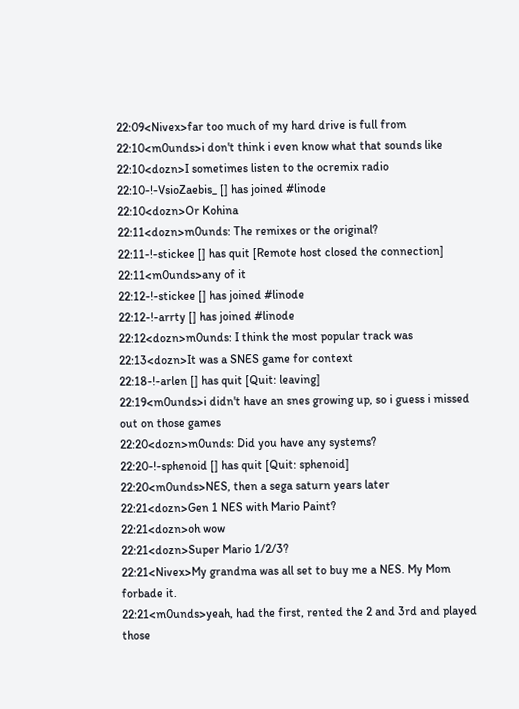22:09<Nivex>far too much of my hard drive is full from
22:10<m0unds>i don't think i even know what that sounds like
22:10<dozn>I sometimes listen to the ocremix radio
22:10-!-VsioZaebis_ [] has joined #linode
22:10<dozn>Or Kohina
22:11<dozn>m0unds: The remixes or the original?
22:11-!-stickee [] has quit [Remote host closed the connection]
22:11<m0unds>any of it
22:12-!-stickee [] has joined #linode
22:12-!-arrty [] has joined #linode
22:12<dozn>m0unds: I think the most popular track was
22:13<dozn>It was a SNES game for context
22:18-!-arlen [] has quit [Quit: leaving]
22:19<m0unds>i didn't have an snes growing up, so i guess i missed out on those games
22:20<dozn>m0unds: Did you have any systems?
22:20-!-sphenoid [] has quit [Quit: sphenoid]
22:20<m0unds>NES, then a sega saturn years later
22:21<dozn>Gen 1 NES with Mario Paint?
22:21<dozn>oh wow
22:21<dozn>Super Mario 1/2/3?
22:21<Nivex>My grandma was all set to buy me a NES. My Mom forbade it.
22:21<m0unds>yeah, had the first, rented the 2 and 3rd and played those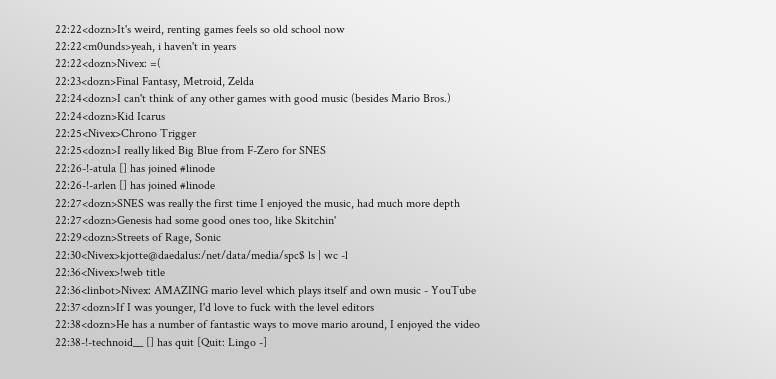22:22<dozn>It's weird, renting games feels so old school now
22:22<m0unds>yeah, i haven't in years
22:22<dozn>Nivex: =(
22:23<dozn>Final Fantasy, Metroid, Zelda
22:24<dozn>I can't think of any other games with good music (besides Mario Bros.)
22:24<dozn>Kid Icarus
22:25<Nivex>Chrono Trigger
22:25<dozn>I really liked Big Blue from F-Zero for SNES
22:26-!-atula [] has joined #linode
22:26-!-arlen [] has joined #linode
22:27<dozn>SNES was really the first time I enjoyed the music, had much more depth
22:27<dozn>Genesis had some good ones too, like Skitchin'
22:29<dozn>Streets of Rage, Sonic
22:30<Nivex>kjotte@daedalus:/net/data/media/spc$ ls | wc -l
22:36<Nivex>!web title
22:36<linbot>Nivex: AMAZING mario level which plays itself and own music - YouTube
22:37<dozn>If I was younger, I'd love to fuck with the level editors
22:38<dozn>He has a number of fantastic ways to move mario around, I enjoyed the video
22:38-!-technoid__ [] has quit [Quit: Lingo -]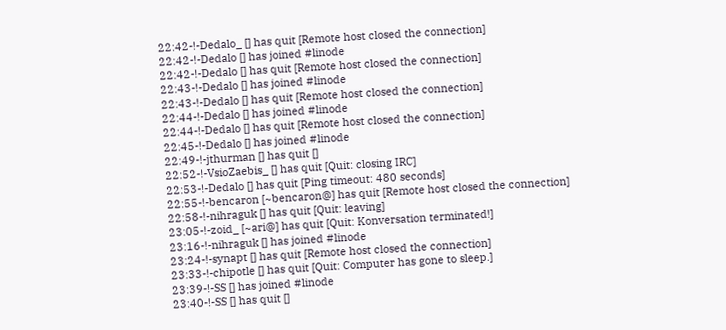22:42-!-Dedalo_ [] has quit [Remote host closed the connection]
22:42-!-Dedalo [] has joined #linode
22:42-!-Dedalo [] has quit [Remote host closed the connection]
22:43-!-Dedalo [] has joined #linode
22:43-!-Dedalo [] has quit [Remote host closed the connection]
22:44-!-Dedalo [] has joined #linode
22:44-!-Dedalo [] has quit [Remote host closed the connection]
22:45-!-Dedalo [] has joined #linode
22:49-!-jthurman [] has quit []
22:52-!-VsioZaebis_ [] has quit [Quit: closing IRC]
22:53-!-Dedalo [] has quit [Ping timeout: 480 seconds]
22:55-!-bencaron [~bencaron@] has quit [Remote host closed the connection]
22:58-!-nihraguk [] has quit [Quit: leaving]
23:05-!-zoid_ [~ari@] has quit [Quit: Konversation terminated!]
23:16-!-nihraguk [] has joined #linode
23:24-!-synapt [] has quit [Remote host closed the connection]
23:33-!-chipotle [] has quit [Quit: Computer has gone to sleep.]
23:39-!-SS [] has joined #linode
23:40-!-SS [] has quit []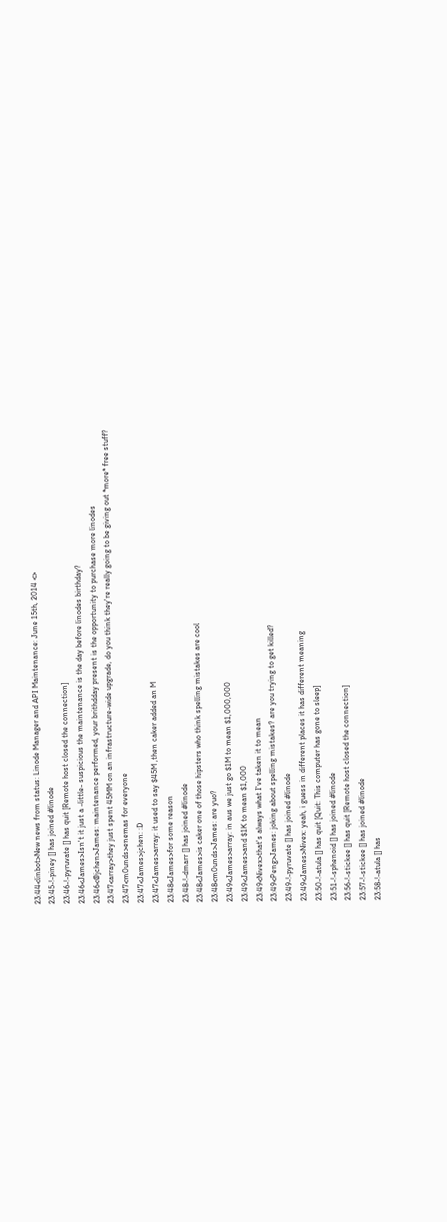23:44<linbot>New news from status: Linode Manager and API Maintenance: June 15th, 2014 <>
23:45-!-piney [] has joined #linode
23:46-!-pyruvate [] has quit [Remote host closed the connection]
23:46<James>Isn't it just a -little- suspicious the maintenance is the day before linodes birthday?
23:46<@jchen>James: maintenance performed, your brithdday present is the opportunity to purchase more linodes
23:47<array>they just spent 45MM on an infrastructure-wide upgrade, do you think they're really going to be giving out *more* free stuff?
23:47<m0unds>enemas for everyone
23:47<James>jchen: :D
23:47<James>array: it used to say $45M ,then caker added an M
23:48<James>for some reason
23:48-!-dmarr [] has joined #linode
23:48<James>is caker one of those hipsters who think spelling mistakes are cool
23:48<m0unds>James: are yuo?
23:49<James>array: in aus we just go $1M to mean $1,000,000
23:49<James>and $1K to mean $1,000
23:49<Nivex>that's always what I've taken it to mean
23:49<Peng>James: joking about spelling mistakes? are you trying to get killed?
23:49-!-pyruvate [] has joined #linode
23:49<James>Nivex: yeah, i guess in different places it has different meaning
23:50-!-atula [] has quit [Quit: This computer has gone to sleep]
23:51-!-sphenoid [] has joined #linode
23:56-!-stickee [] has quit [Remote host closed the connection]
23:57-!-stickee [] has joined #linode
23:58-!-atula [] has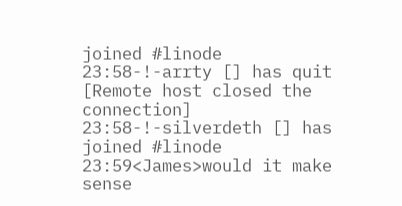joined #linode
23:58-!-arrty [] has quit [Remote host closed the connection]
23:58-!-silverdeth [] has joined #linode
23:59<James>would it make sense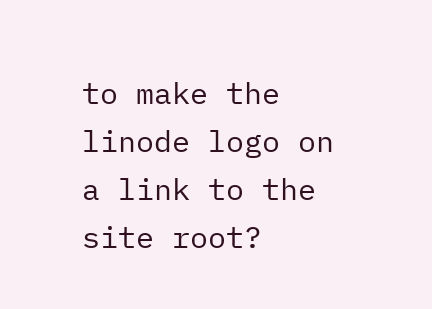to make the linode logo on a link to the site root?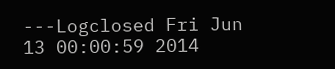---Logclosed Fri Jun 13 00:00:59 2014